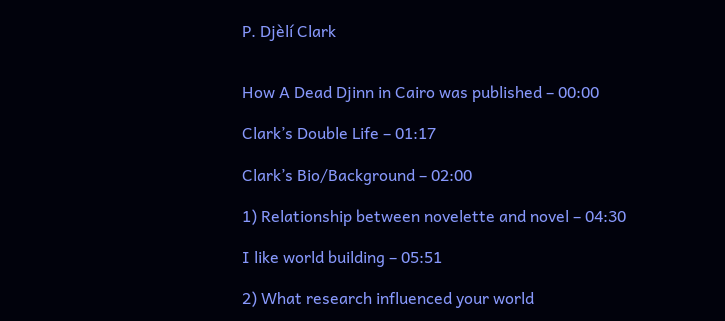P. Djèlí Clark


How A Dead Djinn in Cairo was published – 00:00

Clark’s Double Life – 01:17

Clark’s Bio/Background – 02:00

1) Relationship between novelette and novel – 04:30

I like world building – 05:51

2) What research influenced your world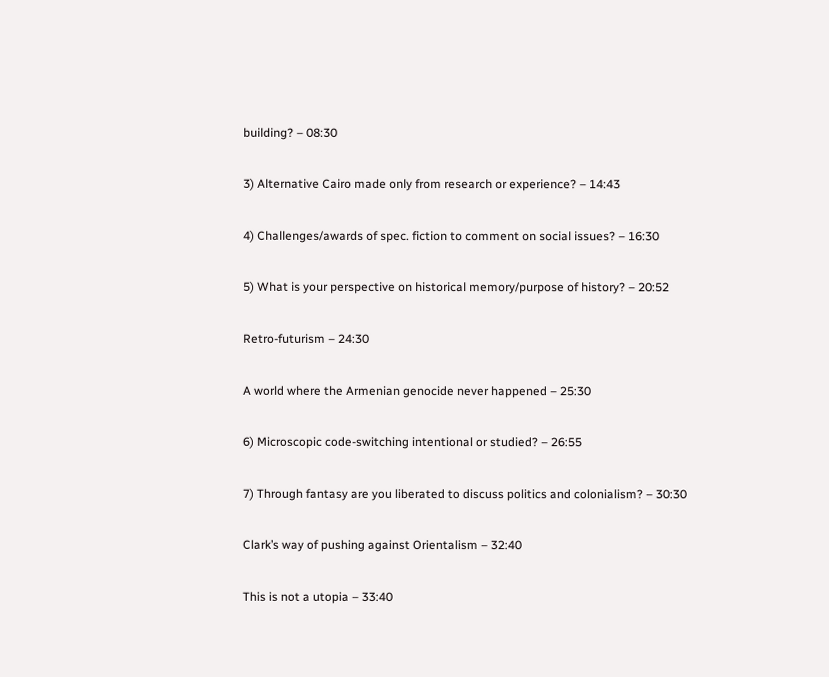building? – 08:30

3) Alternative Cairo made only from research or experience? – 14:43

4) Challenges/awards of spec. fiction to comment on social issues? – 16:30

5) What is your perspective on historical memory/purpose of history? – 20:52

Retro-futurism – 24:30

A world where the Armenian genocide never happened – 25:30

6) Microscopic code-switching intentional or studied? – 26:55

7) Through fantasy are you liberated to discuss politics and colonialism? – 30:30

Clark’s way of pushing against Orientalism – 32:40

This is not a utopia – 33:40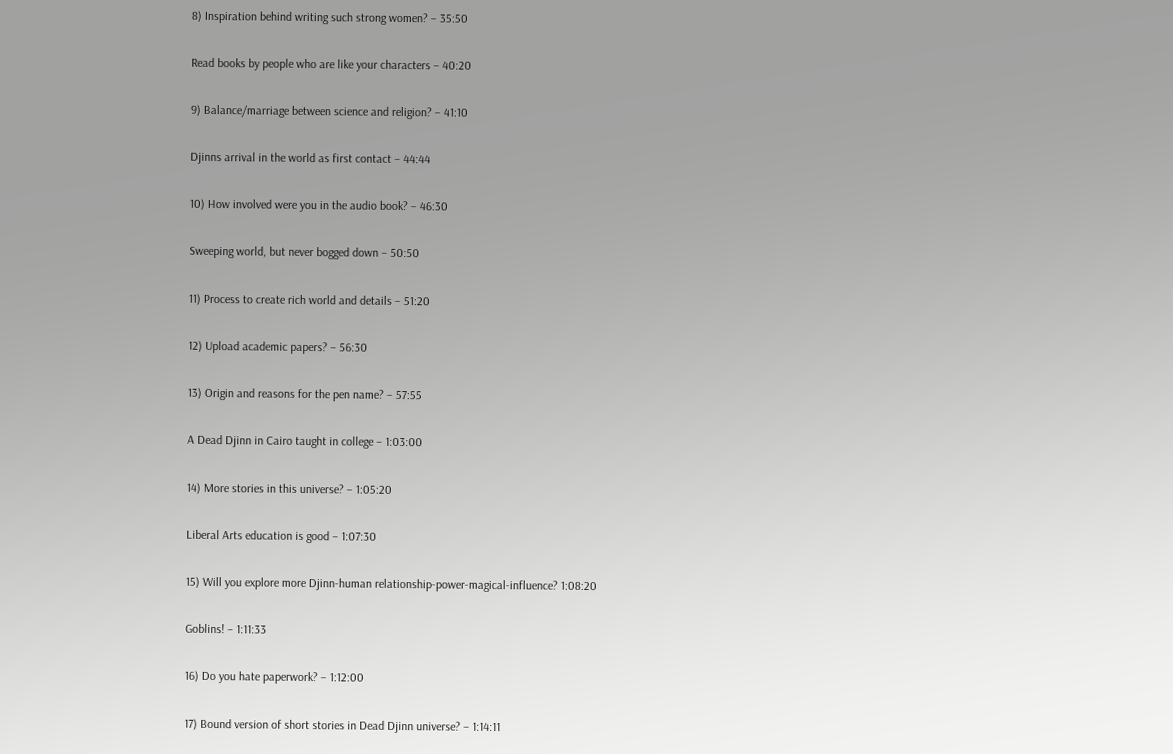8) Inspiration behind writing such strong women? – 35:50

Read books by people who are like your characters – 40:20

9) Balance/marriage between science and religion? – 41:10

Djinns arrival in the world as first contact – 44:44

10) How involved were you in the audio book? – 46:30

Sweeping world, but never bogged down – 50:50

11) Process to create rich world and details – 51:20

12) Upload academic papers? – 56:30

13) Origin and reasons for the pen name? – 57:55

A Dead Djinn in Cairo taught in college – 1:03:00

14) More stories in this universe? – 1:05:20

Liberal Arts education is good – 1:07:30

15) Will you explore more Djinn-human relationship-power-magical-influence? 1:08:20

Goblins! – 1:11:33

16) Do you hate paperwork? – 1:12:00

17) Bound version of short stories in Dead Djinn universe? – 1:14:11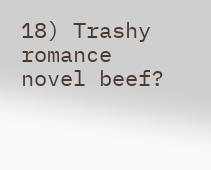18) Trashy romance novel beef?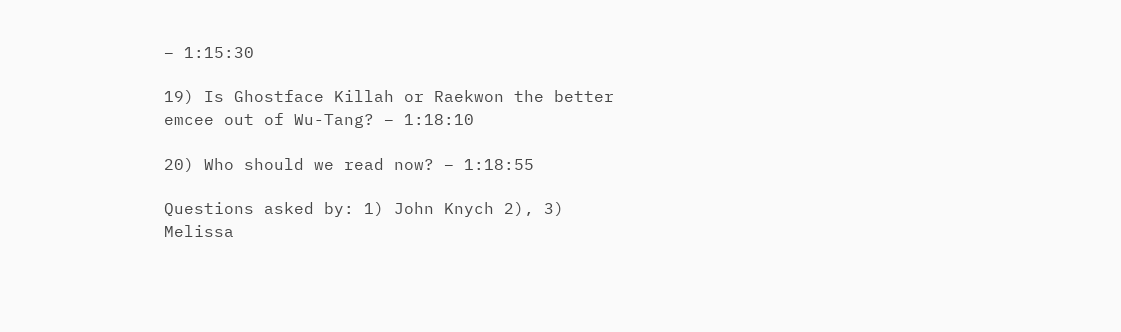– 1:15:30

19) Is Ghostface Killah or Raekwon the better emcee out of Wu-Tang? – 1:18:10

20) Who should we read now? – 1:18:55

Questions asked by: 1) John Knych 2), 3) Melissa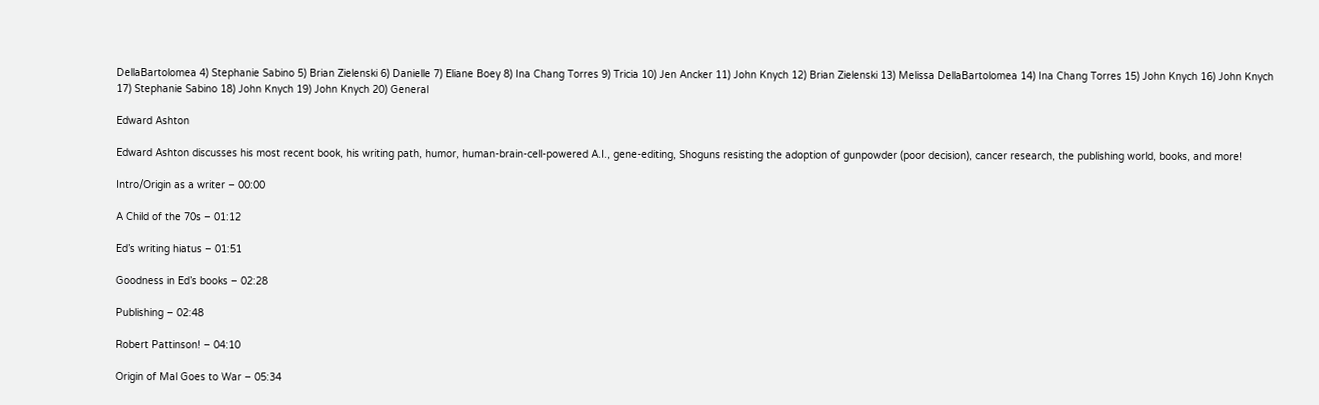DellaBartolomea 4) Stephanie Sabino 5) Brian Zielenski 6) Danielle 7) Eliane Boey 8) Ina Chang Torres 9) Tricia 10) Jen Ancker 11) John Knych 12) Brian Zielenski 13) Melissa DellaBartolomea 14) Ina Chang Torres 15) John Knych 16) John Knych 17) Stephanie Sabino 18) John Knych 19) John Knych 20) General

Edward Ashton

Edward Ashton discusses his most recent book, his writing path, humor, human-brain-cell-powered A.I., gene-editing, Shoguns resisting the adoption of gunpowder (poor decision), cancer research, the publishing world, books, and more!

Intro/Origin as a writer – 00:00

A Child of the 70s – 01:12

Ed’s writing hiatus – 01:51

Goodness in Ed’s books – 02:28

Publishing – 02:48

Robert Pattinson! – 04:10

Origin of Mal Goes to War – 05:34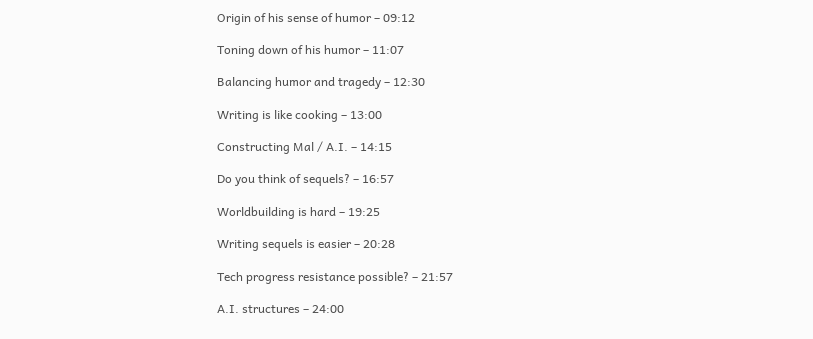Origin of his sense of humor – 09:12

Toning down of his humor – 11:07

Balancing humor and tragedy – 12:30

Writing is like cooking – 13:00

Constructing Mal / A.I. – 14:15

Do you think of sequels? – 16:57

Worldbuilding is hard – 19:25

Writing sequels is easier – 20:28

Tech progress resistance possible? – 21:57

A.I. structures – 24:00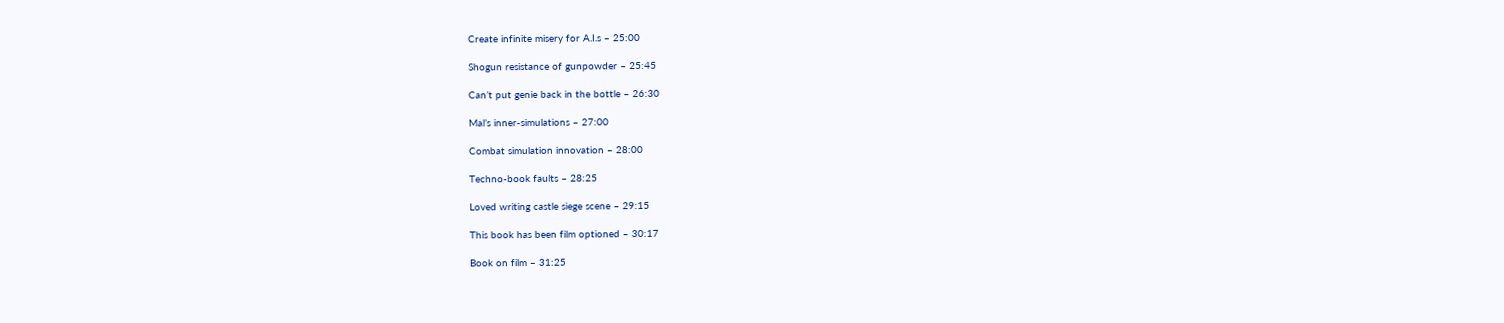Create infinite misery for A.I.s – 25:00

Shogun resistance of gunpowder – 25:45

Can’t put genie back in the bottle – 26:30

Mal’s inner-simulations – 27:00

Combat simulation innovation – 28:00

Techno-book faults – 28:25

Loved writing castle siege scene – 29:15

This book has been film optioned – 30:17

Book on film – 31:25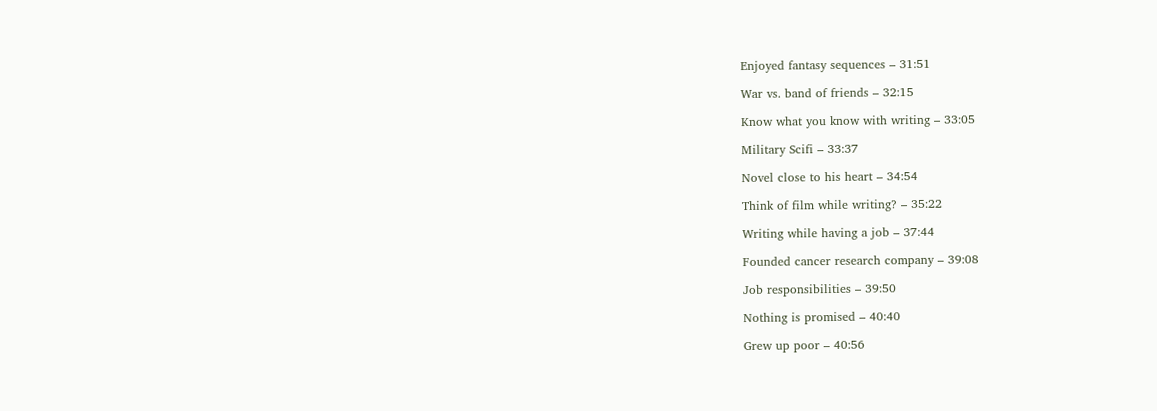Enjoyed fantasy sequences – 31:51

War vs. band of friends – 32:15

Know what you know with writing – 33:05

Military Scifi – 33:37

Novel close to his heart – 34:54

Think of film while writing? – 35:22

Writing while having a job – 37:44

Founded cancer research company – 39:08

Job responsibilities – 39:50

Nothing is promised – 40:40

Grew up poor – 40:56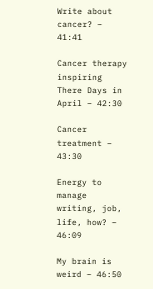Write about cancer? – 41:41

Cancer therapy inspiring There Days in April – 42:30

Cancer treatment – 43:30

Energy to manage writing, job, life, how? – 46:09

My brain is weird – 46:50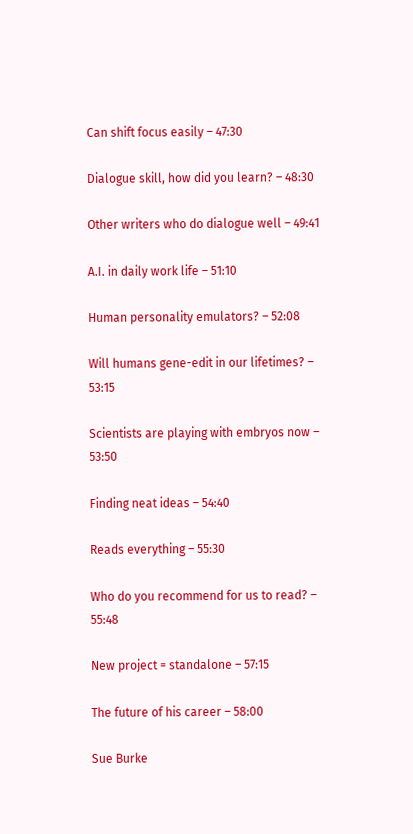Can shift focus easily – 47:30

Dialogue skill, how did you learn? – 48:30

Other writers who do dialogue well – 49:41

A.I. in daily work life – 51:10

Human personality emulators? – 52:08

Will humans gene-edit in our lifetimes? – 53:15

Scientists are playing with embryos now – 53:50

Finding neat ideas – 54:40

Reads everything – 55:30

Who do you recommend for us to read? – 55:48

New project = standalone – 57:15

The future of his career – 58:00

Sue Burke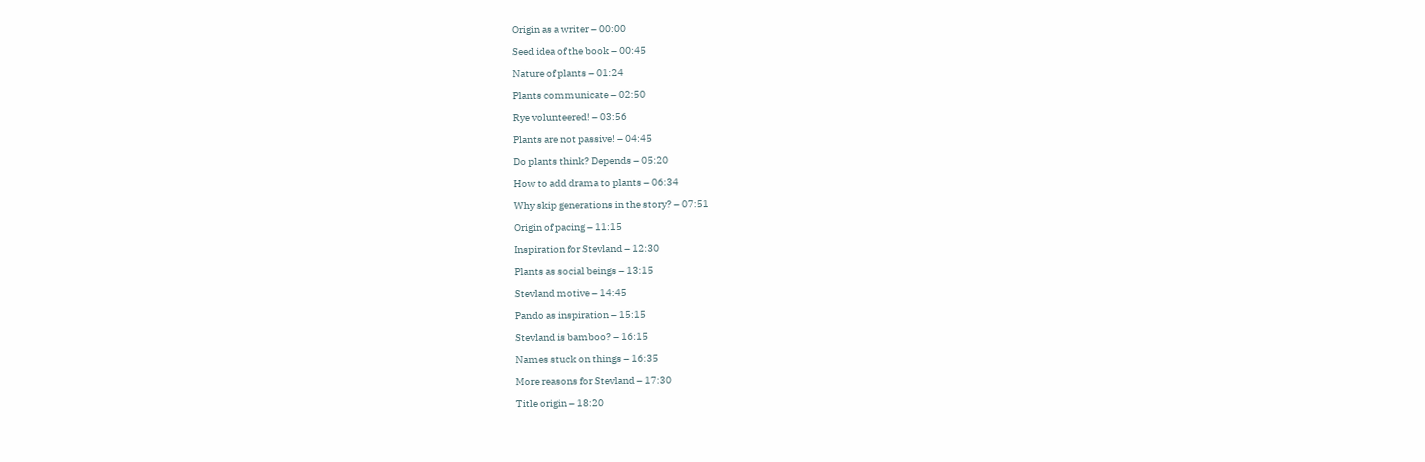Origin as a writer – 00:00

Seed idea of the book – 00:45

Nature of plants – 01:24

Plants communicate – 02:50

Rye volunteered! – 03:56

Plants are not passive! – 04:45

Do plants think? Depends – 05:20

How to add drama to plants – 06:34

Why skip generations in the story? – 07:51

Origin of pacing – 11:15

Inspiration for Stevland – 12:30

Plants as social beings – 13:15

Stevland motive – 14:45

Pando as inspiration – 15:15

Stevland is bamboo? – 16:15

Names stuck on things – 16:35

More reasons for Stevland – 17:30

Title origin – 18:20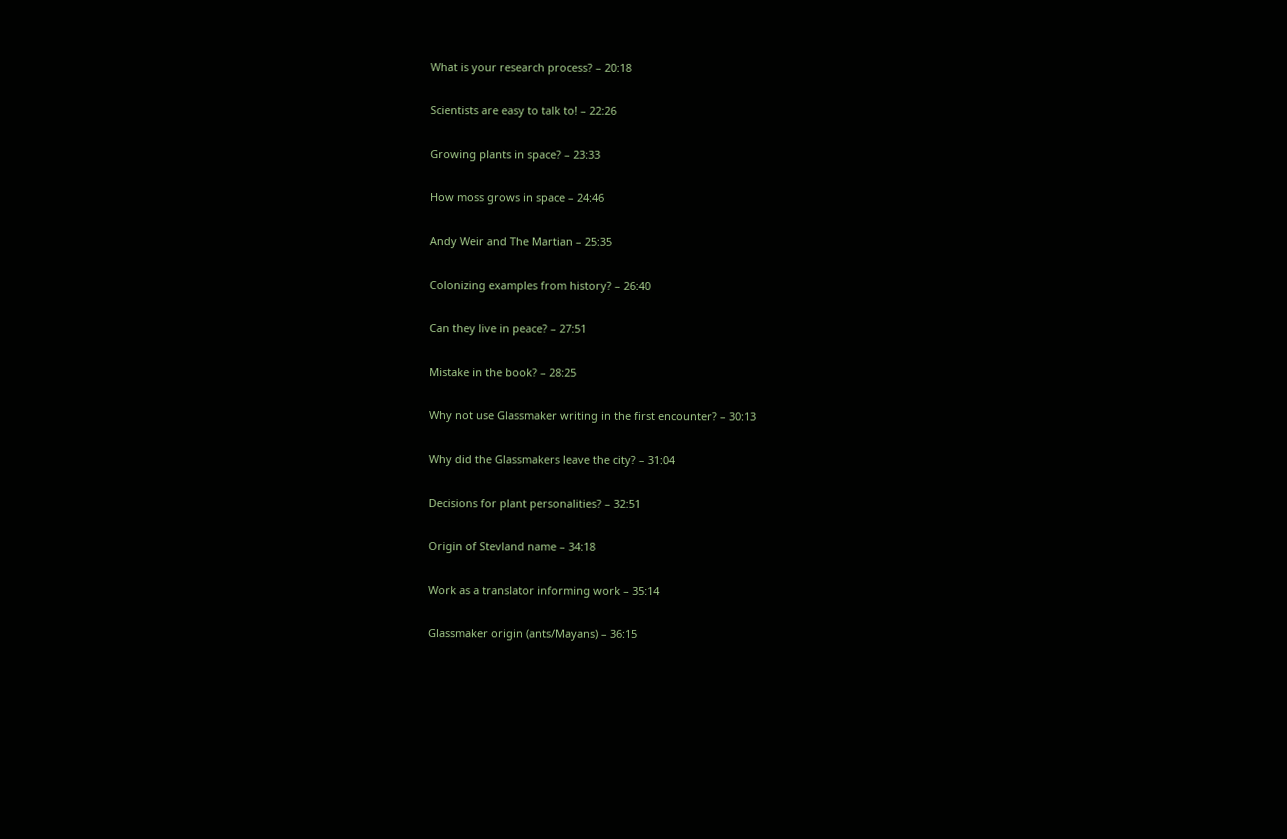What is your research process? – 20:18

Scientists are easy to talk to! – 22:26

Growing plants in space? – 23:33

How moss grows in space – 24:46

Andy Weir and The Martian – 25:35

Colonizing examples from history? – 26:40

Can they live in peace? – 27:51

Mistake in the book? – 28:25

Why not use Glassmaker writing in the first encounter? – 30:13

Why did the Glassmakers leave the city? – 31:04

Decisions for plant personalities? – 32:51

Origin of Stevland name – 34:18

Work as a translator informing work – 35:14

Glassmaker origin (ants/Mayans) – 36:15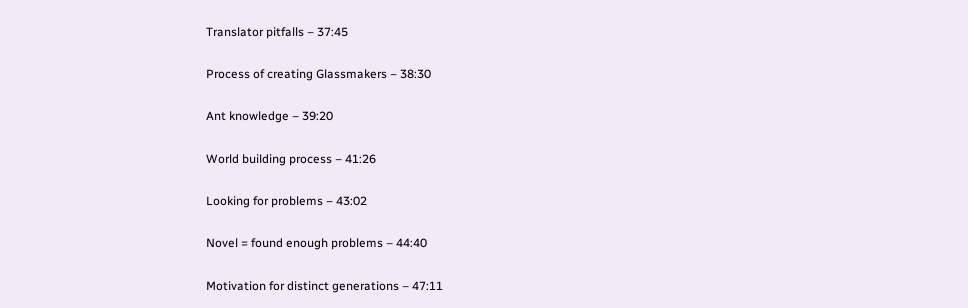Translator pitfalls – 37:45

Process of creating Glassmakers – 38:30

Ant knowledge – 39:20

World building process – 41:26

Looking for problems – 43:02

Novel = found enough problems – 44:40

Motivation for distinct generations – 47:11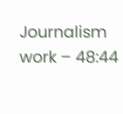Journalism work – 48:44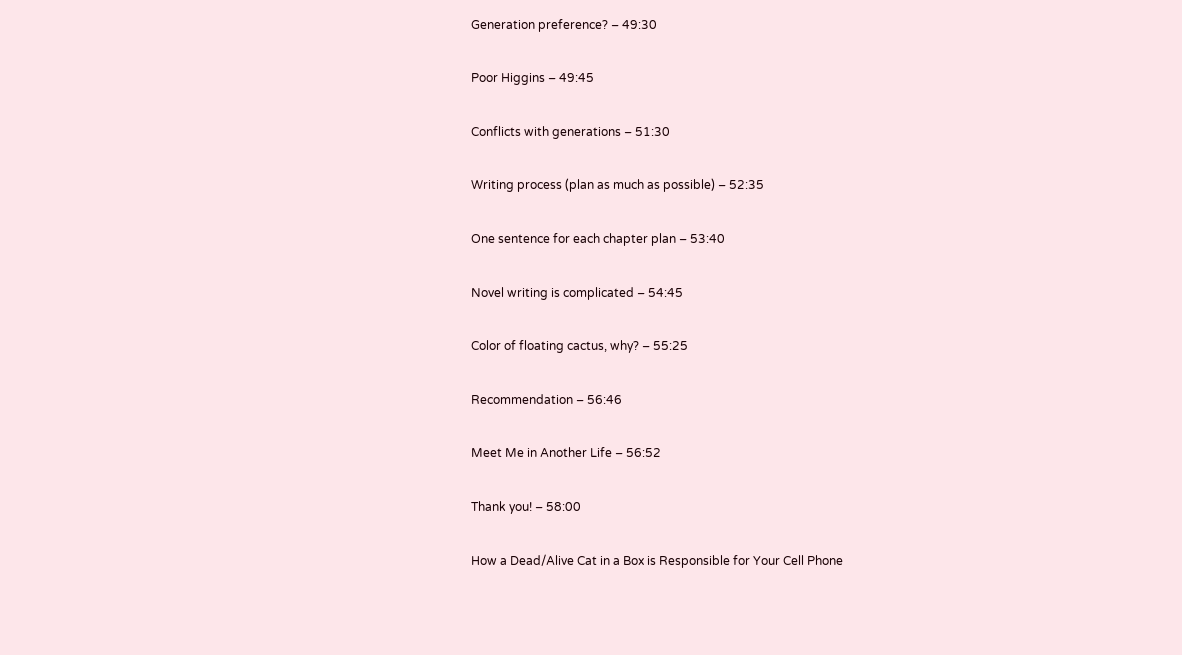Generation preference? – 49:30

Poor Higgins – 49:45

Conflicts with generations – 51:30

Writing process (plan as much as possible) – 52:35

One sentence for each chapter plan – 53:40

Novel writing is complicated – 54:45

Color of floating cactus, why? – 55:25

Recommendation – 56:46

Meet Me in Another Life – 56:52

Thank you! – 58:00

How a Dead/Alive Cat in a Box is Responsible for Your Cell Phone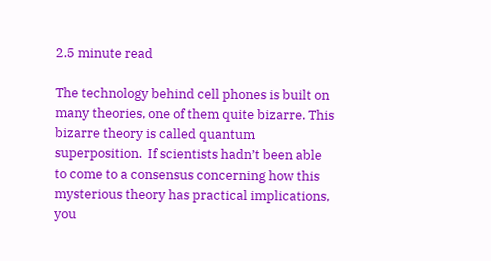2.5 minute read

The technology behind cell phones is built on many theories, one of them quite bizarre. This bizarre theory is called quantum superposition.  If scientists hadn’t been able to come to a consensus concerning how this mysterious theory has practical implications, you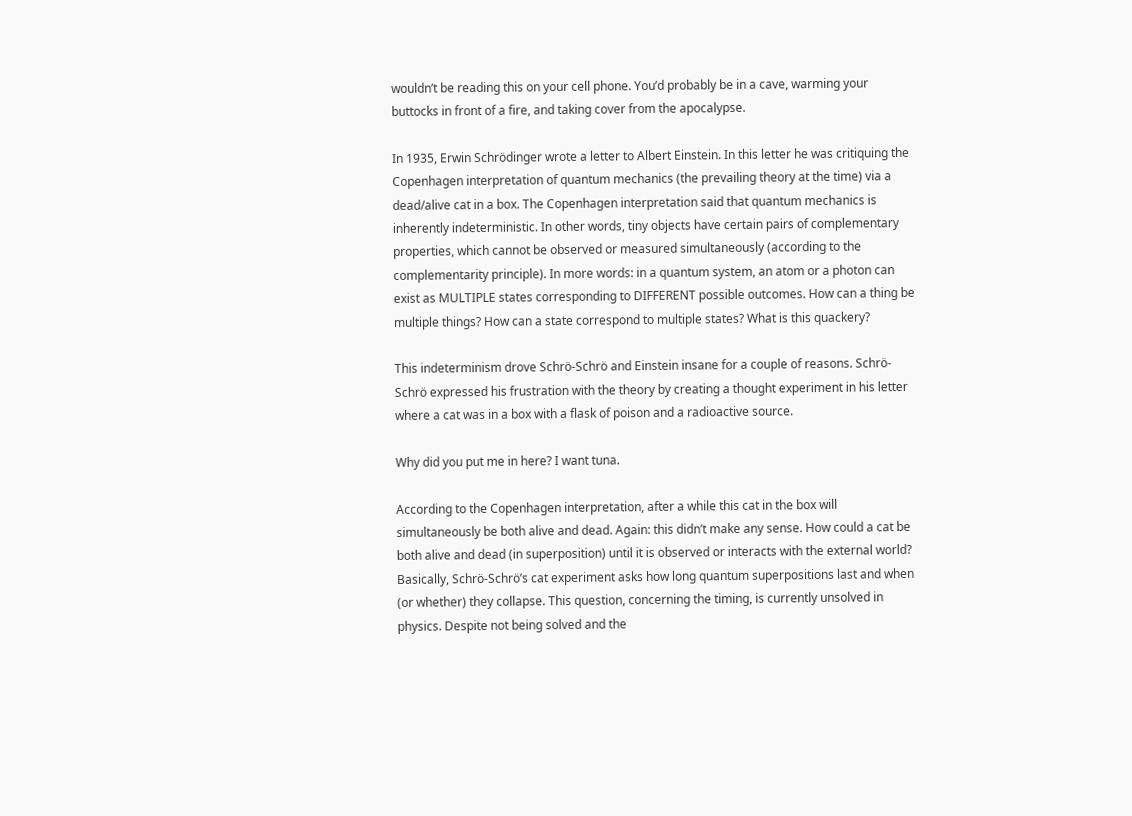wouldn’t be reading this on your cell phone. You’d probably be in a cave, warming your buttocks in front of a fire, and taking cover from the apocalypse.

In 1935, Erwin Schrödinger wrote a letter to Albert Einstein. In this letter he was critiquing the Copenhagen interpretation of quantum mechanics (the prevailing theory at the time) via a dead/alive cat in a box. The Copenhagen interpretation said that quantum mechanics is inherently indeterministic. In other words, tiny objects have certain pairs of complementary properties, which cannot be observed or measured simultaneously (according to the complementarity principle). In more words: in a quantum system, an atom or a photon can exist as MULTIPLE states corresponding to DIFFERENT possible outcomes. How can a thing be multiple things? How can a state correspond to multiple states? What is this quackery?

This indeterminism drove Schrö-Schrö and Einstein insane for a couple of reasons. Schrö-Schrö expressed his frustration with the theory by creating a thought experiment in his letter where a cat was in a box with a flask of poison and a radioactive source.

Why did you put me in here? I want tuna.

According to the Copenhagen interpretation, after a while this cat in the box will simultaneously be both alive and dead. Again: this didn’t make any sense. How could a cat be both alive and dead (in superposition) until it is observed or interacts with the external world? Basically, Schrö-Schrö’s cat experiment asks how long quantum superpositions last and when (or whether) they collapse. This question, concerning the timing, is currently unsolved in physics. Despite not being solved and the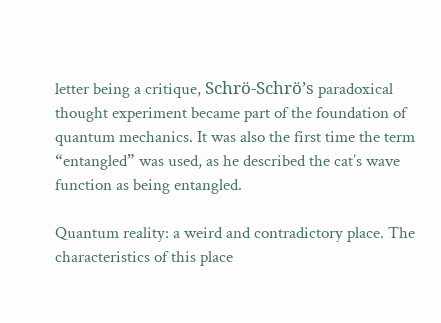letter being a critique, Schrö-Schrö’s paradoxical thought experiment became part of the foundation of quantum mechanics. It was also the first time the term “entangled” was used, as he described the cat’s wave function as being entangled.

Quantum reality: a weird and contradictory place. The characteristics of this place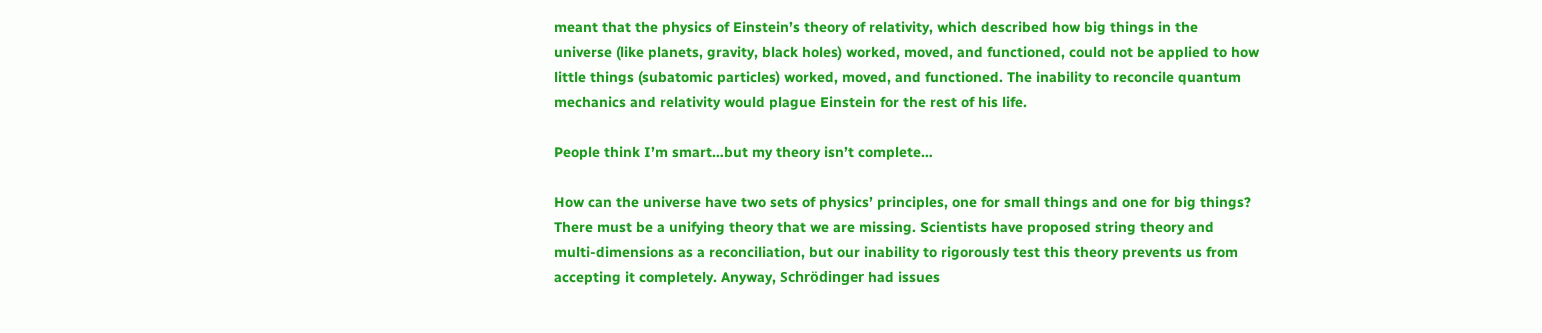meant that the physics of Einstein’s theory of relativity, which described how big things in the universe (like planets, gravity, black holes) worked, moved, and functioned, could not be applied to how little things (subatomic particles) worked, moved, and functioned. The inability to reconcile quantum mechanics and relativity would plague Einstein for the rest of his life.

People think I’m smart…but my theory isn’t complete…

How can the universe have two sets of physics’ principles, one for small things and one for big things? There must be a unifying theory that we are missing. Scientists have proposed string theory and multi-dimensions as a reconciliation, but our inability to rigorously test this theory prevents us from accepting it completely. Anyway, Schrödinger had issues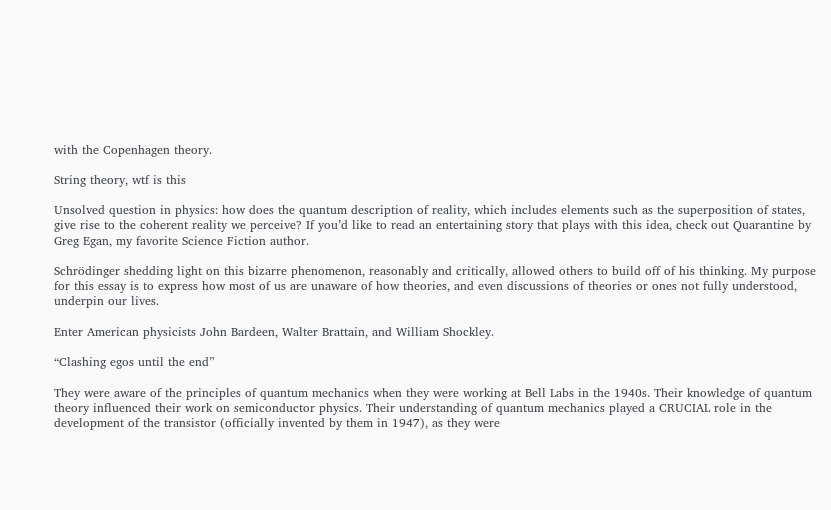with the Copenhagen theory.

String theory, wtf is this

Unsolved question in physics: how does the quantum description of reality, which includes elements such as the superposition of states, give rise to the coherent reality we perceive? If you’d like to read an entertaining story that plays with this idea, check out Quarantine by Greg Egan, my favorite Science Fiction author.

Schrödinger shedding light on this bizarre phenomenon, reasonably and critically, allowed others to build off of his thinking. My purpose for this essay is to express how most of us are unaware of how theories, and even discussions of theories or ones not fully understood, underpin our lives.

Enter American physicists John Bardeen, Walter Brattain, and William Shockley.

“Clashing egos until the end”

They were aware of the principles of quantum mechanics when they were working at Bell Labs in the 1940s. Their knowledge of quantum theory influenced their work on semiconductor physics. Their understanding of quantum mechanics played a CRUCIAL role in the development of the transistor (officially invented by them in 1947), as they were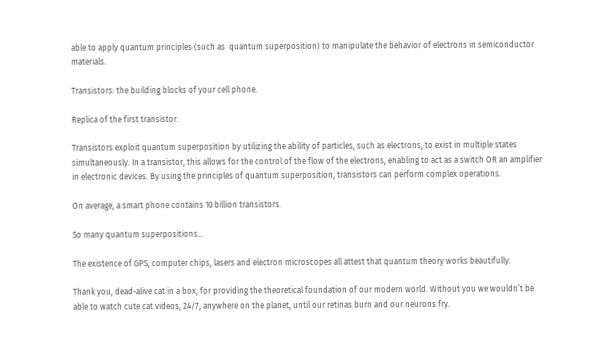able to apply quantum principles (such as  quantum superposition) to manipulate the behavior of electrons in semiconductor materials.

Transistors: the building blocks of your cell phone.

Replica of the first transistor.

Transistors exploit quantum superposition by utilizing the ability of particles, such as electrons, to exist in multiple states simultaneously. In a transistor, this allows for the control of the flow of the electrons, enabling to act as a switch OR an amplifier in electronic devices. By using the principles of quantum superposition, transistors can perform complex operations.

On average, a smart phone contains 10 billion transistors.

So many quantum superpositions…

The existence of GPS, computer chips, lasers and electron microscopes all attest that quantum theory works beautifully.

Thank you, dead-alive cat in a box, for providing the theoretical foundation of our modern world. Without you we wouldn’t be able to watch cute cat videos, 24/7, anywhere on the planet, until our retinas burn and our neurons fry.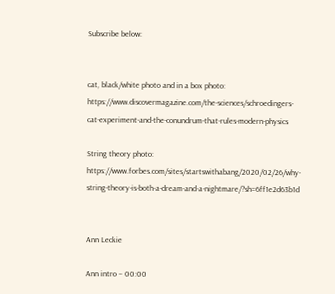Subscribe below:


cat, black/white photo and in a box photo: https://www.discovermagazine.com/the-sciences/schroedingers-cat-experiment-and-the-conundrum-that-rules-modern-physics

String theory photo: https://www.forbes.com/sites/startswithabang/2020/02/26/why-string-theory-is-both-a-dream-and-a-nightmare/?sh=6ff1e2d63b1d


Ann Leckie

Ann intro – 00:00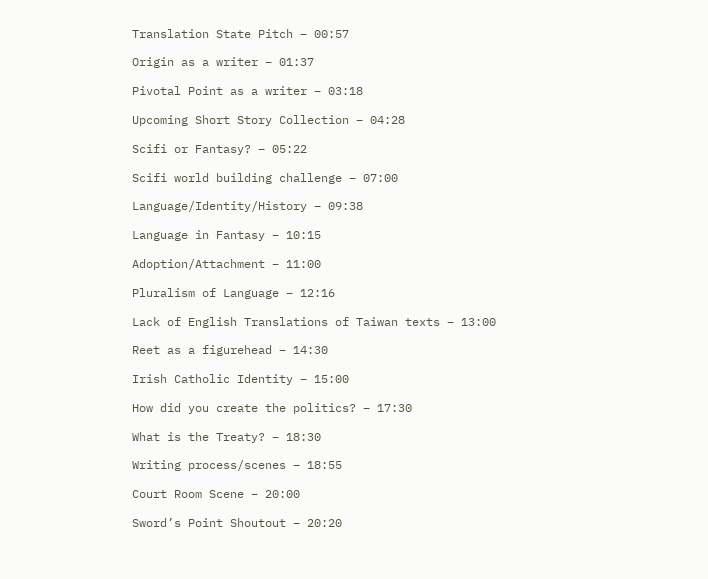Translation State Pitch – 00:57

Origin as a writer – 01:37

Pivotal Point as a writer – 03:18

Upcoming Short Story Collection – 04:28

Scifi or Fantasy? – 05:22

Scifi world building challenge – 07:00

Language/Identity/History – 09:38

Language in Fantasy – 10:15

Adoption/Attachment – 11:00

Pluralism of Language – 12:16

Lack of English Translations of Taiwan texts – 13:00

Reet as a figurehead – 14:30

Irish Catholic Identity – 15:00

How did you create the politics? – 17:30

What is the Treaty? – 18:30

Writing process/scenes – 18:55

Court Room Scene – 20:00

Sword’s Point Shoutout – 20:20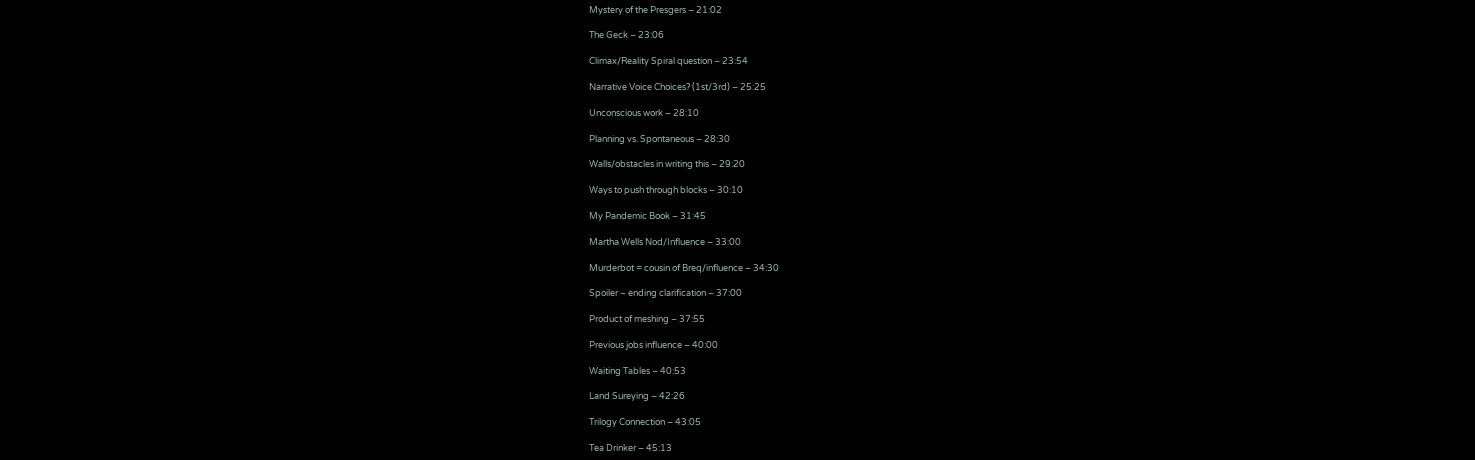Mystery of the Presgers – 21:02

The Geck – 23:06

Climax/Reality Spiral question – 23:54

Narrative Voice Choices? (1st/3rd) – 25:25

Unconscious work – 28:10

Planning vs. Spontaneous – 28:30

Walls/obstacles in writing this – 29:20

Ways to push through blocks – 30:10

My Pandemic Book – 31:45

Martha Wells Nod/Influence – 33:00

Murderbot = cousin of Breq/influence – 34:30

Spoiler – ending clarification – 37:00

Product of meshing – 37:55

Previous jobs influence – 40:00

Waiting Tables – 40:53

Land Sureying – 42:26

Trilogy Connection – 43:05

Tea Drinker – 45:13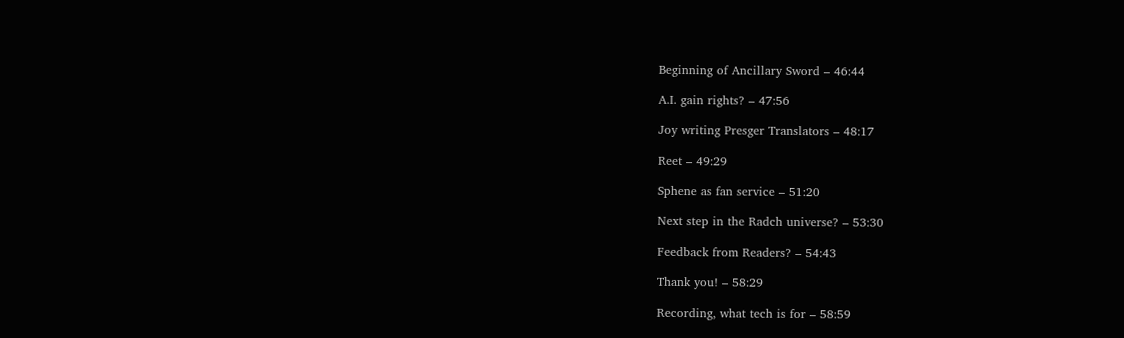Beginning of Ancillary Sword – 46:44

A.I. gain rights? – 47:56

Joy writing Presger Translators – 48:17

Reet – 49:29

Sphene as fan service – 51:20

Next step in the Radch universe? – 53:30

Feedback from Readers? – 54:43

Thank you! – 58:29

Recording, what tech is for – 58:59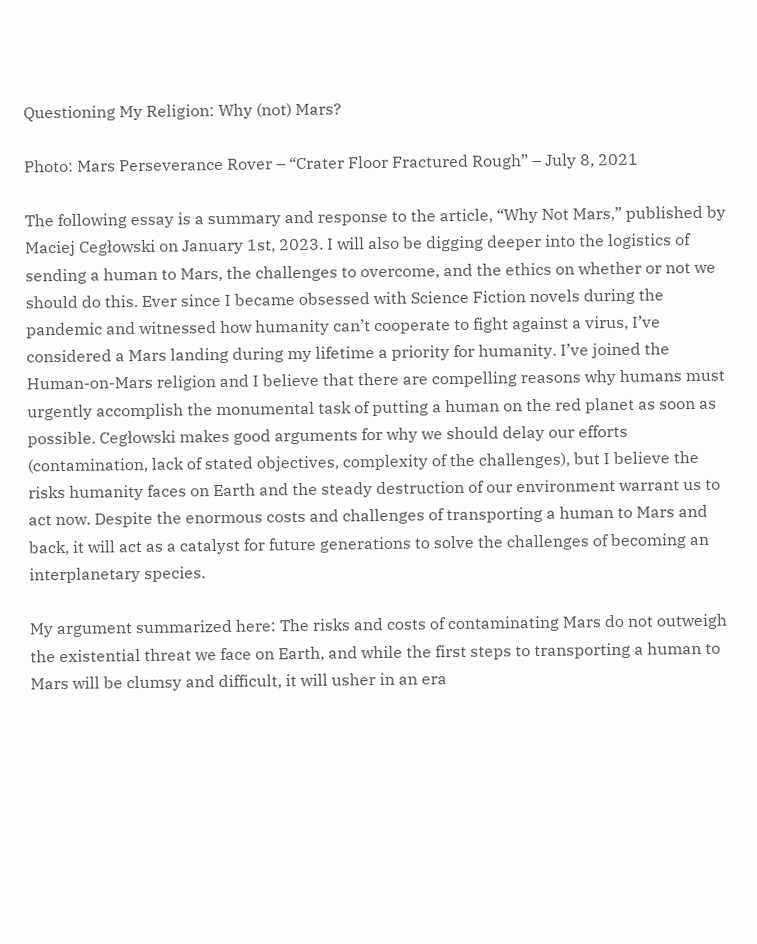Questioning My Religion: Why (not) Mars?

Photo: Mars Perseverance Rover – “Crater Floor Fractured Rough” – July 8, 2021

The following essay is a summary and response to the article, “Why Not Mars,” published by Maciej Cegłowski on January 1st, 2023. I will also be digging deeper into the logistics of sending a human to Mars, the challenges to overcome, and the ethics on whether or not we should do this. Ever since I became obsessed with Science Fiction novels during the pandemic and witnessed how humanity can’t cooperate to fight against a virus, I’ve considered a Mars landing during my lifetime a priority for humanity. I’ve joined the Human-on-Mars religion and I believe that there are compelling reasons why humans must urgently accomplish the monumental task of putting a human on the red planet as soon as possible. Cegłowski makes good arguments for why we should delay our efforts (contamination, lack of stated objectives, complexity of the challenges), but I believe the risks humanity faces on Earth and the steady destruction of our environment warrant us to act now. Despite the enormous costs and challenges of transporting a human to Mars and back, it will act as a catalyst for future generations to solve the challenges of becoming an interplanetary species.

My argument summarized here: The risks and costs of contaminating Mars do not outweigh the existential threat we face on Earth, and while the first steps to transporting a human to Mars will be clumsy and difficult, it will usher in an era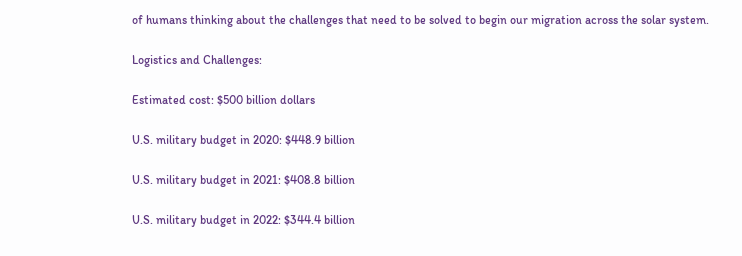of humans thinking about the challenges that need to be solved to begin our migration across the solar system.

Logistics and Challenges:

Estimated cost: $500 billion dollars

U.S. military budget in 2020: $448.9 billion

U.S. military budget in 2021: $408.8 billion

U.S. military budget in 2022: $344.4 billion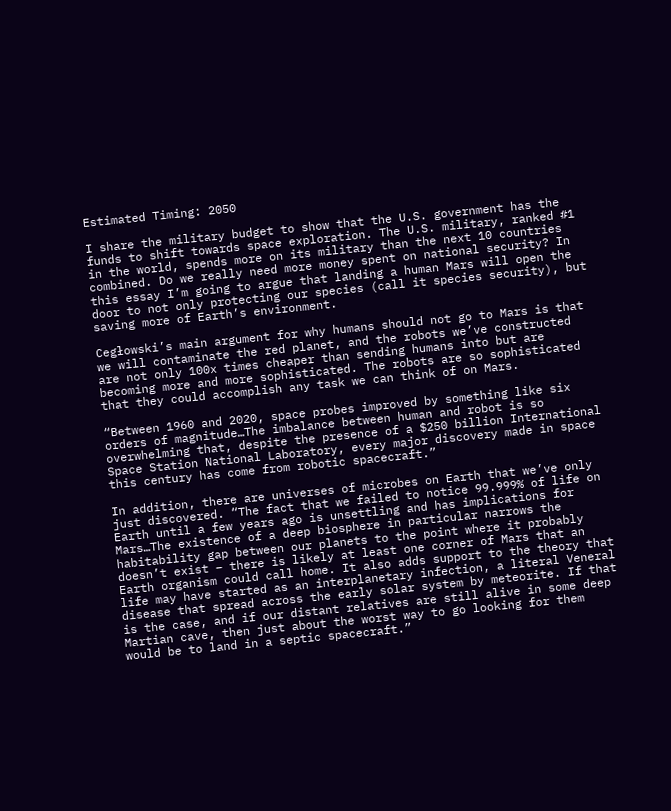Estimated Timing: 2050

I share the military budget to show that the U.S. government has the funds to shift towards space exploration. The U.S. military, ranked #1 in the world, spends more on its military than the next 10 countries combined. Do we really need more money spent on national security? In this essay I’m going to argue that landing a human Mars will open the door to not only protecting our species (call it species security), but saving more of Earth’s environment.

Cegłowski’s main argument for why humans should not go to Mars is that we will contaminate the red planet, and the robots we’ve constructed are not only 100x times cheaper than sending humans into but are becoming more and more sophisticated. The robots are so sophisticated that they could accomplish any task we can think of on Mars.

“Between 1960 and 2020, space probes improved by something like six orders of magnitude…The imbalance between human and robot is so overwhelming that, despite the presence of a $250 billion International Space Station National Laboratory, every major discovery made in space this century has come from robotic spacecraft.”

In addition, there are universes of microbes on Earth that we’ve only just discovered. “The fact that we failed to notice 99.999% of life on Earth until a few years ago is unsettling and has implications for Mars…The existence of a deep biosphere in particular narrows the habitability gap between our planets to the point where it probably doesn’t exist – there is likely at least one corner of Mars that an Earth organism could call home. It also adds support to the theory that life may have started as an interplanetary infection, a literal Veneral disease that spread across the early solar system by meteorite. If that is the case, and if our distant relatives are still alive in some deep Martian cave, then just about the worst way to go looking for them would be to land in a septic spacecraft.”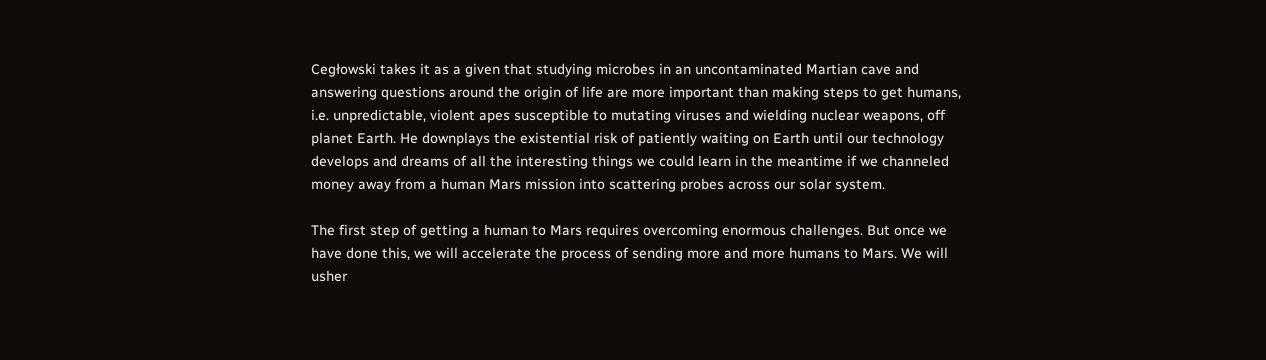Cegłowski takes it as a given that studying microbes in an uncontaminated Martian cave and answering questions around the origin of life are more important than making steps to get humans, i.e. unpredictable, violent apes susceptible to mutating viruses and wielding nuclear weapons, off planet Earth. He downplays the existential risk of patiently waiting on Earth until our technology develops and dreams of all the interesting things we could learn in the meantime if we channeled money away from a human Mars mission into scattering probes across our solar system.

The first step of getting a human to Mars requires overcoming enormous challenges. But once we have done this, we will accelerate the process of sending more and more humans to Mars. We will usher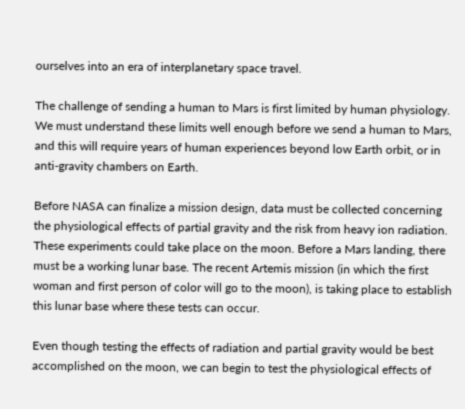ourselves into an era of interplanetary space travel.

The challenge of sending a human to Mars is first limited by human physiology. We must understand these limits well enough before we send a human to Mars, and this will require years of human experiences beyond low Earth orbit, or in anti-gravity chambers on Earth.

Before NASA can finalize a mission design, data must be collected concerning the physiological effects of partial gravity and the risk from heavy ion radiation. These experiments could take place on the moon. Before a Mars landing, there must be a working lunar base. The recent Artemis mission (in which the first woman and first person of color will go to the moon), is taking place to establish this lunar base where these tests can occur.

Even though testing the effects of radiation and partial gravity would be best accomplished on the moon, we can begin to test the physiological effects of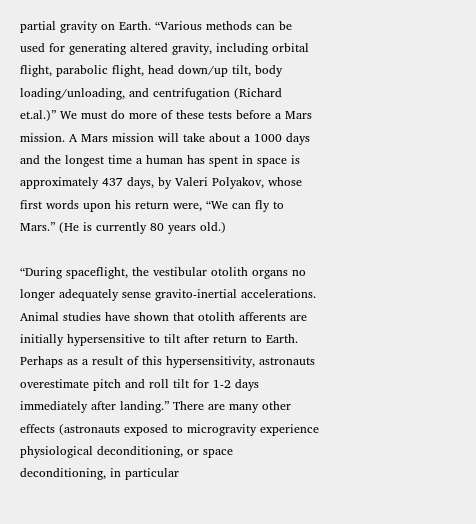partial gravity on Earth. “Various methods can be used for generating altered gravity, including orbital flight, parabolic flight, head down/up tilt, body loading/unloading, and centrifugation (Richard et.al.)” We must do more of these tests before a Mars mission. A Mars mission will take about a 1000 days and the longest time a human has spent in space is approximately 437 days, by Valeri Polyakov, whose first words upon his return were, “We can fly to Mars.” (He is currently 80 years old.)

“During spaceflight, the vestibular otolith organs no longer adequately sense gravito-inertial accelerations. Animal studies have shown that otolith afferents are initially hypersensitive to tilt after return to Earth. Perhaps as a result of this hypersensitivity, astronauts overestimate pitch and roll tilt for 1-2 days immediately after landing.” There are many other effects (astronauts exposed to microgravity experience physiological deconditioning, or space deconditioning, in particular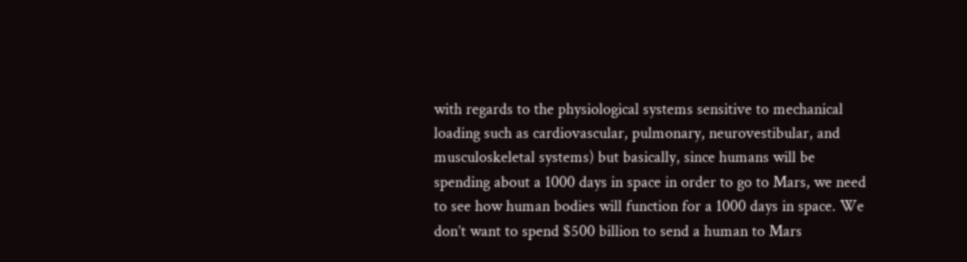with regards to the physiological systems sensitive to mechanical loading such as cardiovascular, pulmonary, neurovestibular, and musculoskeletal systems) but basically, since humans will be spending about a 1000 days in space in order to go to Mars, we need to see how human bodies will function for a 1000 days in space. We don’t want to spend $500 billion to send a human to Mars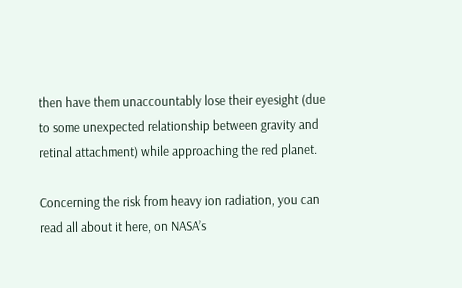then have them unaccountably lose their eyesight (due to some unexpected relationship between gravity and retinal attachment) while approaching the red planet.

Concerning the risk from heavy ion radiation, you can read all about it here, on NASA’s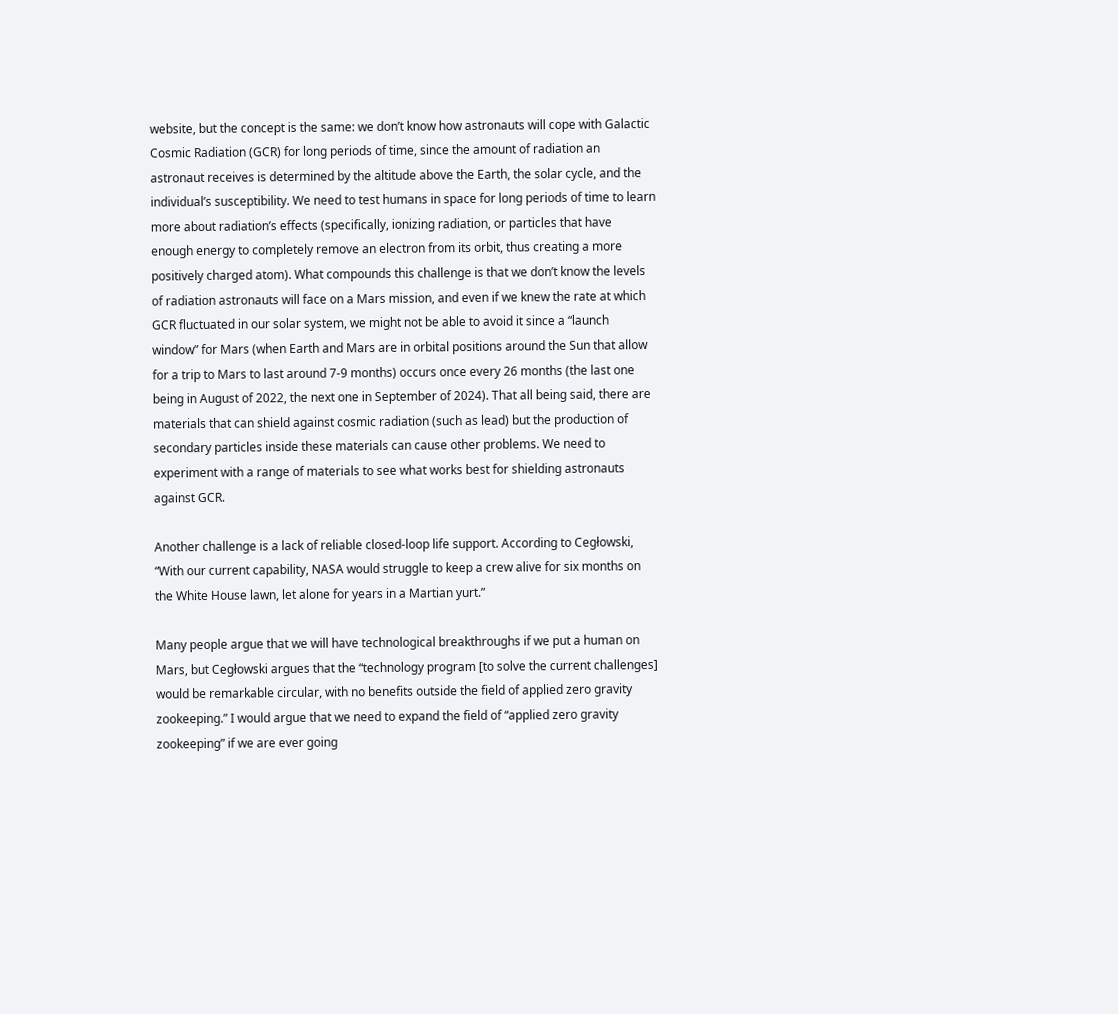website, but the concept is the same: we don’t know how astronauts will cope with Galactic Cosmic Radiation (GCR) for long periods of time, since the amount of radiation an astronaut receives is determined by the altitude above the Earth, the solar cycle, and the individual’s susceptibility. We need to test humans in space for long periods of time to learn more about radiation’s effects (specifically, ionizing radiation, or particles that have enough energy to completely remove an electron from its orbit, thus creating a more positively charged atom). What compounds this challenge is that we don’t know the levels of radiation astronauts will face on a Mars mission, and even if we knew the rate at which GCR fluctuated in our solar system, we might not be able to avoid it since a “launch window” for Mars (when Earth and Mars are in orbital positions around the Sun that allow for a trip to Mars to last around 7-9 months) occurs once every 26 months (the last one being in August of 2022, the next one in September of 2024). That all being said, there are materials that can shield against cosmic radiation (such as lead) but the production of secondary particles inside these materials can cause other problems. We need to experiment with a range of materials to see what works best for shielding astronauts against GCR.

Another challenge is a lack of reliable closed-loop life support. According to Cegłowski, “With our current capability, NASA would struggle to keep a crew alive for six months on the White House lawn, let alone for years in a Martian yurt.”

Many people argue that we will have technological breakthroughs if we put a human on Mars, but Cegłowski argues that the “technology program [to solve the current challenges] would be remarkable circular, with no benefits outside the field of applied zero gravity zookeeping.” I would argue that we need to expand the field of “applied zero gravity zookeeping” if we are ever going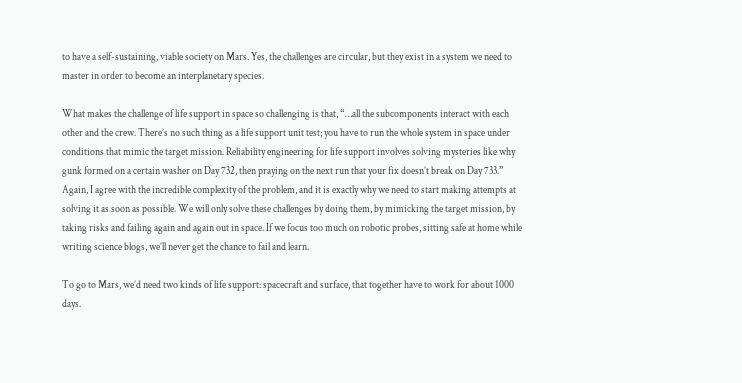to have a self-sustaining, viable society on Mars. Yes, the challenges are circular, but they exist in a system we need to master in order to become an interplanetary species.

What makes the challenge of life support in space so challenging is that, “…all the subcomponents interact with each other and the crew. There’s no such thing as a life support unit test; you have to run the whole system in space under conditions that mimic the target mission. Reliability engineering for life support involves solving mysteries like why gunk formed on a certain washer on Day 732, then praying on the next run that your fix doesn’t break on Day 733.” Again, I agree with the incredible complexity of the problem, and it is exactly why we need to start making attempts at solving it as soon as possible. We will only solve these challenges by doing them, by mimicking the target mission, by taking risks and failing again and again out in space. If we focus too much on robotic probes, sitting safe at home while writing science blogs, we’ll never get the chance to fail and learn.

To go to Mars, we’d need two kinds of life support: spacecraft and surface, that together have to work for about 1000 days.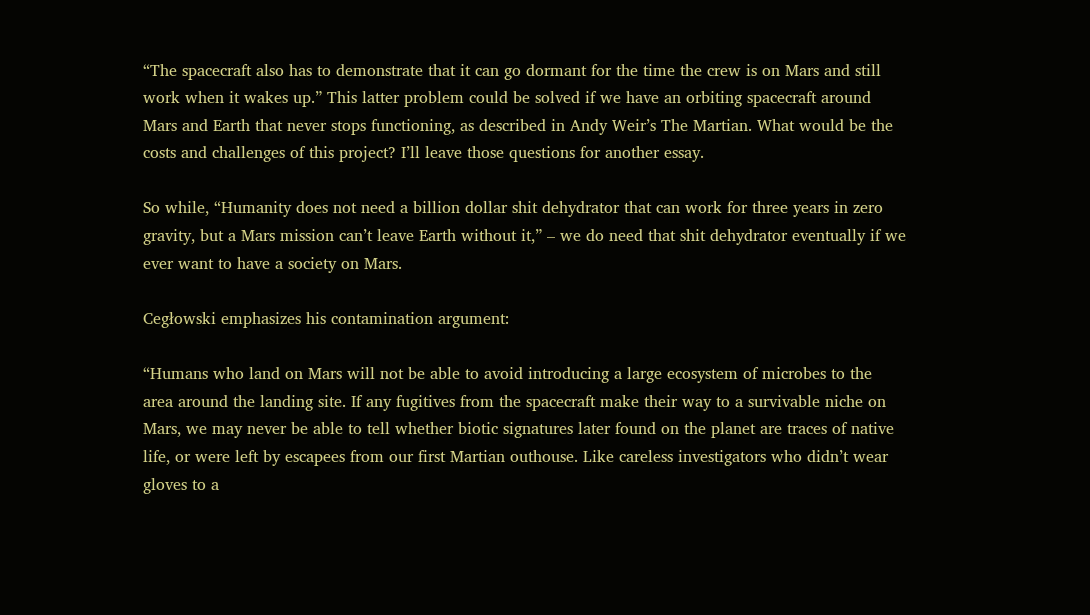“The spacecraft also has to demonstrate that it can go dormant for the time the crew is on Mars and still work when it wakes up.” This latter problem could be solved if we have an orbiting spacecraft around Mars and Earth that never stops functioning, as described in Andy Weir’s The Martian. What would be the costs and challenges of this project? I’ll leave those questions for another essay.

So while, “Humanity does not need a billion dollar shit dehydrator that can work for three years in zero gravity, but a Mars mission can’t leave Earth without it,” – we do need that shit dehydrator eventually if we ever want to have a society on Mars.

Cegłowski emphasizes his contamination argument:

“Humans who land on Mars will not be able to avoid introducing a large ecosystem of microbes to the area around the landing site. If any fugitives from the spacecraft make their way to a survivable niche on Mars, we may never be able to tell whether biotic signatures later found on the planet are traces of native life, or were left by escapees from our first Martian outhouse. Like careless investigators who didn’t wear gloves to a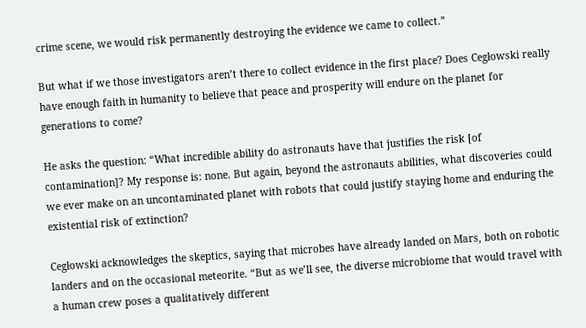crime scene, we would risk permanently destroying the evidence we came to collect.”

But what if we those investigators aren’t there to collect evidence in the first place? Does Cegłowski really have enough faith in humanity to believe that peace and prosperity will endure on the planet for generations to come?

He asks the question: “What incredible ability do astronauts have that justifies the risk [of contamination]? My response is: none. But again, beyond the astronauts abilities, what discoveries could we ever make on an uncontaminated planet with robots that could justify staying home and enduring the existential risk of extinction?

Cegłowski acknowledges the skeptics, saying that microbes have already landed on Mars, both on robotic landers and on the occasional meteorite. “But as we’ll see, the diverse microbiome that would travel with a human crew poses a qualitatively different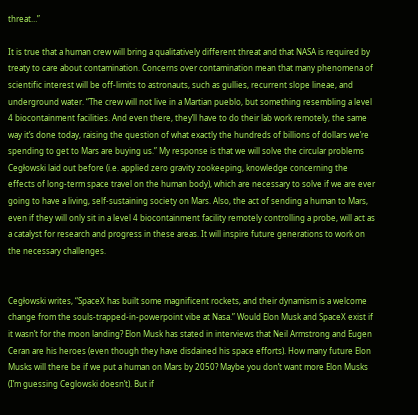threat…”

It is true that a human crew will bring a qualitatively different threat and that NASA is required by treaty to care about contamination. Concerns over contamination mean that many phenomena of scientific interest will be off-limits to astronauts, such as gullies, recurrent slope lineae, and underground water. “The crew will not live in a Martian pueblo, but something resembling a level 4 biocontainment facilities. And even there, they’ll have to do their lab work remotely, the same way it’s done today, raising the question of what exactly the hundreds of billions of dollars we’re spending to get to Mars are buying us.” My response is that we will solve the circular problems Cegłowski laid out before (i.e. applied zero gravity zookeeping, knowledge concerning the effects of long-term space travel on the human body), which are necessary to solve if we are ever going to have a living, self-sustaining society on Mars. Also, the act of sending a human to Mars, even if they will only sit in a level 4 biocontainment facility remotely controlling a probe, will act as a catalyst for research and progress in these areas. It will inspire future generations to work on the necessary challenges.


Cegłowski writes, “SpaceX has built some magnificent rockets, and their dynamism is a welcome change from the souls-trapped-in-powerpoint vibe at Nasa.” Would Elon Musk and SpaceX exist if it wasn’t for the moon landing? Elon Musk has stated in interviews that Neil Armstrong and Eugen Ceran are his heroes (even though they have disdained his space efforts). How many future Elon Musks will there be if we put a human on Mars by 2050? Maybe you don’t want more Elon Musks (I’m guessing Ceglowski doesn’t). But if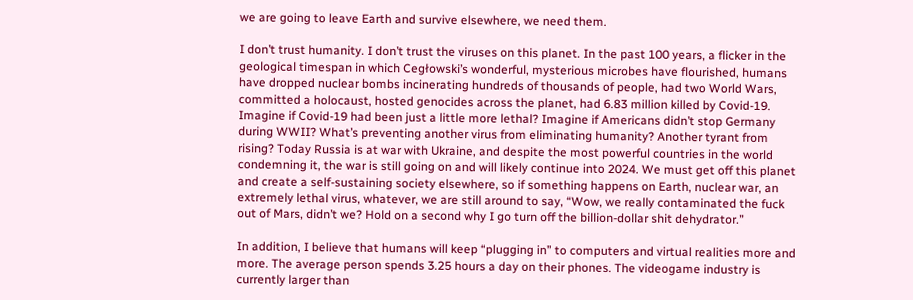we are going to leave Earth and survive elsewhere, we need them.

I don’t trust humanity. I don’t trust the viruses on this planet. In the past 100 years, a flicker in the geological timespan in which Cegłowski’s wonderful, mysterious microbes have flourished, humans have dropped nuclear bombs incinerating hundreds of thousands of people, had two World Wars, committed a holocaust, hosted genocides across the planet, had 6.83 million killed by Covid-19. Imagine if Covid-19 had been just a little more lethal? Imagine if Americans didn’t stop Germany during WWII? What’s preventing another virus from eliminating humanity? Another tyrant from rising? Today Russia is at war with Ukraine, and despite the most powerful countries in the world condemning it, the war is still going on and will likely continue into 2024. We must get off this planet and create a self-sustaining society elsewhere, so if something happens on Earth, nuclear war, an extremely lethal virus, whatever, we are still around to say, “Wow, we really contaminated the fuck out of Mars, didn’t we? Hold on a second why I go turn off the billion-dollar shit dehydrator.”

In addition, I believe that humans will keep “plugging in” to computers and virtual realities more and more. The average person spends 3.25 hours a day on their phones. The videogame industry is currently larger than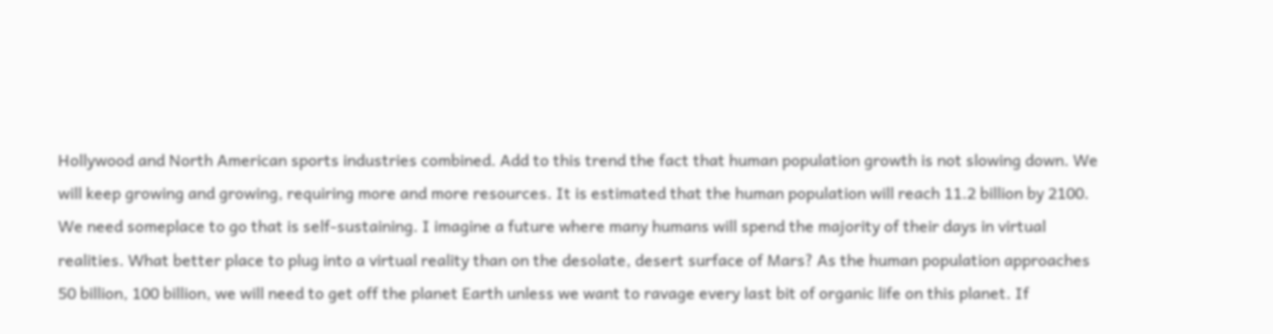Hollywood and North American sports industries combined. Add to this trend the fact that human population growth is not slowing down. We will keep growing and growing, requiring more and more resources. It is estimated that the human population will reach 11.2 billion by 2100. We need someplace to go that is self-sustaining. I imagine a future where many humans will spend the majority of their days in virtual realities. What better place to plug into a virtual reality than on the desolate, desert surface of Mars? As the human population approaches 50 billion, 100 billion, we will need to get off the planet Earth unless we want to ravage every last bit of organic life on this planet. If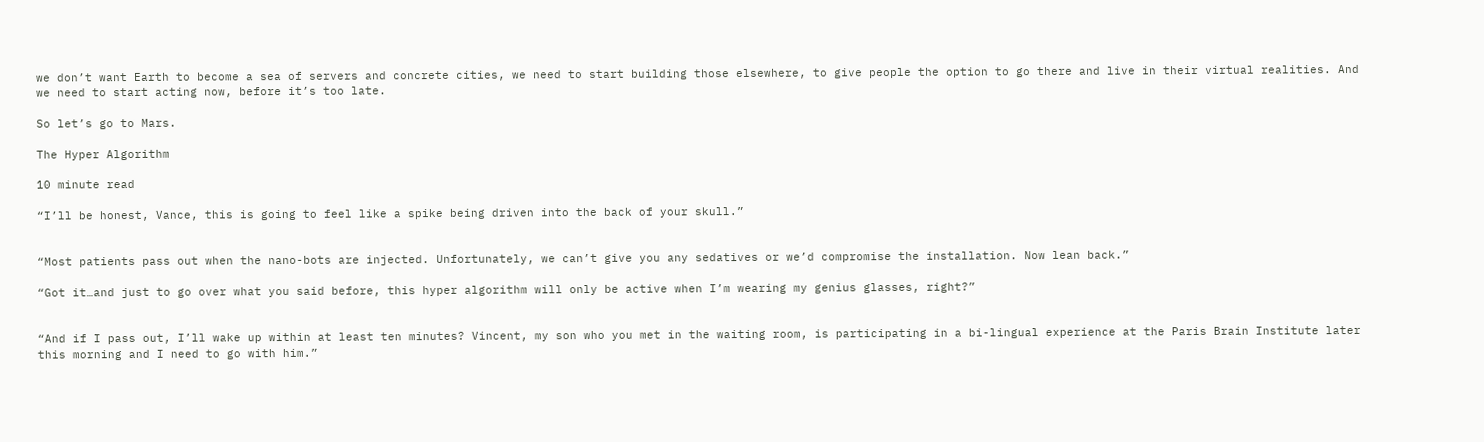we don’t want Earth to become a sea of servers and concrete cities, we need to start building those elsewhere, to give people the option to go there and live in their virtual realities. And we need to start acting now, before it’s too late.

So let’s go to Mars.

The Hyper Algorithm

10 minute read

“I’ll be honest, Vance, this is going to feel like a spike being driven into the back of your skull.”


“Most patients pass out when the nano-bots are injected. Unfortunately, we can’t give you any sedatives or we’d compromise the installation. Now lean back.”

“Got it…and just to go over what you said before, this hyper algorithm will only be active when I’m wearing my genius glasses, right?”


“And if I pass out, I’ll wake up within at least ten minutes? Vincent, my son who you met in the waiting room, is participating in a bi-lingual experience at the Paris Brain Institute later this morning and I need to go with him.”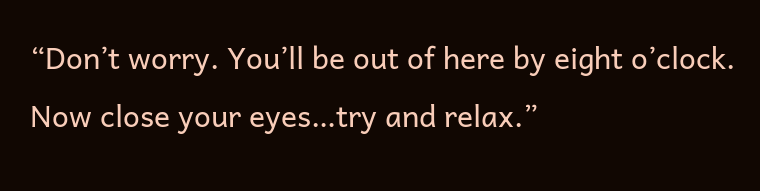“Don’t worry. You’ll be out of here by eight o’clock. Now close your eyes…try and relax.”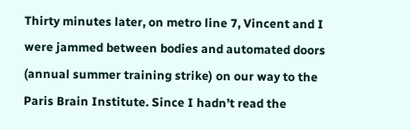Thirty minutes later, on metro line 7, Vincent and I were jammed between bodies and automated doors (annual summer training strike) on our way to the Paris Brain Institute. Since I hadn’t read the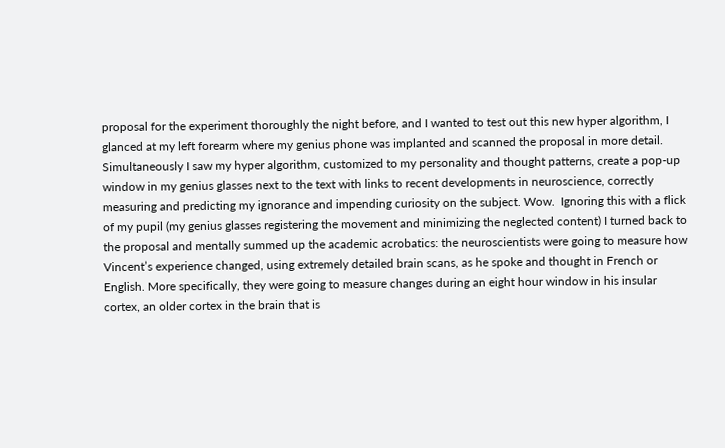proposal for the experiment thoroughly the night before, and I wanted to test out this new hyper algorithm, I glanced at my left forearm where my genius phone was implanted and scanned the proposal in more detail. Simultaneously I saw my hyper algorithm, customized to my personality and thought patterns, create a pop-up window in my genius glasses next to the text with links to recent developments in neuroscience, correctly measuring and predicting my ignorance and impending curiosity on the subject. Wow.  Ignoring this with a flick of my pupil (my genius glasses registering the movement and minimizing the neglected content) I turned back to the proposal and mentally summed up the academic acrobatics: the neuroscientists were going to measure how Vincent’s experience changed, using extremely detailed brain scans, as he spoke and thought in French or English. More specifically, they were going to measure changes during an eight hour window in his insular cortex, an older cortex in the brain that is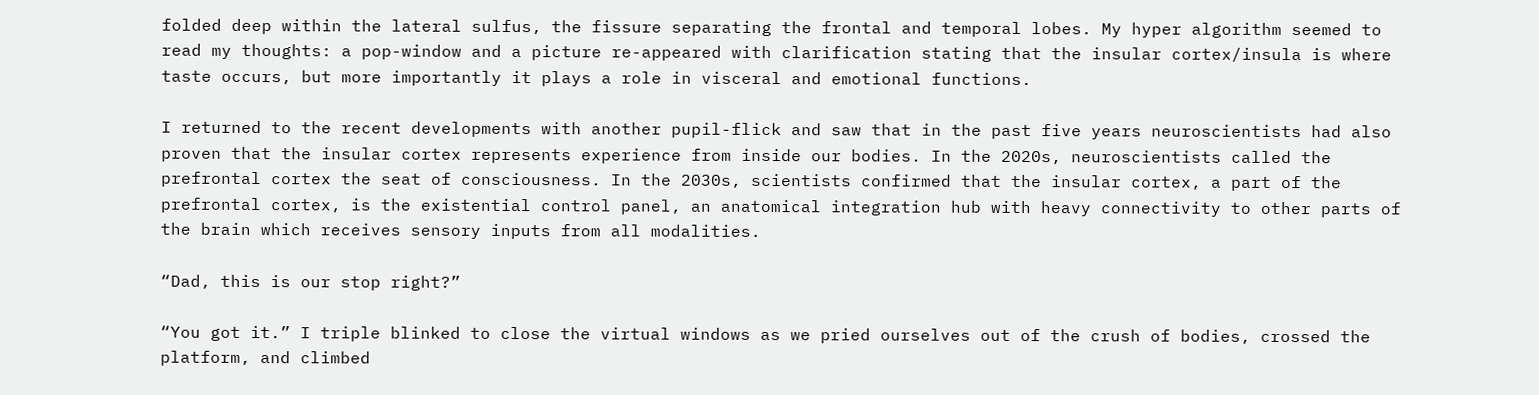folded deep within the lateral sulfus, the fissure separating the frontal and temporal lobes. My hyper algorithm seemed to read my thoughts: a pop-window and a picture re-appeared with clarification stating that the insular cortex/insula is where taste occurs, but more importantly it plays a role in visceral and emotional functions.

I returned to the recent developments with another pupil-flick and saw that in the past five years neuroscientists had also proven that the insular cortex represents experience from inside our bodies. In the 2020s, neuroscientists called the prefrontal cortex the seat of consciousness. In the 2030s, scientists confirmed that the insular cortex, a part of the prefrontal cortex, is the existential control panel, an anatomical integration hub with heavy connectivity to other parts of the brain which receives sensory inputs from all modalities.

“Dad, this is our stop right?”

“You got it.” I triple blinked to close the virtual windows as we pried ourselves out of the crush of bodies, crossed the platform, and climbed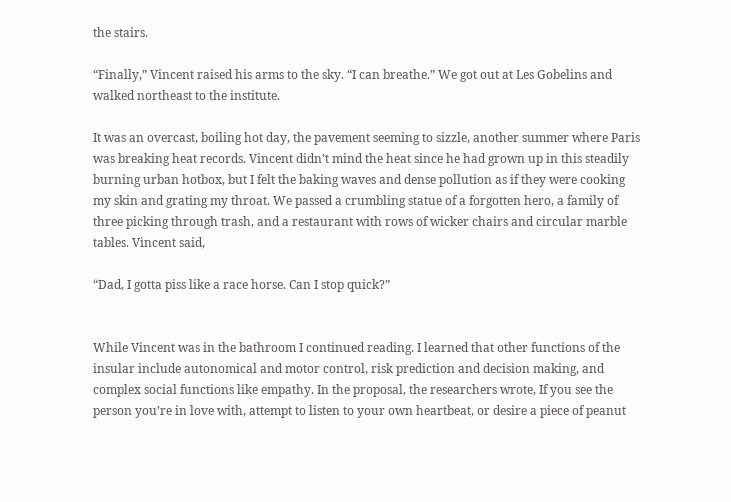the stairs.

“Finally,” Vincent raised his arms to the sky. “I can breathe.” We got out at Les Gobelins and walked northeast to the institute.

It was an overcast, boiling hot day, the pavement seeming to sizzle, another summer where Paris was breaking heat records. Vincent didn’t mind the heat since he had grown up in this steadily burning urban hotbox, but I felt the baking waves and dense pollution as if they were cooking my skin and grating my throat. We passed a crumbling statue of a forgotten hero, a family of three picking through trash, and a restaurant with rows of wicker chairs and circular marble tables. Vincent said,

“Dad, I gotta piss like a race horse. Can I stop quick?”


While Vincent was in the bathroom I continued reading. I learned that other functions of the insular include autonomical and motor control, risk prediction and decision making, and complex social functions like empathy. In the proposal, the researchers wrote, If you see the person you’re in love with, attempt to listen to your own heartbeat, or desire a piece of peanut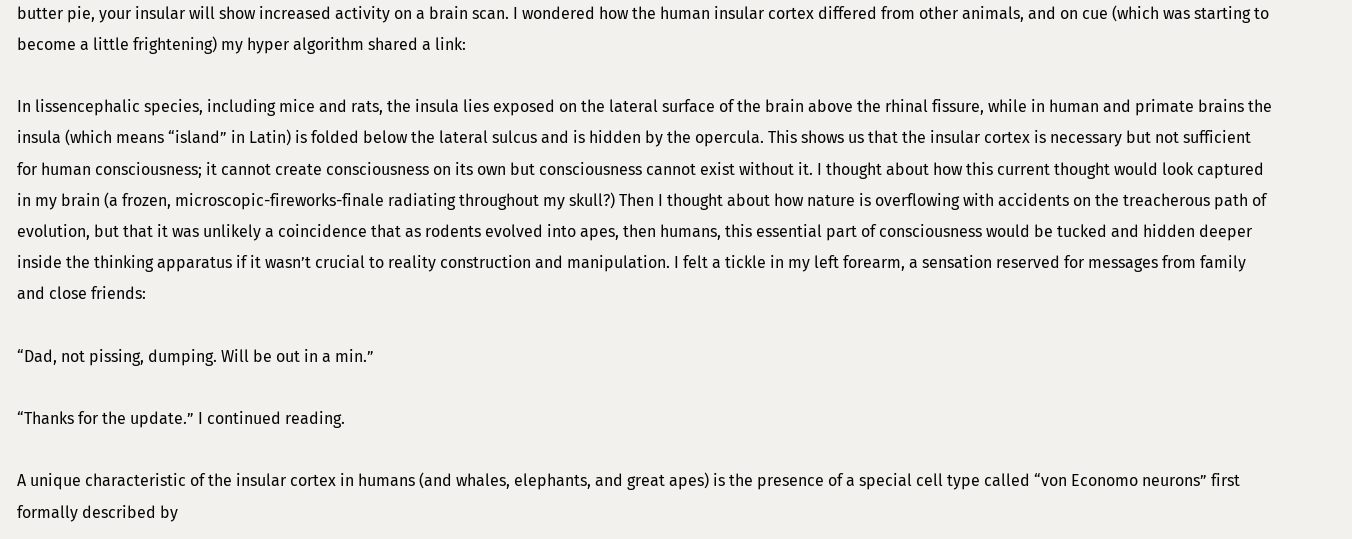butter pie, your insular will show increased activity on a brain scan. I wondered how the human insular cortex differed from other animals, and on cue (which was starting to become a little frightening) my hyper algorithm shared a link:

In lissencephalic species, including mice and rats, the insula lies exposed on the lateral surface of the brain above the rhinal fissure, while in human and primate brains the insula (which means “island” in Latin) is folded below the lateral sulcus and is hidden by the opercula. This shows us that the insular cortex is necessary but not sufficient for human consciousness; it cannot create consciousness on its own but consciousness cannot exist without it. I thought about how this current thought would look captured in my brain (a frozen, microscopic-fireworks-finale radiating throughout my skull?) Then I thought about how nature is overflowing with accidents on the treacherous path of evolution, but that it was unlikely a coincidence that as rodents evolved into apes, then humans, this essential part of consciousness would be tucked and hidden deeper inside the thinking apparatus if it wasn’t crucial to reality construction and manipulation. I felt a tickle in my left forearm, a sensation reserved for messages from family and close friends:

“Dad, not pissing, dumping. Will be out in a min.”

“Thanks for the update.” I continued reading.

A unique characteristic of the insular cortex in humans (and whales, elephants, and great apes) is the presence of a special cell type called “von Economo neurons” first formally described by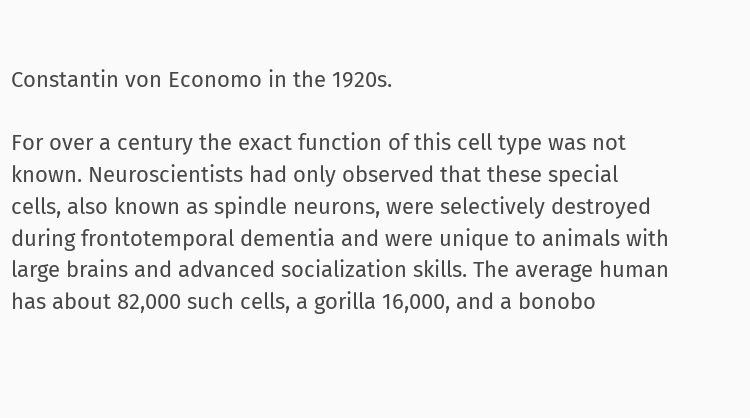Constantin von Economo in the 1920s.

For over a century the exact function of this cell type was not known. Neuroscientists had only observed that these special cells, also known as spindle neurons, were selectively destroyed during frontotemporal dementia and were unique to animals with large brains and advanced socialization skills. The average human has about 82,000 such cells, a gorilla 16,000, and a bonobo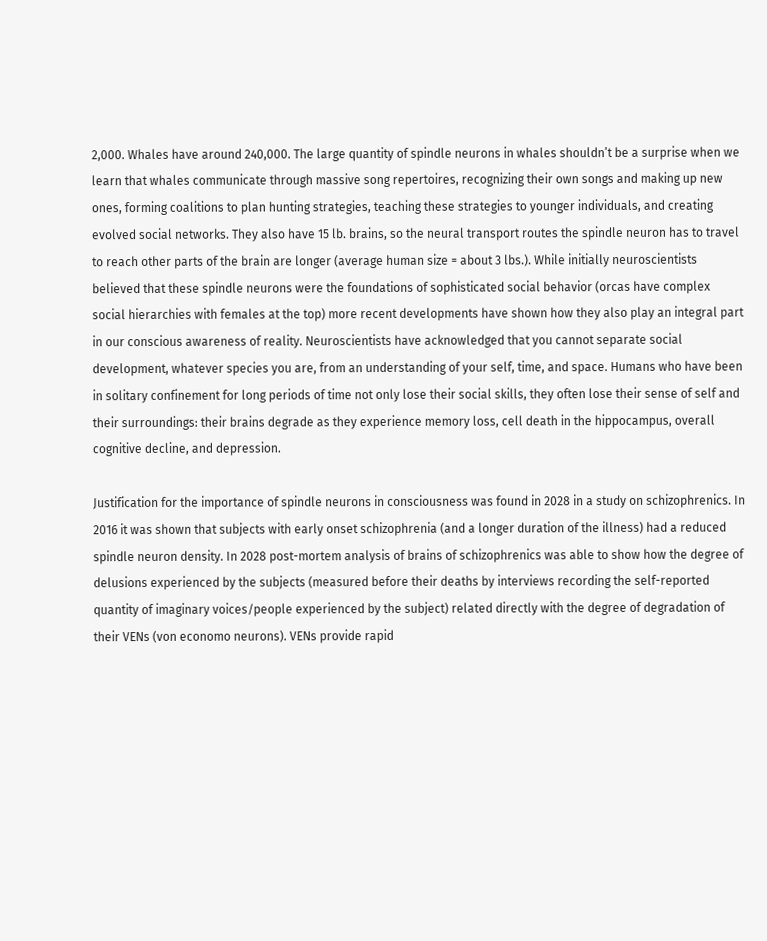2,000. Whales have around 240,000. The large quantity of spindle neurons in whales shouldn’t be a surprise when we learn that whales communicate through massive song repertoires, recognizing their own songs and making up new ones, forming coalitions to plan hunting strategies, teaching these strategies to younger individuals, and creating evolved social networks. They also have 15 lb. brains, so the neural transport routes the spindle neuron has to travel to reach other parts of the brain are longer (average human size = about 3 lbs.). While initially neuroscientists believed that these spindle neurons were the foundations of sophisticated social behavior (orcas have complex social hierarchies with females at the top) more recent developments have shown how they also play an integral part in our conscious awareness of reality. Neuroscientists have acknowledged that you cannot separate social development, whatever species you are, from an understanding of your self, time, and space. Humans who have been in solitary confinement for long periods of time not only lose their social skills, they often lose their sense of self and their surroundings: their brains degrade as they experience memory loss, cell death in the hippocampus, overall cognitive decline, and depression.

Justification for the importance of spindle neurons in consciousness was found in 2028 in a study on schizophrenics. In 2016 it was shown that subjects with early onset schizophrenia (and a longer duration of the illness) had a reduced spindle neuron density. In 2028 post-mortem analysis of brains of schizophrenics was able to show how the degree of delusions experienced by the subjects (measured before their deaths by interviews recording the self-reported quantity of imaginary voices/people experienced by the subject) related directly with the degree of degradation of their VENs (von economo neurons). VENs provide rapid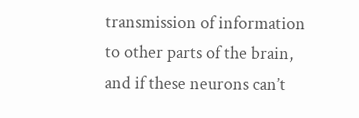transmission of information to other parts of the brain, and if these neurons can’t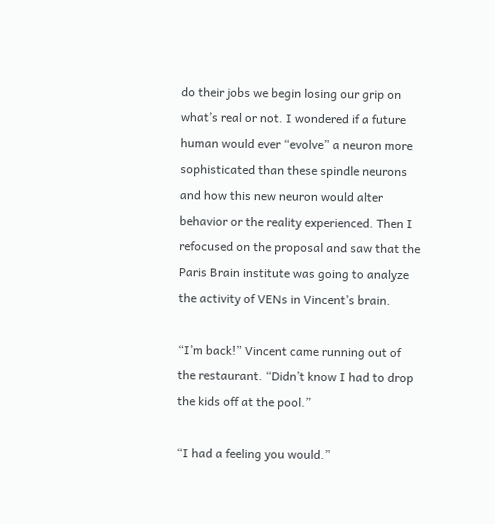do their jobs we begin losing our grip on what’s real or not. I wondered if a future human would ever “evolve” a neuron more sophisticated than these spindle neurons and how this new neuron would alter behavior or the reality experienced. Then I refocused on the proposal and saw that the Paris Brain institute was going to analyze the activity of VENs in Vincent’s brain.

“I’m back!” Vincent came running out of the restaurant. “Didn’t know I had to drop the kids off at the pool.”

“I had a feeling you would.”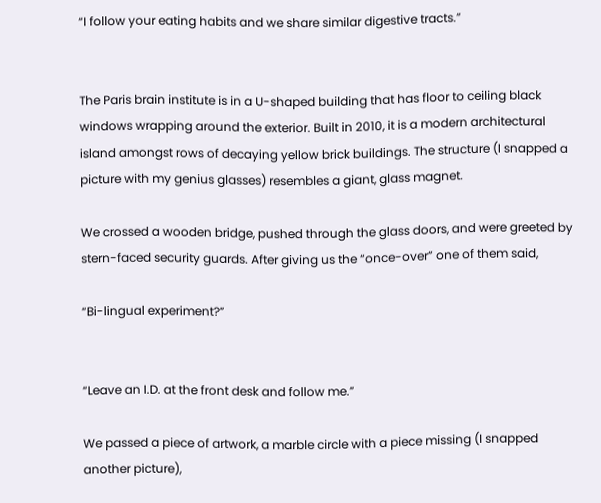“I follow your eating habits and we share similar digestive tracts.”


The Paris brain institute is in a U-shaped building that has floor to ceiling black windows wrapping around the exterior. Built in 2010, it is a modern architectural island amongst rows of decaying yellow brick buildings. The structure (I snapped a picture with my genius glasses) resembles a giant, glass magnet.

We crossed a wooden bridge, pushed through the glass doors, and were greeted by stern-faced security guards. After giving us the “once-over” one of them said,

“Bi-lingual experiment?”


“Leave an I.D. at the front desk and follow me.”

We passed a piece of artwork, a marble circle with a piece missing (I snapped another picture),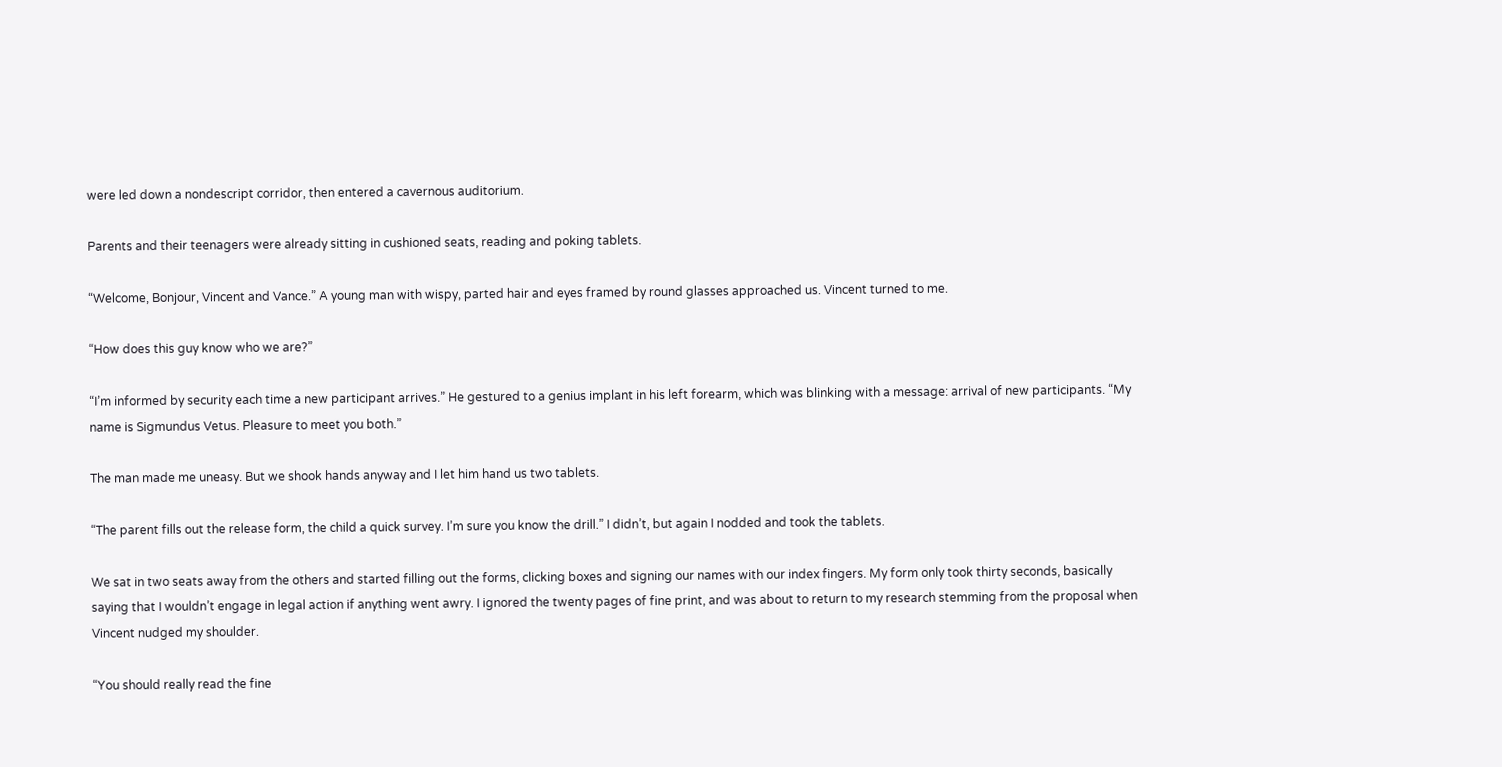were led down a nondescript corridor, then entered a cavernous auditorium.

Parents and their teenagers were already sitting in cushioned seats, reading and poking tablets.

“Welcome, Bonjour, Vincent and Vance.” A young man with wispy, parted hair and eyes framed by round glasses approached us. Vincent turned to me.

“How does this guy know who we are?”

“I’m informed by security each time a new participant arrives.” He gestured to a genius implant in his left forearm, which was blinking with a message: arrival of new participants. “My name is Sigmundus Vetus. Pleasure to meet you both.”

The man made me uneasy. But we shook hands anyway and I let him hand us two tablets.

“The parent fills out the release form, the child a quick survey. I’m sure you know the drill.” I didn’t, but again I nodded and took the tablets.

We sat in two seats away from the others and started filling out the forms, clicking boxes and signing our names with our index fingers. My form only took thirty seconds, basically saying that I wouldn’t engage in legal action if anything went awry. I ignored the twenty pages of fine print, and was about to return to my research stemming from the proposal when Vincent nudged my shoulder.

“You should really read the fine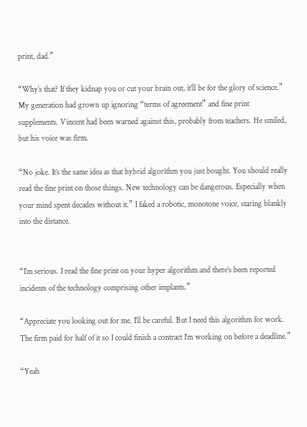print, dad.”

“Why’s that? If they kidnap you or cut your brain out, it’ll be for the glory of science.” My generation had grown up ignoring “terms of agreement” and fine print supplements. Vincent had been warned against this, probably from teachers. He smiled, but his voice was firm.

“No joke. It’s the same idea as that hybrid algorithm you just bought. You should really read the fine print on those things. New technology can be dangerous. Especially when your mind spent decades without it.” I faked a robotic, monotone voice, staring blankly into the distance.


“I’m serious. I read the fine print on your hyper algorithm and there’s been reported incidents of the technology comprising other implants.”

“Appreciate you looking out for me. I’ll be careful. But I need this algorithm for work. The firm paid for half of it so I could finish a contract I’m working on before a deadline.”

“Yeah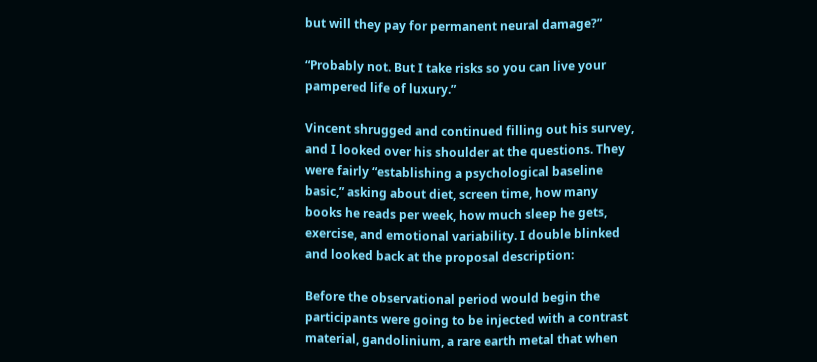but will they pay for permanent neural damage?”

“Probably not. But I take risks so you can live your pampered life of luxury.”

Vincent shrugged and continued filling out his survey, and I looked over his shoulder at the questions. They were fairly “establishing a psychological baseline basic,” asking about diet, screen time, how many books he reads per week, how much sleep he gets, exercise, and emotional variability. I double blinked and looked back at the proposal description:

Before the observational period would begin the participants were going to be injected with a contrast material, gandolinium, a rare earth metal that when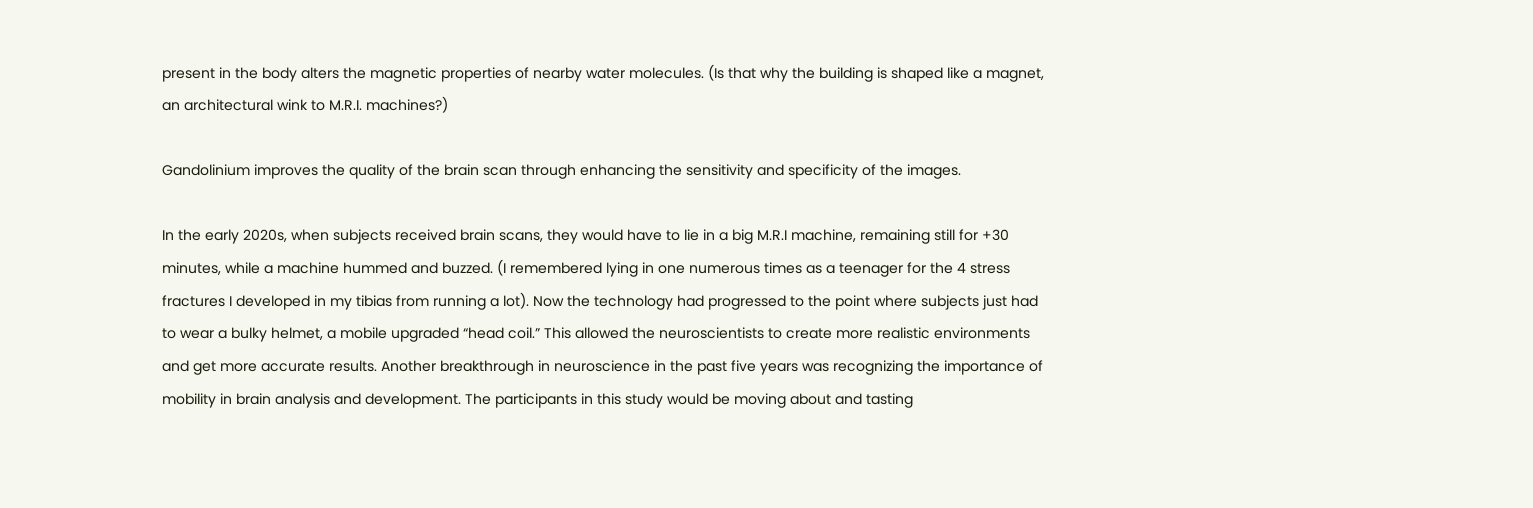present in the body alters the magnetic properties of nearby water molecules. (Is that why the building is shaped like a magnet, an architectural wink to M.R.I. machines?)

Gandolinium improves the quality of the brain scan through enhancing the sensitivity and specificity of the images.

In the early 2020s, when subjects received brain scans, they would have to lie in a big M.R.I machine, remaining still for +30 minutes, while a machine hummed and buzzed. (I remembered lying in one numerous times as a teenager for the 4 stress fractures I developed in my tibias from running a lot). Now the technology had progressed to the point where subjects just had to wear a bulky helmet, a mobile upgraded “head coil.” This allowed the neuroscientists to create more realistic environments and get more accurate results. Another breakthrough in neuroscience in the past five years was recognizing the importance of mobility in brain analysis and development. The participants in this study would be moving about and tasting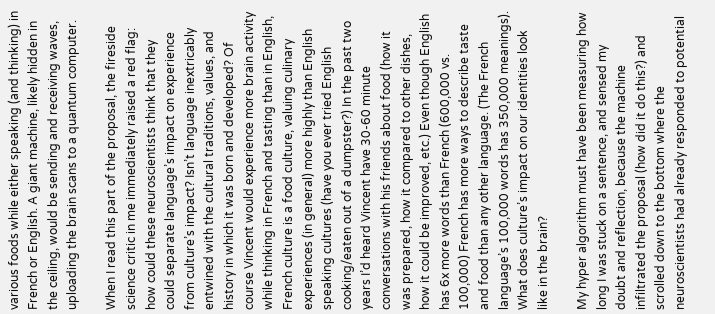various foods while either speaking (and thinking) in French or English. A giant machine, likely hidden in the ceiling, would be sending and receiving waves, uploading the brain scans to a quantum computer.

When I read this part of the proposal, the fireside science critic in me immediately raised a red flag: how could these neuroscientists think that they could separate language’s impact on experience from culture’s impact? Isn’t language inextricably entwined with the cultural traditions, values, and history in which it was born and developed? Of course Vincent would experience more brain activity while thinking in French and tasting than in English, French culture is a food culture, valuing culinary experiences (in general) more highly than English speaking cultures (have you ever tried English cooking/eaten out of a dumpster?) In the past two years I’d heard Vincent have 30-60 minute conversations with his friends about food (how it was prepared, how it compared to other dishes, how it could be improved, etc.) Even though English has 6x more words than French (600,000 vs. 100,000) French has more ways to describe taste and food than any other language. (The French language’s 100,000 words has 350,000 meanings). What does culture’s impact on our identities look like in the brain?

My hyper algorithm must have been measuring how long I was stuck on a sentence, and sensed my doubt and reflection, because the machine infiltrated the proposal (how did it do this?) and scrolled down to the bottom where the neuroscientists had already responded to potential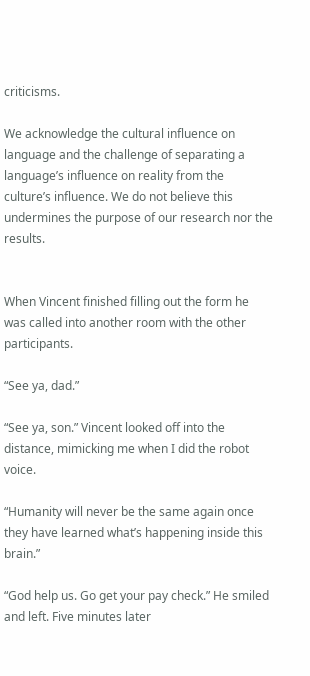criticisms.

We acknowledge the cultural influence on language and the challenge of separating a language’s influence on reality from the culture’s influence. We do not believe this undermines the purpose of our research nor the results.


When Vincent finished filling out the form he was called into another room with the other participants.

“See ya, dad.”

“See ya, son.” Vincent looked off into the distance, mimicking me when I did the robot voice.

“Humanity will never be the same again once they have learned what’s happening inside this brain.”

“God help us. Go get your pay check.” He smiled and left. Five minutes later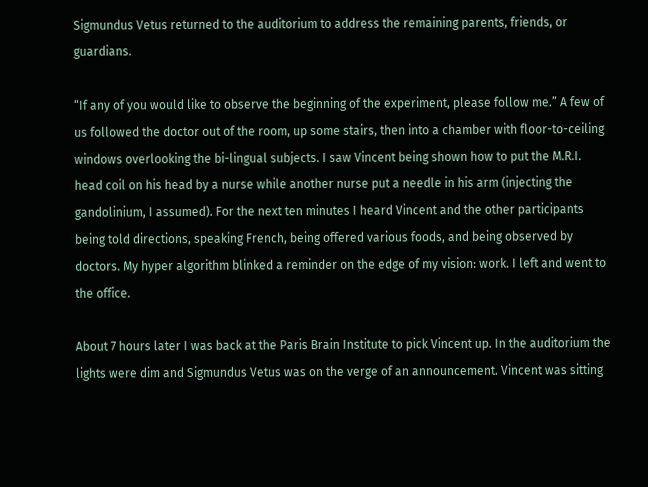Sigmundus Vetus returned to the auditorium to address the remaining parents, friends, or guardians.

“If any of you would like to observe the beginning of the experiment, please follow me.” A few of us followed the doctor out of the room, up some stairs, then into a chamber with floor-to-ceiling windows overlooking the bi-lingual subjects. I saw Vincent being shown how to put the M.R.I. head coil on his head by a nurse while another nurse put a needle in his arm (injecting the gandolinium, I assumed). For the next ten minutes I heard Vincent and the other participants being told directions, speaking French, being offered various foods, and being observed by doctors. My hyper algorithm blinked a reminder on the edge of my vision: work. I left and went to the office.

About 7 hours later I was back at the Paris Brain Institute to pick Vincent up. In the auditorium the lights were dim and Sigmundus Vetus was on the verge of an announcement. Vincent was sitting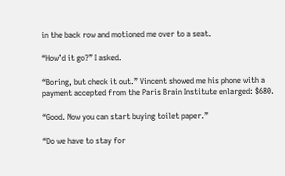in the back row and motioned me over to a seat.

“How’d it go?” I asked.

“Boring, but check it out.” Vincent showed me his phone with a payment accepted from the Paris Brain Institute enlarged: $680.

“Good. Now you can start buying toilet paper.”

“Do we have to stay for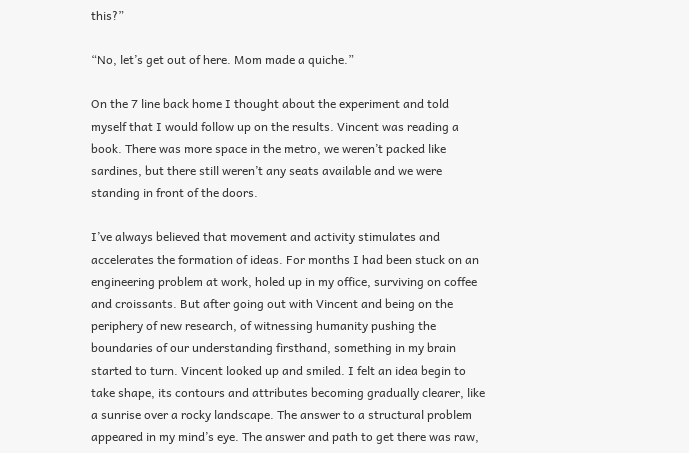this?”

“No, let’s get out of here. Mom made a quiche.”

On the 7 line back home I thought about the experiment and told myself that I would follow up on the results. Vincent was reading a book. There was more space in the metro, we weren’t packed like sardines, but there still weren’t any seats available and we were standing in front of the doors.

I’ve always believed that movement and activity stimulates and accelerates the formation of ideas. For months I had been stuck on an engineering problem at work, holed up in my office, surviving on coffee and croissants. But after going out with Vincent and being on the periphery of new research, of witnessing humanity pushing the boundaries of our understanding firsthand, something in my brain started to turn. Vincent looked up and smiled. I felt an idea begin to take shape, its contours and attributes becoming gradually clearer, like a sunrise over a rocky landscape. The answer to a structural problem appeared in my mind’s eye. The answer and path to get there was raw,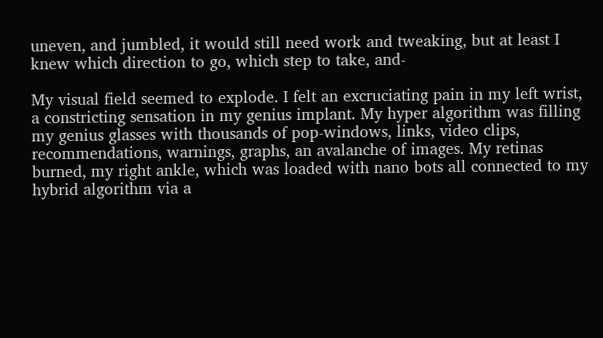uneven, and jumbled, it would still need work and tweaking, but at least I knew which direction to go, which step to take, and-

My visual field seemed to explode. I felt an excruciating pain in my left wrist, a constricting sensation in my genius implant. My hyper algorithm was filling my genius glasses with thousands of pop-windows, links, video clips, recommendations, warnings, graphs, an avalanche of images. My retinas burned, my right ankle, which was loaded with nano bots all connected to my hybrid algorithm via a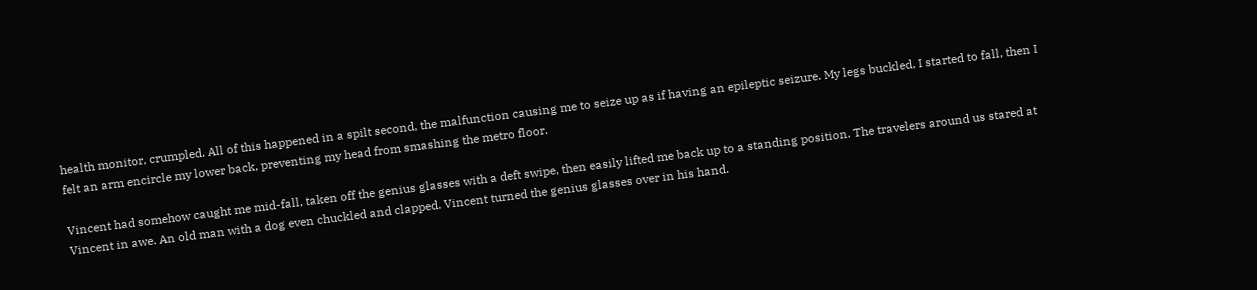health monitor, crumpled. All of this happened in a spilt second, the malfunction causing me to seize up as if having an epileptic seizure. My legs buckled, I started to fall, then I felt an arm encircle my lower back, preventing my head from smashing the metro floor.

Vincent had somehow caught me mid-fall, taken off the genius glasses with a deft swipe, then easily lifted me back up to a standing position. The travelers around us stared at Vincent in awe. An old man with a dog even chuckled and clapped. Vincent turned the genius glasses over in his hand.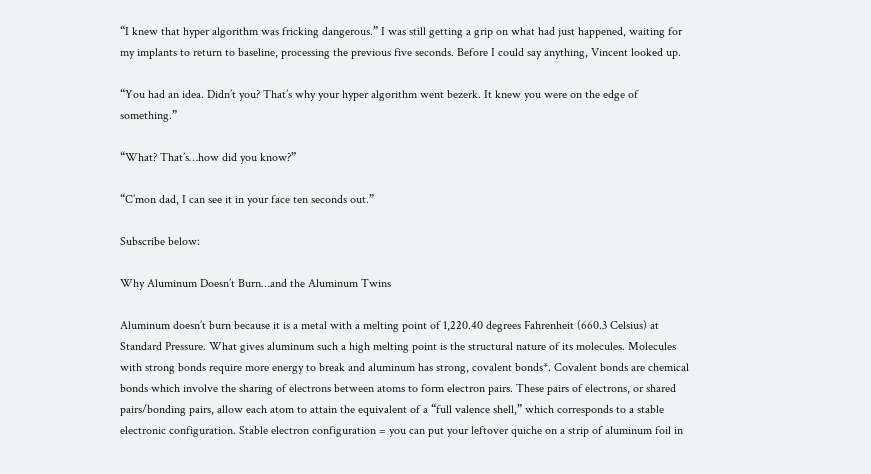“I knew that hyper algorithm was fricking dangerous.” I was still getting a grip on what had just happened, waiting for my implants to return to baseline, processing the previous five seconds. Before I could say anything, Vincent looked up.

“You had an idea. Didn’t you? That’s why your hyper algorithm went bezerk. It knew you were on the edge of something.”

“What? That’s…how did you know?”

“C’mon dad, I can see it in your face ten seconds out.”

Subscribe below:

Why Aluminum Doesn’t Burn…and the Aluminum Twins

Aluminum doesn’t burn because it is a metal with a melting point of 1,220.40 degrees Fahrenheit (660.3 Celsius) at Standard Pressure. What gives aluminum such a high melting point is the structural nature of its molecules. Molecules with strong bonds require more energy to break and aluminum has strong, covalent bonds*. Covalent bonds are chemical bonds which involve the sharing of electrons between atoms to form electron pairs. These pairs of electrons, or shared pairs/bonding pairs, allow each atom to attain the equivalent of a “full valence shell,” which corresponds to a stable electronic configuration. Stable electron configuration = you can put your leftover quiche on a strip of aluminum foil in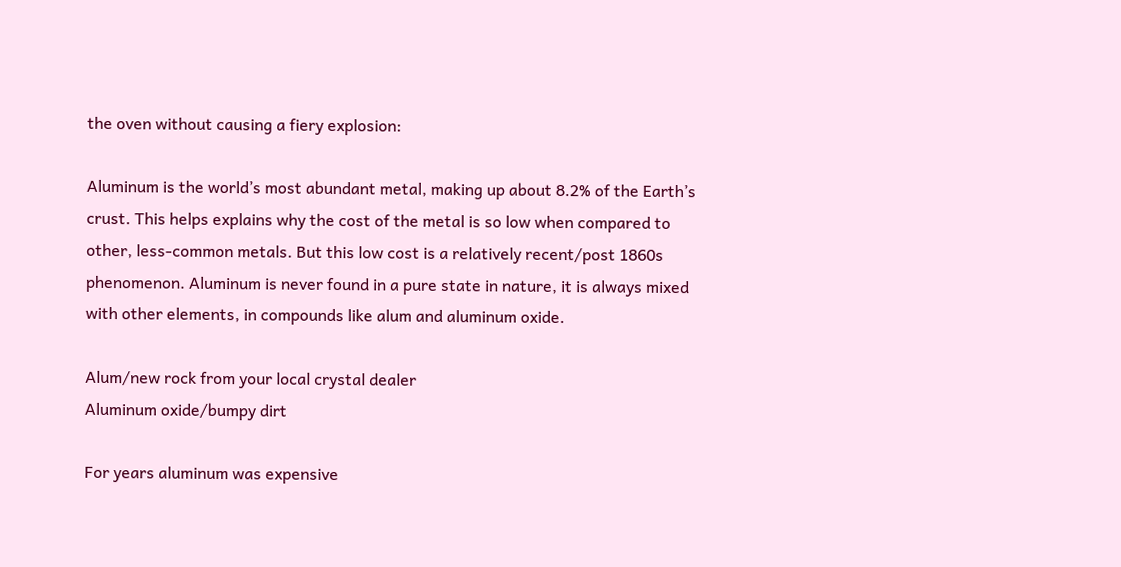the oven without causing a fiery explosion:

Aluminum is the world’s most abundant metal, making up about 8.2% of the Earth’s crust. This helps explains why the cost of the metal is so low when compared to other, less-common metals. But this low cost is a relatively recent/post 1860s phenomenon. Aluminum is never found in a pure state in nature, it is always mixed with other elements, in compounds like alum and aluminum oxide.

Alum/new rock from your local crystal dealer
Aluminum oxide/bumpy dirt

For years aluminum was expensive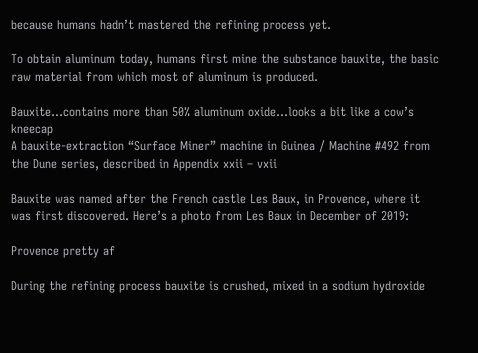because humans hadn’t mastered the refining process yet.

To obtain aluminum today, humans first mine the substance bauxite, the basic raw material from which most of aluminum is produced.

Bauxite…contains more than 50% aluminum oxide…looks a bit like a cow’s kneecap
A bauxite-extraction “Surface Miner” machine in Guinea / Machine #492 from the Dune series, described in Appendix xxii – vxii

Bauxite was named after the French castle Les Baux, in Provence, where it was first discovered. Here’s a photo from Les Baux in December of 2019:

Provence pretty af

During the refining process bauxite is crushed, mixed in a sodium hydroxide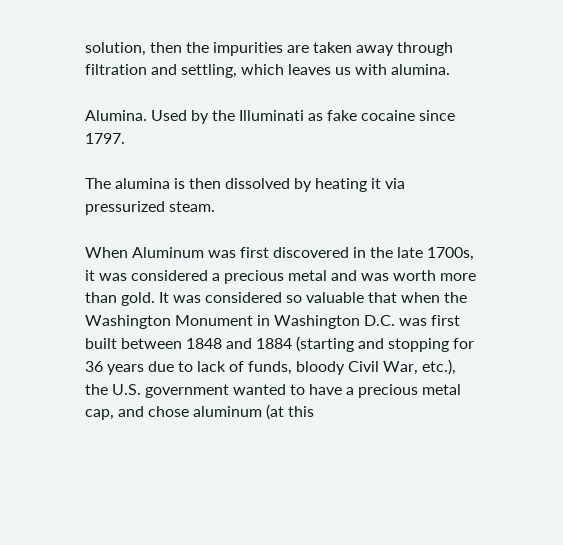solution, then the impurities are taken away through filtration and settling, which leaves us with alumina.

Alumina. Used by the Illuminati as fake cocaine since 1797.

The alumina is then dissolved by heating it via pressurized steam.

When Aluminum was first discovered in the late 1700s, it was considered a precious metal and was worth more than gold. It was considered so valuable that when the Washington Monument in Washington D.C. was first built between 1848 and 1884 (starting and stopping for 36 years due to lack of funds, bloody Civil War, etc.), the U.S. government wanted to have a precious metal cap, and chose aluminum (at this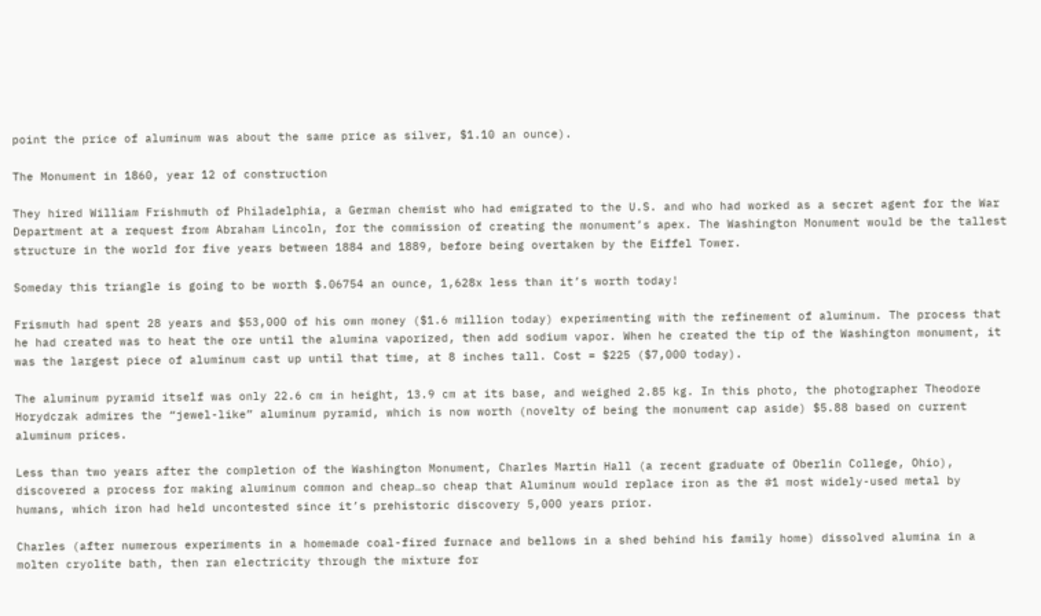point the price of aluminum was about the same price as silver, $1.10 an ounce).

The Monument in 1860, year 12 of construction

They hired William Frishmuth of Philadelphia, a German chemist who had emigrated to the U.S. and who had worked as a secret agent for the War Department at a request from Abraham Lincoln, for the commission of creating the monument’s apex. The Washington Monument would be the tallest structure in the world for five years between 1884 and 1889, before being overtaken by the Eiffel Tower.

Someday this triangle is going to be worth $.06754 an ounce, 1,628x less than it’s worth today!

Frismuth had spent 28 years and $53,000 of his own money ($1.6 million today) experimenting with the refinement of aluminum. The process that he had created was to heat the ore until the alumina vaporized, then add sodium vapor. When he created the tip of the Washington monument, it was the largest piece of aluminum cast up until that time, at 8 inches tall. Cost = $225 ($7,000 today).

The aluminum pyramid itself was only 22.6 cm in height, 13.9 cm at its base, and weighed 2.85 kg. In this photo, the photographer Theodore Horydczak admires the “jewel-like” aluminum pyramid, which is now worth (novelty of being the monument cap aside) $5.88 based on current aluminum prices.

Less than two years after the completion of the Washington Monument, Charles Martin Hall (a recent graduate of Oberlin College, Ohio), discovered a process for making aluminum common and cheap…so cheap that Aluminum would replace iron as the #1 most widely-used metal by humans, which iron had held uncontested since it’s prehistoric discovery 5,000 years prior.

Charles (after numerous experiments in a homemade coal-fired furnace and bellows in a shed behind his family home) dissolved alumina in a molten cryolite bath, then ran electricity through the mixture for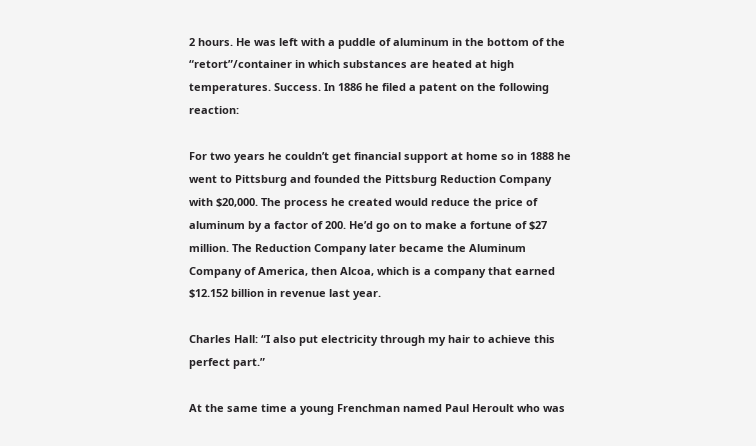2 hours. He was left with a puddle of aluminum in the bottom of the “retort”/container in which substances are heated at high temperatures. Success. In 1886 he filed a patent on the following reaction:

For two years he couldn’t get financial support at home so in 1888 he went to Pittsburg and founded the Pittsburg Reduction Company with $20,000. The process he created would reduce the price of aluminum by a factor of 200. He’d go on to make a fortune of $27 million. The Reduction Company later became the Aluminum Company of America, then Alcoa, which is a company that earned $12.152 billion in revenue last year.

Charles Hall: “I also put electricity through my hair to achieve this perfect part.”

At the same time a young Frenchman named Paul Heroult who was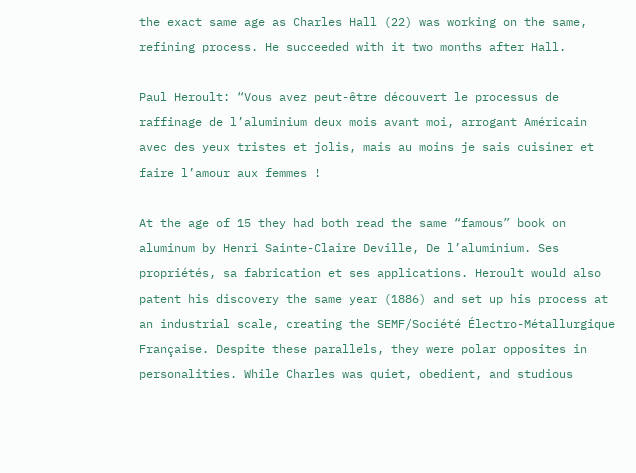the exact same age as Charles Hall (22) was working on the same, refining process. He succeeded with it two months after Hall.

Paul Heroult: “Vous avez peut-être découvert le processus de raffinage de l’aluminium deux mois avant moi, arrogant Américain avec des yeux tristes et jolis, mais au moins je sais cuisiner et faire l’amour aux femmes !

At the age of 15 they had both read the same “famous” book on aluminum by Henri Sainte-Claire Deville, De l’aluminium. Ses propriétés, sa fabrication et ses applications. Heroult would also patent his discovery the same year (1886) and set up his process at an industrial scale, creating the SEMF/Société Électro-Métallurgique Française. Despite these parallels, they were polar opposites in personalities. While Charles was quiet, obedient, and studious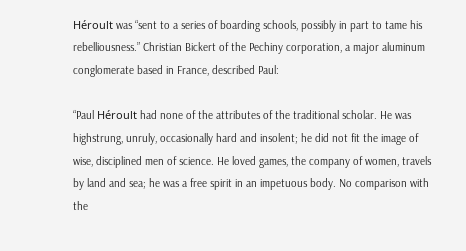Héroult was “sent to a series of boarding schools, possibly in part to tame his rebelliousness.” Christian Bickert of the Pechiny corporation, a major aluminum conglomerate based in France, described Paul:

“Paul Héroult had none of the attributes of the traditional scholar. He was highstrung, unruly, occasionally hard and insolent; he did not fit the image of wise, disciplined men of science. He loved games, the company of women, travels by land and sea; he was a free spirit in an impetuous body. No comparison with the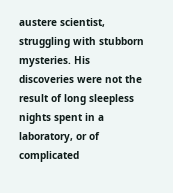austere scientist, struggling with stubborn mysteries. His discoveries were not the result of long sleepless nights spent in a laboratory, or of complicated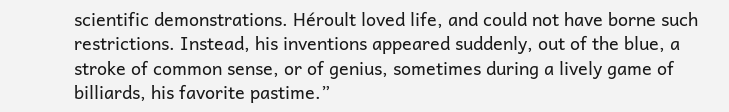scientific demonstrations. Héroult loved life, and could not have borne such restrictions. Instead, his inventions appeared suddenly, out of the blue, a stroke of common sense, or of genius, sometimes during a lively game of billiards, his favorite pastime.”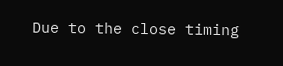Due to the close timing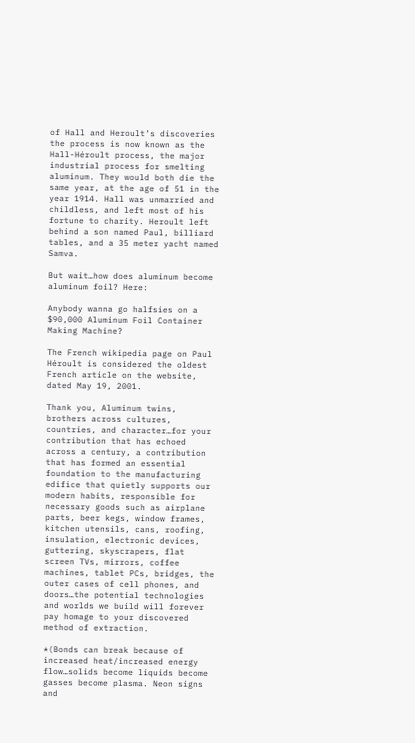of Hall and Heroult’s discoveries the process is now known as the Hall-Héroult process, the major industrial process for smelting aluminum. They would both die the same year, at the age of 51 in the year 1914. Hall was unmarried and childless, and left most of his fortune to charity. Heroult left behind a son named Paul, billiard tables, and a 35 meter yacht named Samva.

But wait…how does aluminum become aluminum foil? Here:

Anybody wanna go halfsies on a $90,000 Aluminum Foil Container Making Machine?

The French wikipedia page on Paul Héroult is considered the oldest French article on the website, dated May 19, 2001.

Thank you, Aluminum twins, brothers across cultures, countries, and character…for your contribution that has echoed across a century, a contribution that has formed an essential foundation to the manufacturing edifice that quietly supports our modern habits, responsible for necessary goods such as airplane parts, beer kegs, window frames, kitchen utensils, cans, roofing, insulation, electronic devices, guttering, skyscrapers, flat screen TVs, mirrors, coffee machines, tablet PCs, bridges, the outer cases of cell phones, and doors…the potential technologies and worlds we build will forever pay homage to your discovered method of extraction.

*(Bonds can break because of increased heat/increased energy flow…solids become liquids become gasses become plasma. Neon signs and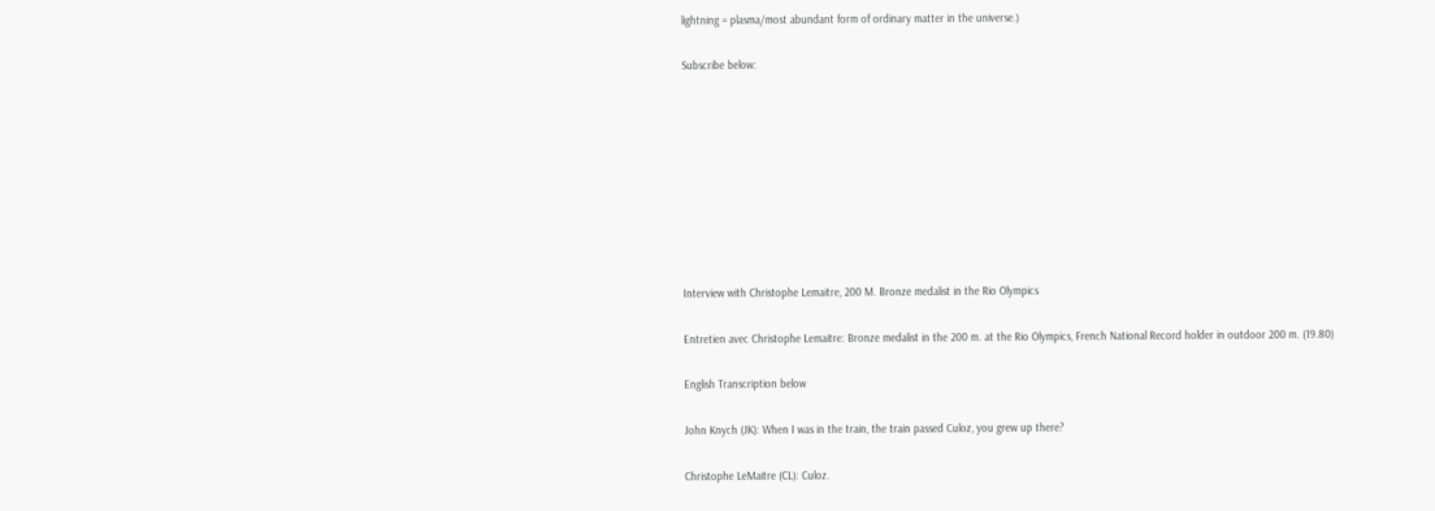lightning = plasma/most abundant form of ordinary matter in the universe.)

Subscribe below:









Interview with Christophe Lemaitre, 200 M. Bronze medalist in the Rio Olympics

Entretien avec Christophe Lemaitre: Bronze medalist in the 200 m. at the Rio Olympics, French National Record holder in outdoor 200 m. (19.80)

English Transcription below

John Knych (JK): When I was in the train, the train passed Culoz, you grew up there?

Christophe LeMaitre (CL): Culoz.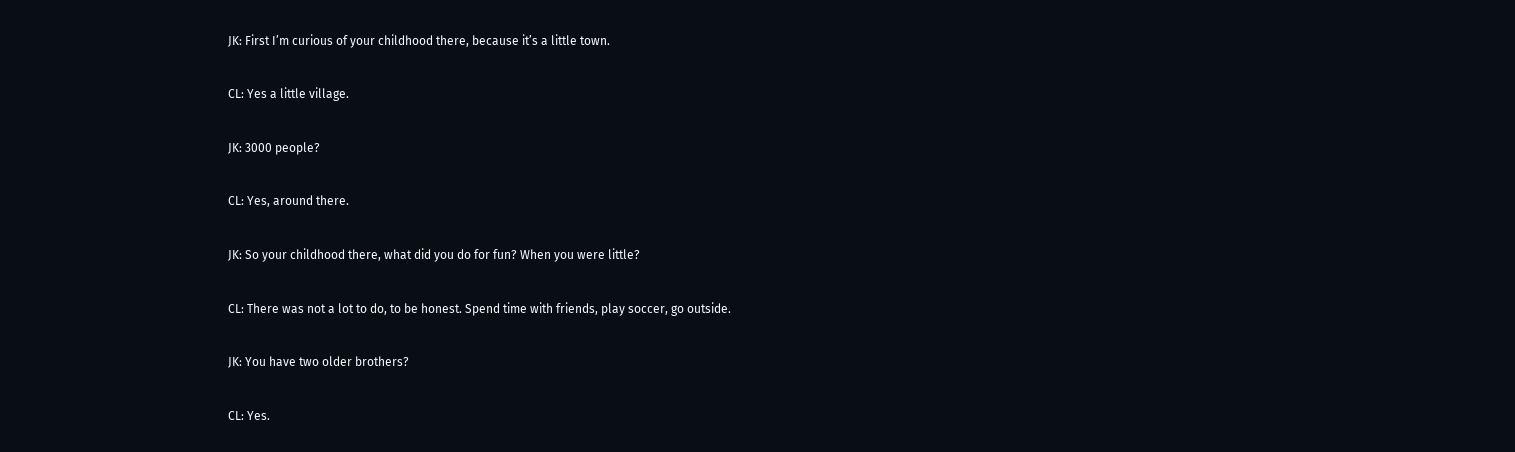JK: First I’m curious of your childhood there, because it’s a little town.

CL: Yes a little village.

JK: 3000 people?

CL: Yes, around there.

JK: So your childhood there, what did you do for fun? When you were little?

CL: There was not a lot to do, to be honest. Spend time with friends, play soccer, go outside.

JK: You have two older brothers?

CL: Yes.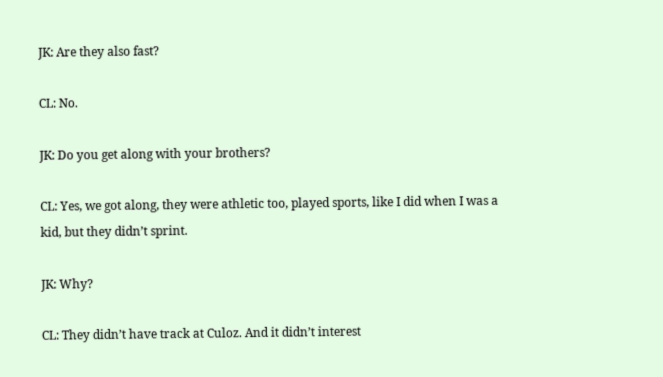JK: Are they also fast?

CL: No.

JK: Do you get along with your brothers?

CL: Yes, we got along, they were athletic too, played sports, like I did when I was a kid, but they didn’t sprint.

JK: Why?

CL: They didn’t have track at Culoz. And it didn’t interest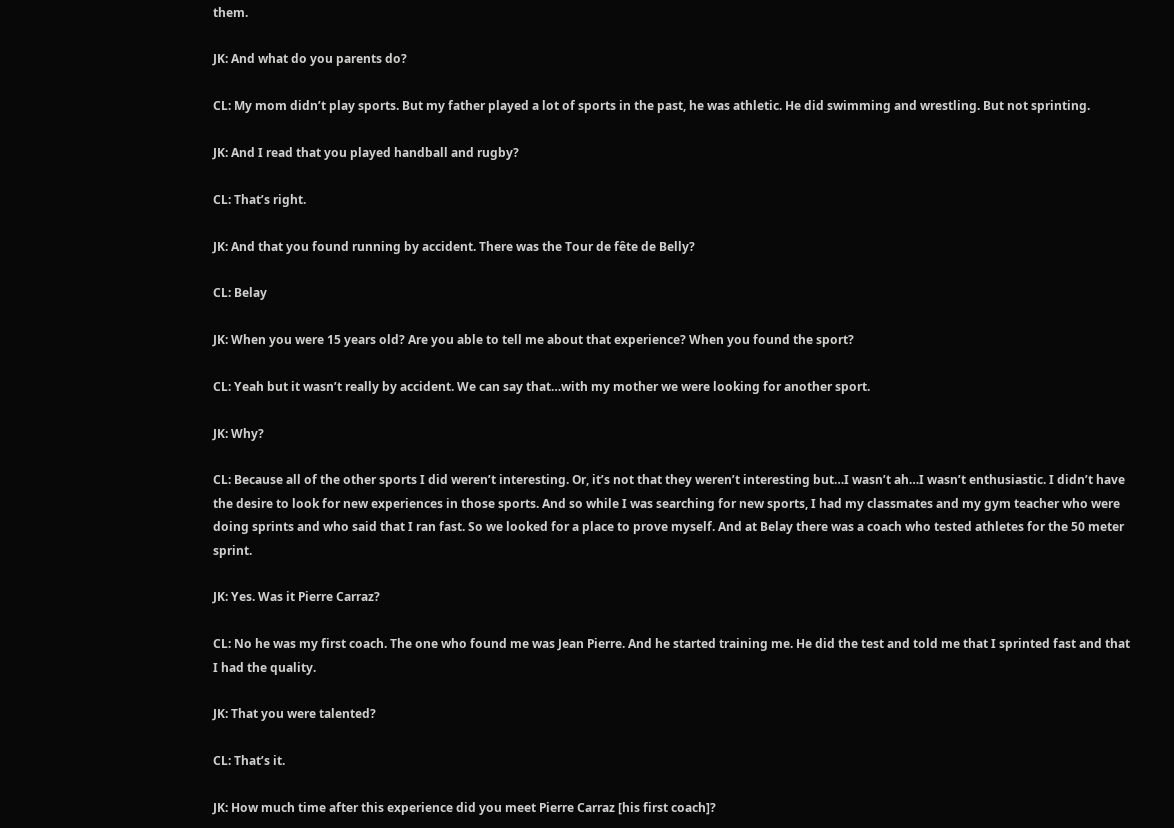them.

JK: And what do you parents do?

CL: My mom didn’t play sports. But my father played a lot of sports in the past, he was athletic. He did swimming and wrestling. But not sprinting.

JK: And I read that you played handball and rugby?

CL: That’s right.

JK: And that you found running by accident. There was the Tour de fête de Belly?

CL: Belay

JK: When you were 15 years old? Are you able to tell me about that experience? When you found the sport?

CL: Yeah but it wasn’t really by accident. We can say that…with my mother we were looking for another sport.

JK: Why?

CL: Because all of the other sports I did weren’t interesting. Or, it’s not that they weren’t interesting but…I wasn’t ah…I wasn’t enthusiastic. I didn’t have the desire to look for new experiences in those sports. And so while I was searching for new sports, I had my classmates and my gym teacher who were doing sprints and who said that I ran fast. So we looked for a place to prove myself. And at Belay there was a coach who tested athletes for the 50 meter sprint.

JK: Yes. Was it Pierre Carraz?

CL: No he was my first coach. The one who found me was Jean Pierre. And he started training me. He did the test and told me that I sprinted fast and that I had the quality.

JK: That you were talented?

CL: That’s it.

JK: How much time after this experience did you meet Pierre Carraz [his first coach]?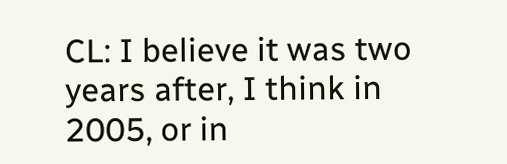CL: I believe it was two years after, I think in 2005, or in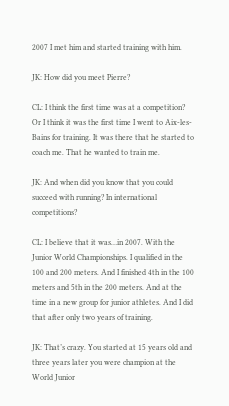2007 I met him and started training with him.

JK: How did you meet Pierre?

CL: I think the first time was at a competition? Or I think it was the first time I went to Aix-les-Bains for training. It was there that he started to coach me. That he wanted to train me.

JK: And when did you know that you could succeed with running? In international competitions?

CL: I believe that it was…in 2007. With the Junior World Championships. I qualified in the 100 and 200 meters. And I finished 4th in the 100 meters and 5th in the 200 meters. And at the time in a new group for junior athletes. And I did that after only two years of training.

JK: That’s crazy. You started at 15 years old and three years later you were champion at the World Junior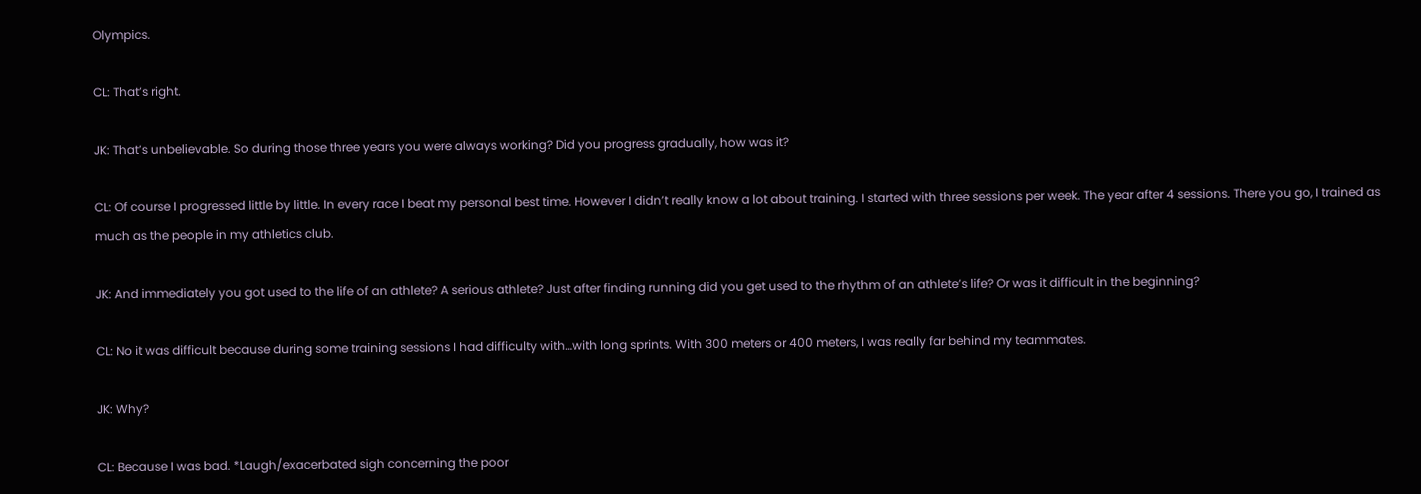Olympics.

CL: That’s right.

JK: That’s unbelievable. So during those three years you were always working? Did you progress gradually, how was it?

CL: Of course I progressed little by little. In every race I beat my personal best time. However I didn’t really know a lot about training. I started with three sessions per week. The year after 4 sessions. There you go, I trained as much as the people in my athletics club.

JK: And immediately you got used to the life of an athlete? A serious athlete? Just after finding running did you get used to the rhythm of an athlete’s life? Or was it difficult in the beginning?

CL: No it was difficult because during some training sessions I had difficulty with…with long sprints. With 300 meters or 400 meters, I was really far behind my teammates.

JK: Why?

CL: Because I was bad. *Laugh/exacerbated sigh concerning the poor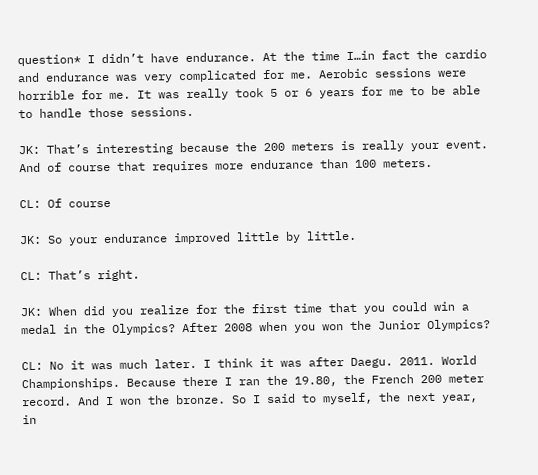question* I didn’t have endurance. At the time I…in fact the cardio and endurance was very complicated for me. Aerobic sessions were horrible for me. It was really took 5 or 6 years for me to be able to handle those sessions.

JK: That’s interesting because the 200 meters is really your event. And of course that requires more endurance than 100 meters.

CL: Of course

JK: So your endurance improved little by little.

CL: That’s right.

JK: When did you realize for the first time that you could win a medal in the Olympics? After 2008 when you won the Junior Olympics?

CL: No it was much later. I think it was after Daegu. 2011. World Championships. Because there I ran the 19.80, the French 200 meter record. And I won the bronze. So I said to myself, the next year, in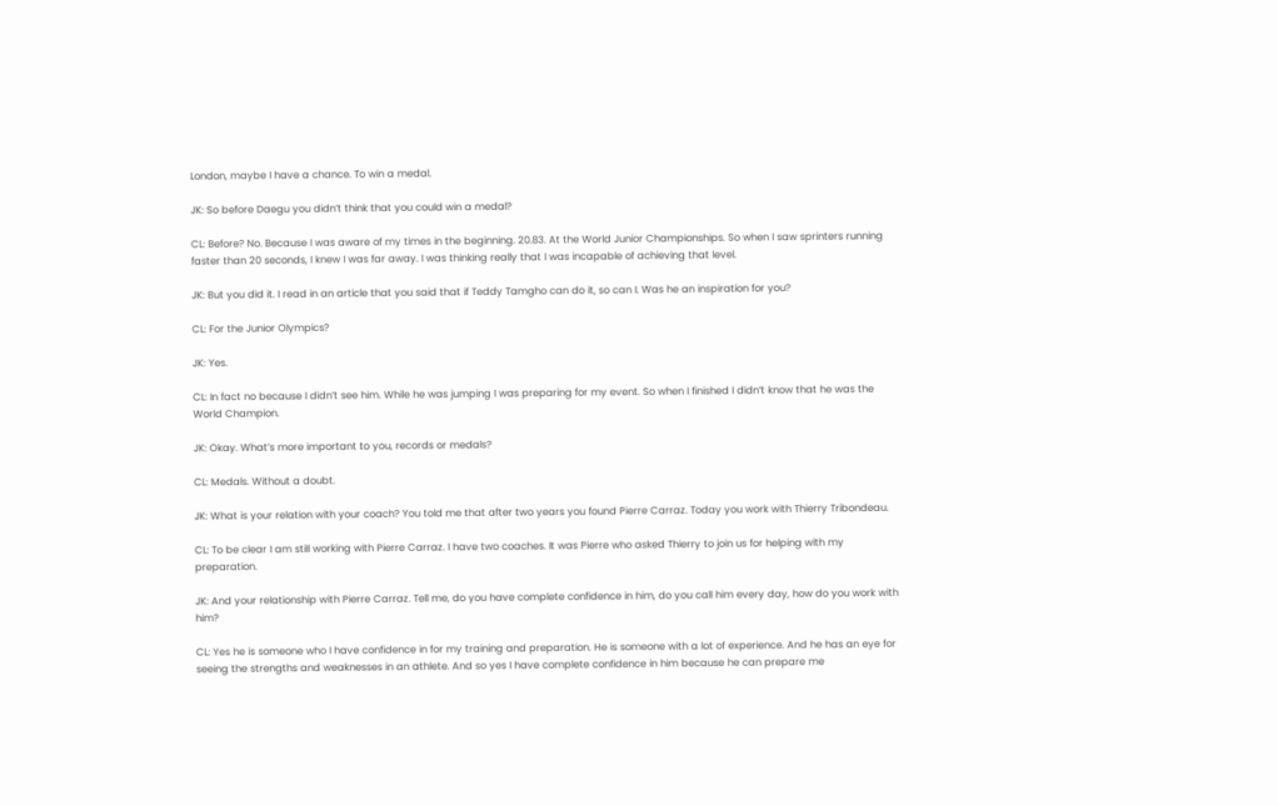London, maybe I have a chance. To win a medal.

JK: So before Daegu you didn’t think that you could win a medal?

CL: Before? No. Because I was aware of my times in the beginning. 20.83. At the World Junior Championships. So when I saw sprinters running faster than 20 seconds, I knew I was far away. I was thinking really that I was incapable of achieving that level.

JK: But you did it. I read in an article that you said that if Teddy Tamgho can do it, so can I. Was he an inspiration for you?

CL: For the Junior Olympics?

JK: Yes.

CL: In fact no because I didn’t see him. While he was jumping I was preparing for my event. So when I finished I didn’t know that he was the World Champion.

JK: Okay. What’s more important to you, records or medals?

CL: Medals. Without a doubt.

JK: What is your relation with your coach? You told me that after two years you found Pierre Carraz. Today you work with Thierry Tribondeau.

CL: To be clear I am still working with Pierre Carraz. I have two coaches. It was Pierre who asked Thierry to join us for helping with my preparation.

JK: And your relationship with Pierre Carraz. Tell me, do you have complete confidence in him, do you call him every day, how do you work with him?

CL: Yes he is someone who I have confidence in for my training and preparation. He is someone with a lot of experience. And he has an eye for seeing the strengths and weaknesses in an athlete. And so yes I have complete confidence in him because he can prepare me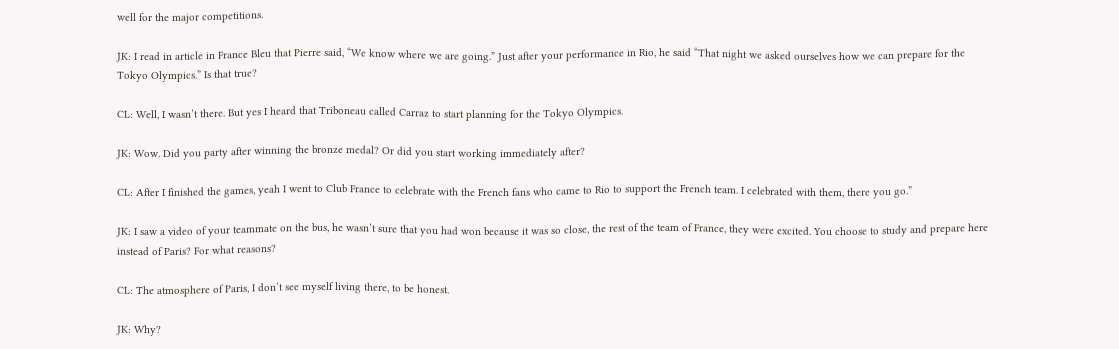well for the major competitions.

JK: I read in article in France Bleu that Pierre said, “We know where we are going.” Just after your performance in Rio, he said “That night we asked ourselves how we can prepare for the Tokyo Olympics.” Is that true?

CL: Well, I wasn’t there. But yes I heard that Triboneau called Carraz to start planning for the Tokyo Olympics.

JK: Wow. Did you party after winning the bronze medal? Or did you start working immediately after?

CL: After I finished the games, yeah I went to Club France to celebrate with the French fans who came to Rio to support the French team. I celebrated with them, there you go.”

JK: I saw a video of your teammate on the bus, he wasn’t sure that you had won because it was so close, the rest of the team of France, they were excited. You choose to study and prepare here instead of Paris? For what reasons?

CL: The atmosphere of Paris, I don’t see myself living there, to be honest.

JK: Why?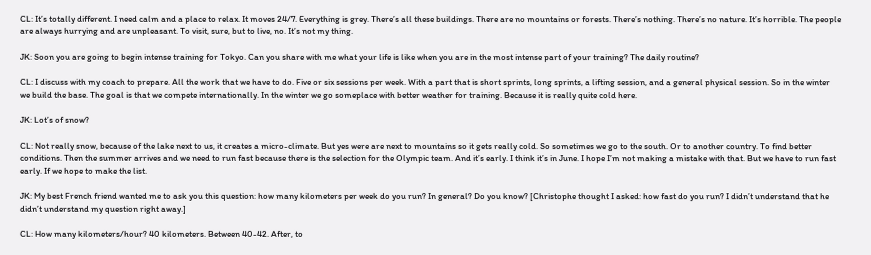CL: It’s totally different. I need calm and a place to relax. It moves 24/7. Everything is grey. There’s all these buildings. There are no mountains or forests. There’s nothing. There’s no nature. It’s horrible. The people are always hurrying and are unpleasant. To visit, sure, but to live, no. It’s not my thing.

JK: Soon you are going to begin intense training for Tokyo. Can you share with me what your life is like when you are in the most intense part of your training? The daily routine?

CL: I discuss with my coach to prepare. All the work that we have to do. Five or six sessions per week. With a part that is short sprints, long sprints, a lifting session, and a general physical session. So in the winter we build the base. The goal is that we compete internationally. In the winter we go someplace with better weather for training. Because it is really quite cold here.

JK: Lot’s of snow?

CL: Not really snow, because of the lake next to us, it creates a micro-climate. But yes were are next to mountains so it gets really cold. So sometimes we go to the south. Or to another country. To find better conditions. Then the summer arrives and we need to run fast because there is the selection for the Olympic team. And it’s early. I think it’s in June. I hope I’m not making a mistake with that. But we have to run fast early. If we hope to make the list.

JK: My best French friend wanted me to ask you this question: how many kilometers per week do you run? In general? Do you know? [Christophe thought I asked: how fast do you run? I didn’t understand that he didn’t understand my question right away.]

CL: How many kilometers/hour? 40 kilometers. Between 40-42. After, to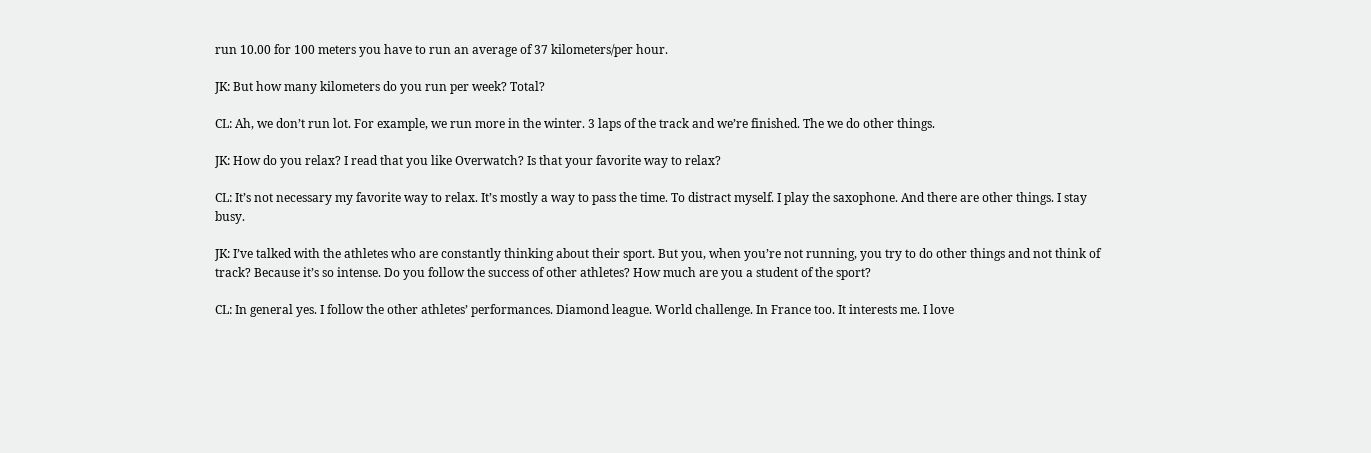run 10.00 for 100 meters you have to run an average of 37 kilometers/per hour.

JK: But how many kilometers do you run per week? Total?

CL: Ah, we don’t run lot. For example, we run more in the winter. 3 laps of the track and we’re finished. The we do other things.

JK: How do you relax? I read that you like Overwatch? Is that your favorite way to relax?

CL: It’s not necessary my favorite way to relax. It’s mostly a way to pass the time. To distract myself. I play the saxophone. And there are other things. I stay busy.

JK: I’ve talked with the athletes who are constantly thinking about their sport. But you, when you’re not running, you try to do other things and not think of track? Because it’s so intense. Do you follow the success of other athletes? How much are you a student of the sport?

CL: In general yes. I follow the other athletes’ performances. Diamond league. World challenge. In France too. It interests me. I love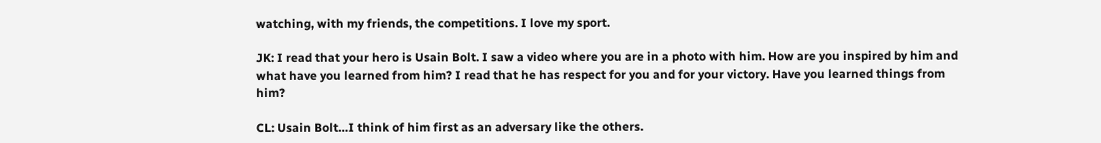watching, with my friends, the competitions. I love my sport.

JK: I read that your hero is Usain Bolt. I saw a video where you are in a photo with him. How are you inspired by him and what have you learned from him? I read that he has respect for you and for your victory. Have you learned things from him?

CL: Usain Bolt…I think of him first as an adversary like the others.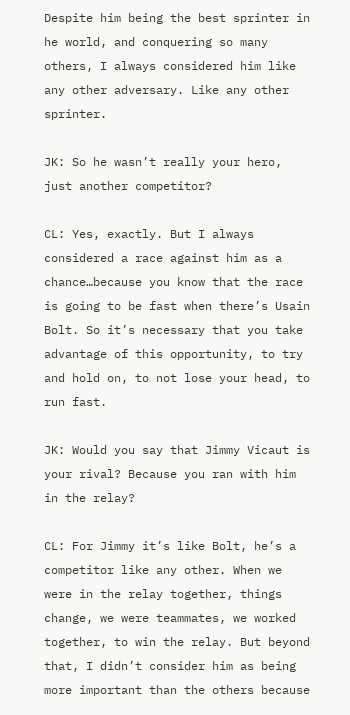Despite him being the best sprinter in he world, and conquering so many others, I always considered him like any other adversary. Like any other sprinter.

JK: So he wasn’t really your hero, just another competitor?

CL: Yes, exactly. But I always considered a race against him as a chance…because you know that the race is going to be fast when there’s Usain Bolt. So it’s necessary that you take advantage of this opportunity, to try and hold on, to not lose your head, to run fast.

JK: Would you say that Jimmy Vicaut is your rival? Because you ran with him in the relay?

CL: For Jimmy it’s like Bolt, he’s a competitor like any other. When we were in the relay together, things change, we were teammates, we worked together, to win the relay. But beyond that, I didn’t consider him as being more important than the others because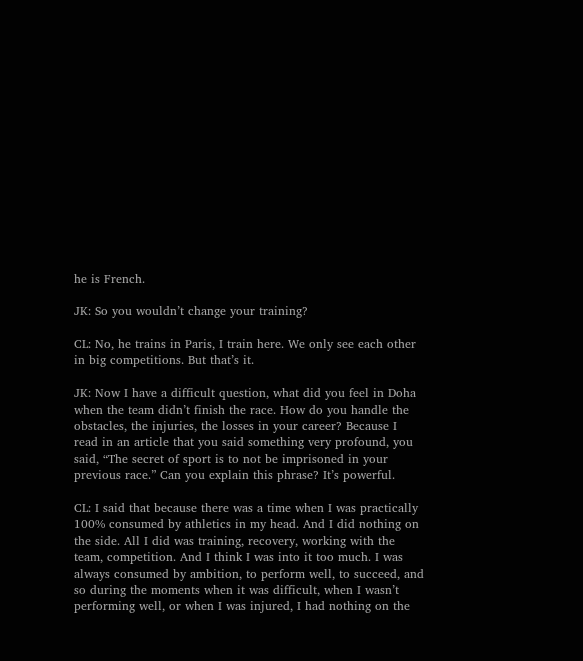he is French.

JK: So you wouldn’t change your training?

CL: No, he trains in Paris, I train here. We only see each other in big competitions. But that’s it.

JK: Now I have a difficult question, what did you feel in Doha when the team didn’t finish the race. How do you handle the obstacles, the injuries, the losses in your career? Because I read in an article that you said something very profound, you said, “The secret of sport is to not be imprisoned in your previous race.” Can you explain this phrase? It’s powerful.

CL: I said that because there was a time when I was practically 100% consumed by athletics in my head. And I did nothing on the side. All I did was training, recovery, working with the team, competition. And I think I was into it too much. I was always consumed by ambition, to perform well, to succeed, and so during the moments when it was difficult, when I wasn’t performing well, or when I was injured, I had nothing on the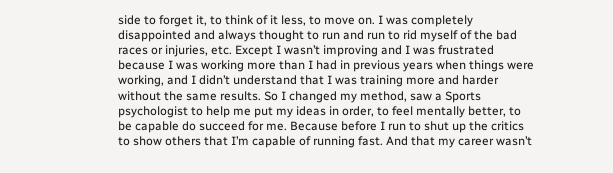side to forget it, to think of it less, to move on. I was completely disappointed and always thought to run and run to rid myself of the bad races or injuries, etc. Except I wasn’t improving and I was frustrated because I was working more than I had in previous years when things were working, and I didn’t understand that I was training more and harder without the same results. So I changed my method, saw a Sports psychologist to help me put my ideas in order, to feel mentally better, to be capable do succeed for me. Because before I run to shut up the critics to show others that I’m capable of running fast. And that my career wasn’t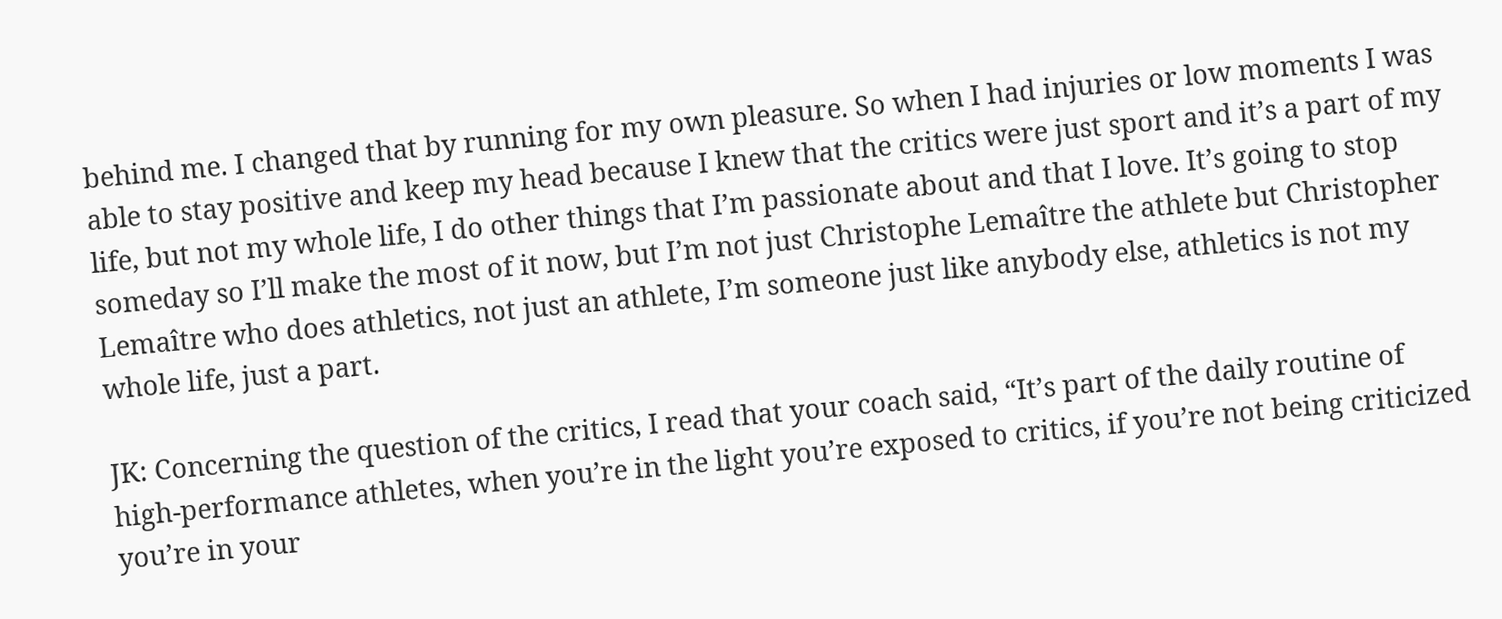behind me. I changed that by running for my own pleasure. So when I had injuries or low moments I was able to stay positive and keep my head because I knew that the critics were just sport and it’s a part of my life, but not my whole life, I do other things that I’m passionate about and that I love. It’s going to stop someday so I’ll make the most of it now, but I’m not just Christophe Lemaître the athlete but Christopher Lemaître who does athletics, not just an athlete, I’m someone just like anybody else, athletics is not my whole life, just a part.

JK: Concerning the question of the critics, I read that your coach said, “It’s part of the daily routine of high-performance athletes, when you’re in the light you’re exposed to critics, if you’re not being criticized you’re in your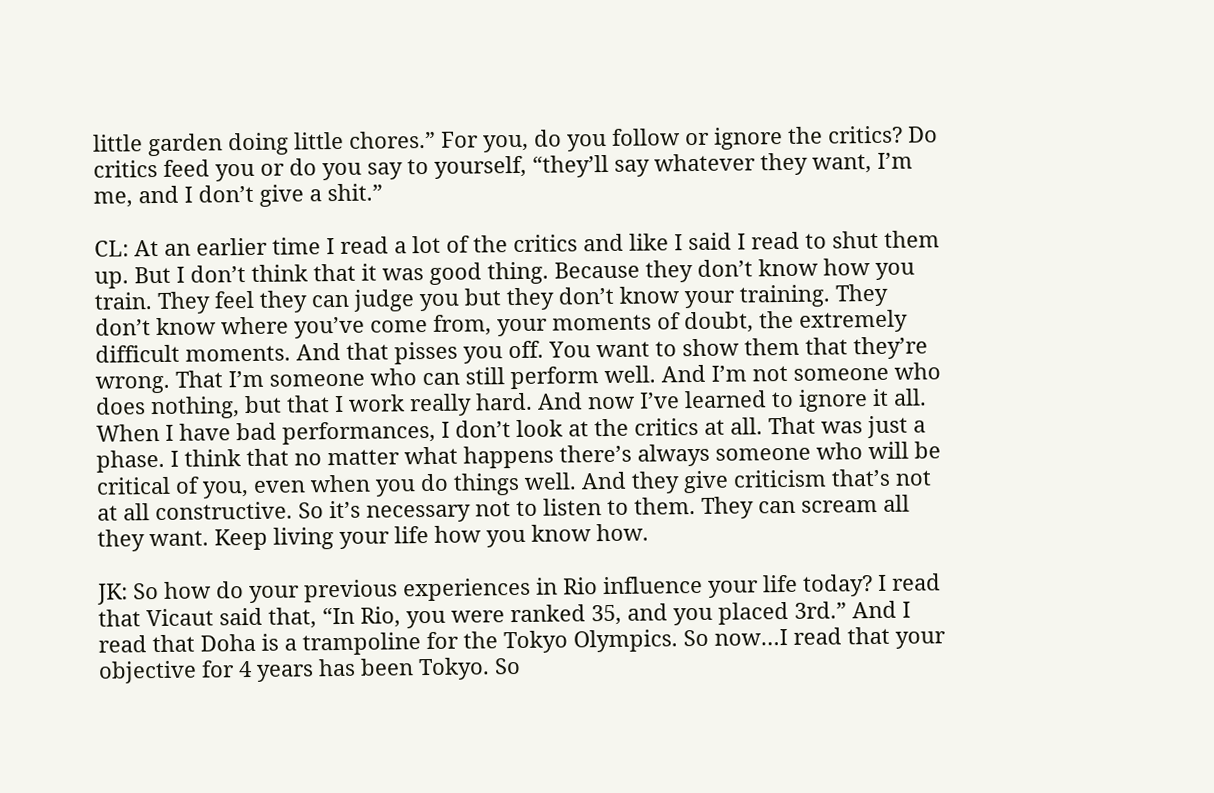little garden doing little chores.” For you, do you follow or ignore the critics? Do critics feed you or do you say to yourself, “they’ll say whatever they want, I’m me, and I don’t give a shit.”

CL: At an earlier time I read a lot of the critics and like I said I read to shut them up. But I don’t think that it was good thing. Because they don’t know how you train. They feel they can judge you but they don’t know your training. They don’t know where you’ve come from, your moments of doubt, the extremely difficult moments. And that pisses you off. You want to show them that they’re wrong. That I’m someone who can still perform well. And I’m not someone who does nothing, but that I work really hard. And now I’ve learned to ignore it all. When I have bad performances, I don’t look at the critics at all. That was just a phase. I think that no matter what happens there’s always someone who will be critical of you, even when you do things well. And they give criticism that’s not at all constructive. So it’s necessary not to listen to them. They can scream all they want. Keep living your life how you know how.

JK: So how do your previous experiences in Rio influence your life today? I read that Vicaut said that, “In Rio, you were ranked 35, and you placed 3rd.” And I read that Doha is a trampoline for the Tokyo Olympics. So now…I read that your objective for 4 years has been Tokyo. So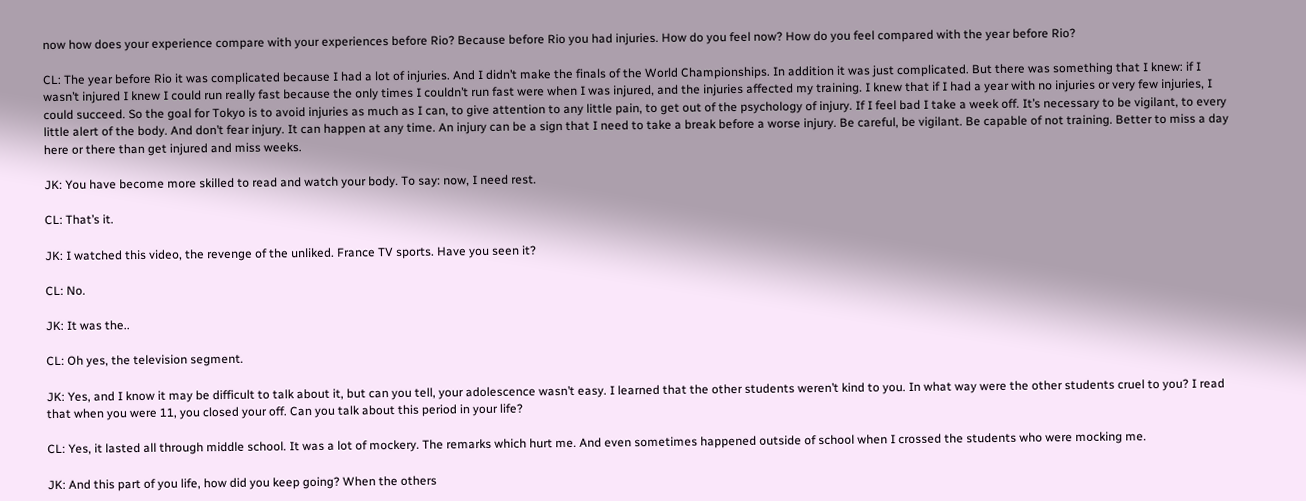now how does your experience compare with your experiences before Rio? Because before Rio you had injuries. How do you feel now? How do you feel compared with the year before Rio?

CL: The year before Rio it was complicated because I had a lot of injuries. And I didn’t make the finals of the World Championships. In addition it was just complicated. But there was something that I knew: if I wasn’t injured I knew I could run really fast because the only times I couldn’t run fast were when I was injured, and the injuries affected my training. I knew that if I had a year with no injuries or very few injuries, I could succeed. So the goal for Tokyo is to avoid injuries as much as I can, to give attention to any little pain, to get out of the psychology of injury. If I feel bad I take a week off. It’s necessary to be vigilant, to every little alert of the body. And don’t fear injury. It can happen at any time. An injury can be a sign that I need to take a break before a worse injury. Be careful, be vigilant. Be capable of not training. Better to miss a day here or there than get injured and miss weeks.

JK: You have become more skilled to read and watch your body. To say: now, I need rest.

CL: That’s it.

JK: I watched this video, the revenge of the unliked. France TV sports. Have you seen it?

CL: No.

JK: It was the..

CL: Oh yes, the television segment.

JK: Yes, and I know it may be difficult to talk about it, but can you tell, your adolescence wasn’t easy. I learned that the other students weren’t kind to you. In what way were the other students cruel to you? I read that when you were 11, you closed your off. Can you talk about this period in your life?

CL: Yes, it lasted all through middle school. It was a lot of mockery. The remarks which hurt me. And even sometimes happened outside of school when I crossed the students who were mocking me.

JK: And this part of you life, how did you keep going? When the others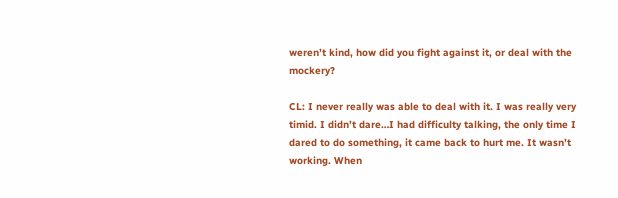weren’t kind, how did you fight against it, or deal with the mockery?

CL: I never really was able to deal with it. I was really very timid. I didn’t dare…I had difficulty talking, the only time I dared to do something, it came back to hurt me. It wasn’t working. When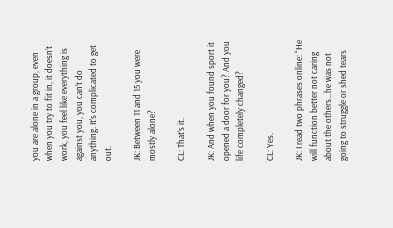you are alone in a group, even when you try to fit in, it doesn’t work, you feel like everything is against you, you can’t do anything. It’s complicated to get out.

JK: Between 11 and 15 you were mostly alone?

CL: That’s it.

JK: And when you found sport it opened a door for you? And you life completely changed?

CL: Yes.

JK: I read two phrases online: “He will function better not caring about the others…he was not going to struggle or shed tears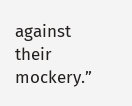against their mockery.”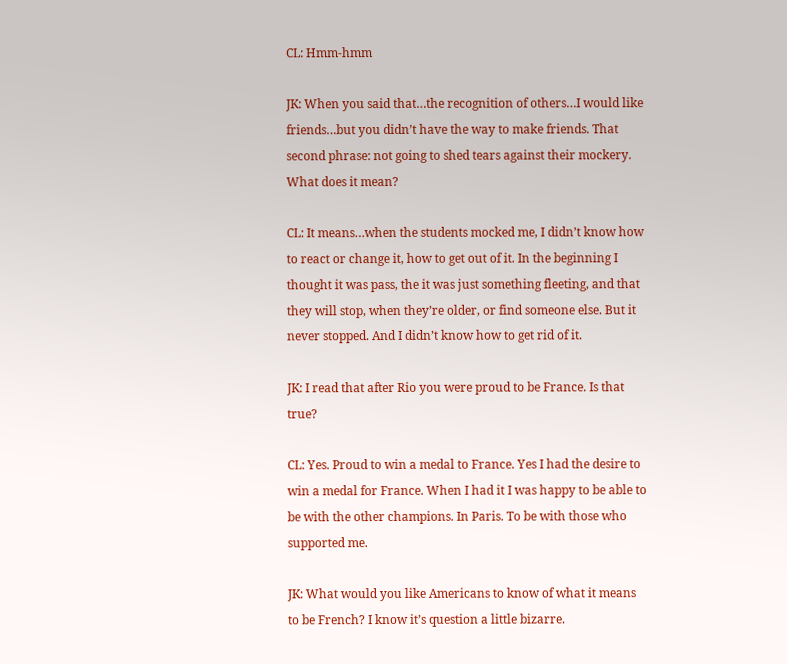CL: Hmm-hmm

JK: When you said that…the recognition of others…I would like friends…but you didn’t have the way to make friends. That second phrase: not going to shed tears against their mockery. What does it mean?

CL: It means…when the students mocked me, I didn’t know how to react or change it, how to get out of it. In the beginning I thought it was pass, the it was just something fleeting, and that they will stop, when they’re older, or find someone else. But it never stopped. And I didn’t know how to get rid of it.

JK: I read that after Rio you were proud to be France. Is that true?

CL: Yes. Proud to win a medal to France. Yes I had the desire to win a medal for France. When I had it I was happy to be able to be with the other champions. In Paris. To be with those who supported me.

JK: What would you like Americans to know of what it means to be French? I know it’s question a little bizarre.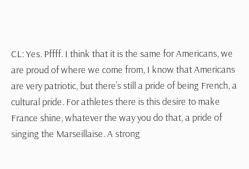CL: Yes. Pffff. I think that it is the same for Americans, we are proud of where we come from, I know that Americans are very patriotic, but there’s still a pride of being French, a cultural pride. For athletes there is this desire to make France shine, whatever the way you do that, a pride of singing the Marseillaise. A strong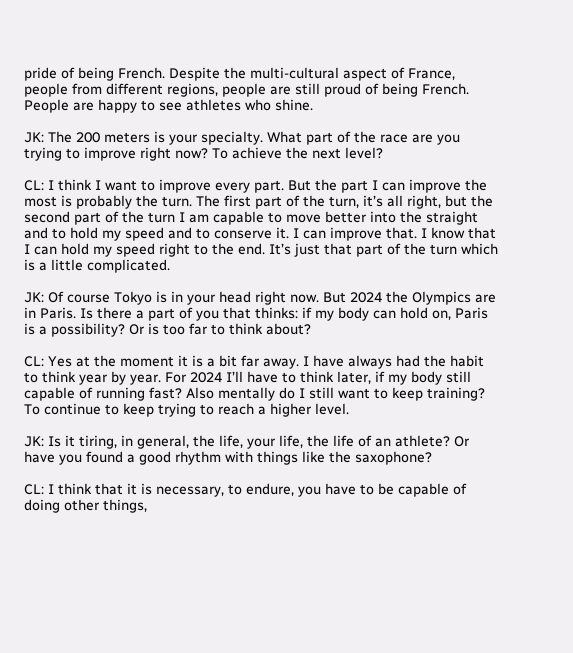pride of being French. Despite the multi-cultural aspect of France, people from different regions, people are still proud of being French. People are happy to see athletes who shine.

JK: The 200 meters is your specialty. What part of the race are you trying to improve right now? To achieve the next level?

CL: I think I want to improve every part. But the part I can improve the most is probably the turn. The first part of the turn, it’s all right, but the second part of the turn I am capable to move better into the straight and to hold my speed and to conserve it. I can improve that. I know that I can hold my speed right to the end. It’s just that part of the turn which is a little complicated.

JK: Of course Tokyo is in your head right now. But 2024 the Olympics are in Paris. Is there a part of you that thinks: if my body can hold on, Paris is a possibility? Or is too far to think about?

CL: Yes at the moment it is a bit far away. I have always had the habit to think year by year. For 2024 I’ll have to think later, if my body still capable of running fast? Also mentally do I still want to keep training? To continue to keep trying to reach a higher level.

JK: Is it tiring, in general, the life, your life, the life of an athlete? Or have you found a good rhythm with things like the saxophone?

CL: I think that it is necessary, to endure, you have to be capable of doing other things,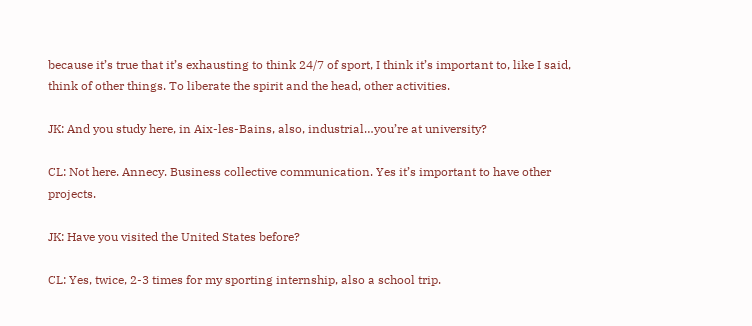because it’s true that it’s exhausting to think 24/7 of sport, I think it’s important to, like I said, think of other things. To liberate the spirit and the head, other activities.

JK: And you study here, in Aix-les-Bains, also, industrial…you’re at university?

CL: Not here. Annecy. Business collective communication. Yes it’s important to have other projects.

JK: Have you visited the United States before?

CL: Yes, twice, 2-3 times for my sporting internship, also a school trip.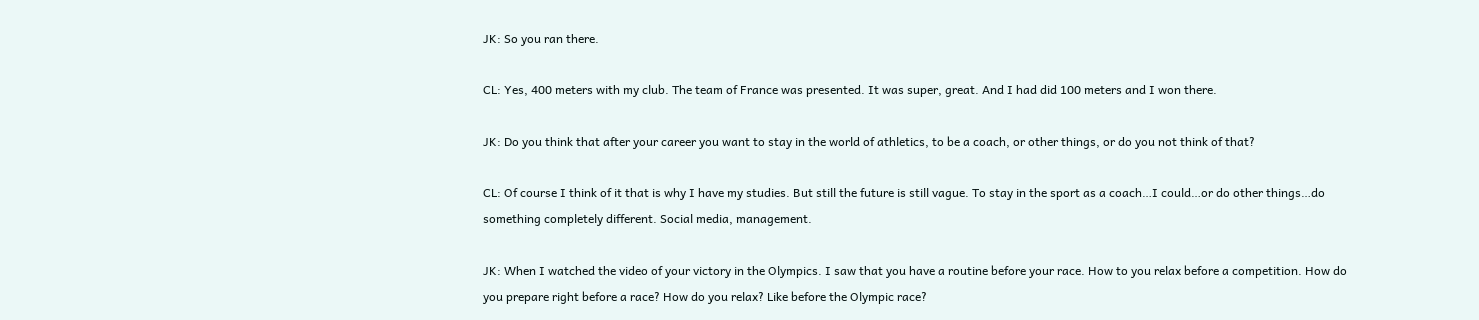JK: So you ran there.

CL: Yes, 400 meters with my club. The team of France was presented. It was super, great. And I had did 100 meters and I won there.

JK: Do you think that after your career you want to stay in the world of athletics, to be a coach, or other things, or do you not think of that?

CL: Of course I think of it that is why I have my studies. But still the future is still vague. To stay in the sport as a coach…I could…or do other things…do something completely different. Social media, management.

JK: When I watched the video of your victory in the Olympics. I saw that you have a routine before your race. How to you relax before a competition. How do you prepare right before a race? How do you relax? Like before the Olympic race?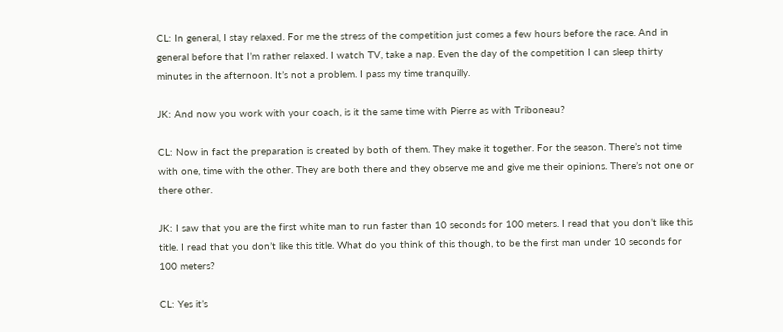CL: In general, I stay relaxed. For me the stress of the competition just comes a few hours before the race. And in general before that I’m rather relaxed. I watch TV, take a nap. Even the day of the competition I can sleep thirty minutes in the afternoon. It’s not a problem. I pass my time tranquilly.

JK: And now you work with your coach, is it the same time with Pierre as with Triboneau?

CL: Now in fact the preparation is created by both of them. They make it together. For the season. There’s not time with one, time with the other. They are both there and they observe me and give me their opinions. There’s not one or there other.

JK: I saw that you are the first white man to run faster than 10 seconds for 100 meters. I read that you don’t like this title. I read that you don’t like this title. What do you think of this though, to be the first man under 10 seconds for 100 meters?

CL: Yes it’s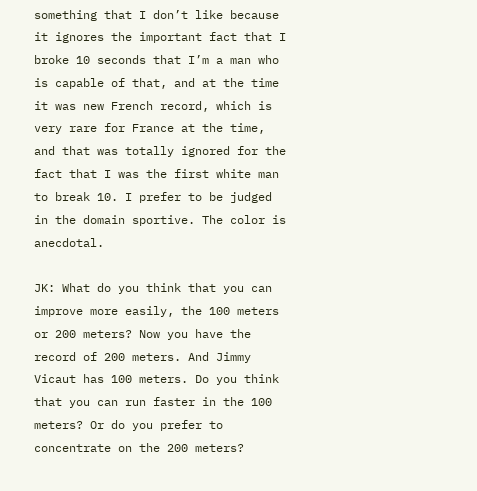something that I don’t like because it ignores the important fact that I broke 10 seconds that I’m a man who is capable of that, and at the time it was new French record, which is very rare for France at the time, and that was totally ignored for the fact that I was the first white man to break 10. I prefer to be judged in the domain sportive. The color is anecdotal.

JK: What do you think that you can improve more easily, the 100 meters or 200 meters? Now you have the record of 200 meters. And Jimmy Vicaut has 100 meters. Do you think that you can run faster in the 100 meters? Or do you prefer to concentrate on the 200 meters?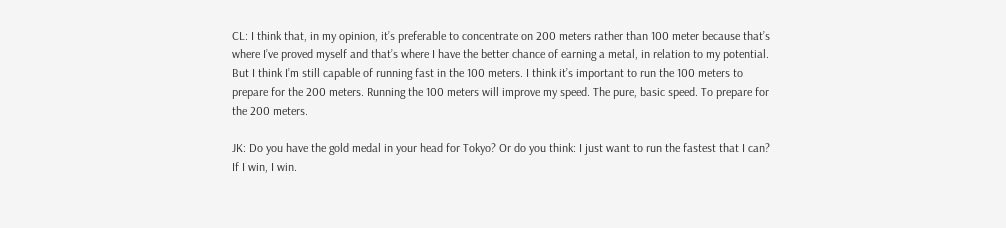CL: I think that, in my opinion, it’s preferable to concentrate on 200 meters rather than 100 meter because that’s where I’ve proved myself and that’s where I have the better chance of earning a metal, in relation to my potential. But I think I’m still capable of running fast in the 100 meters. I think it’s important to run the 100 meters to prepare for the 200 meters. Running the 100 meters will improve my speed. The pure, basic speed. To prepare for the 200 meters.

JK: Do you have the gold medal in your head for Tokyo? Or do you think: I just want to run the fastest that I can? If I win, I win.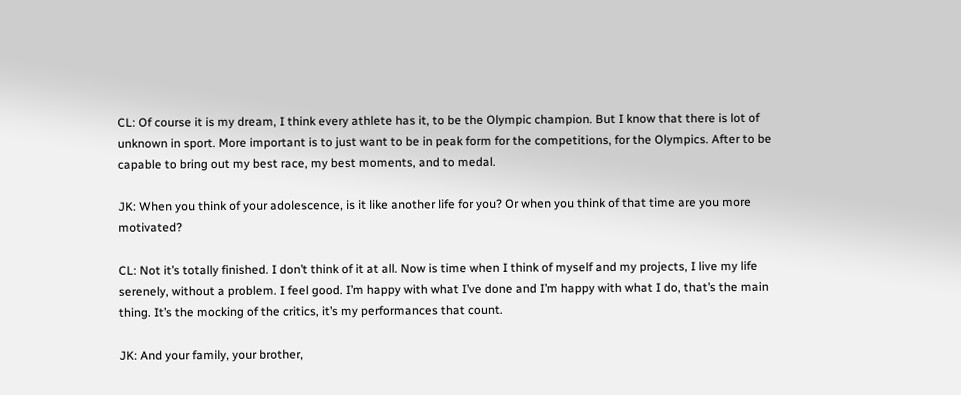CL: Of course it is my dream, I think every athlete has it, to be the Olympic champion. But I know that there is lot of unknown in sport. More important is to just want to be in peak form for the competitions, for the Olympics. After to be capable to bring out my best race, my best moments, and to medal.

JK: When you think of your adolescence, is it like another life for you? Or when you think of that time are you more motivated?

CL: Not it’s totally finished. I don’t think of it at all. Now is time when I think of myself and my projects, I live my life serenely, without a problem. I feel good. I’m happy with what I’ve done and I’m happy with what I do, that’s the main thing. It’s the mocking of the critics, it’s my performances that count.

JK: And your family, your brother,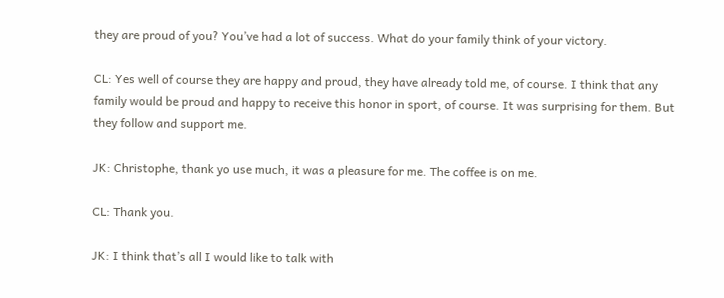they are proud of you? You’ve had a lot of success. What do your family think of your victory.

CL: Yes well of course they are happy and proud, they have already told me, of course. I think that any family would be proud and happy to receive this honor in sport, of course. It was surprising for them. But they follow and support me.

JK: Christophe, thank yo use much, it was a pleasure for me. The coffee is on me.

CL: Thank you.

JK: I think that’s all I would like to talk with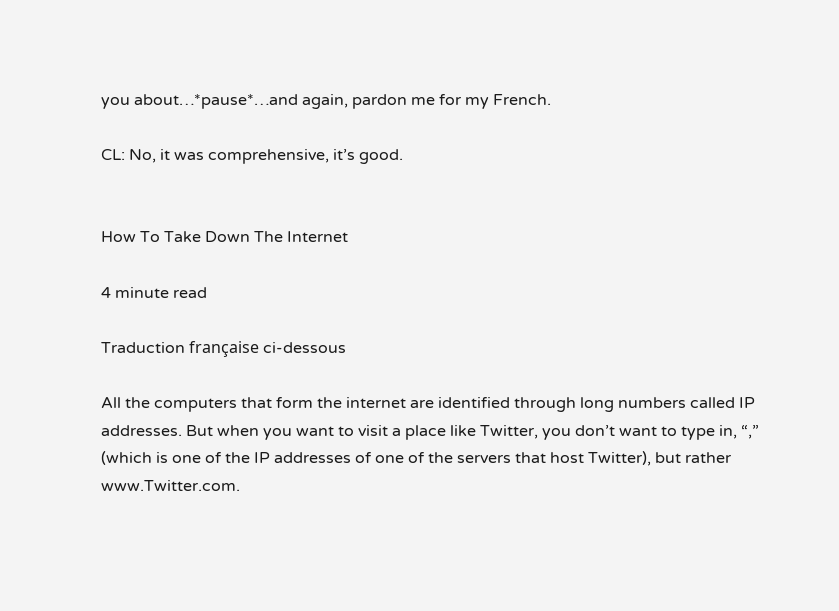you about…*pause*…and again, pardon me for my French.

CL: No, it was comprehensive, it’s good.


How To Take Down The Internet

4 minute read

Traduction française ci-dessous

All the computers that form the internet are identified through long numbers called IP addresses. But when you want to visit a place like Twitter, you don’t want to type in, “,” (which is one of the IP addresses of one of the servers that host Twitter), but rather www.Twitter.com.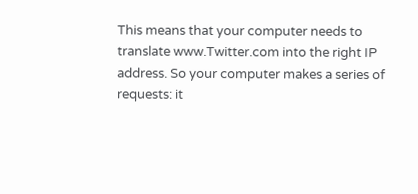This means that your computer needs to translate www.Twitter.com into the right IP address. So your computer makes a series of requests: it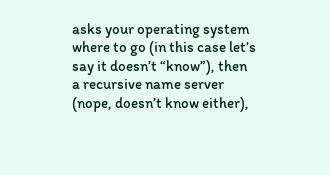asks your operating system where to go (in this case let’s say it doesn’t “know”), then a recursive name server (nope, doesn’t know either),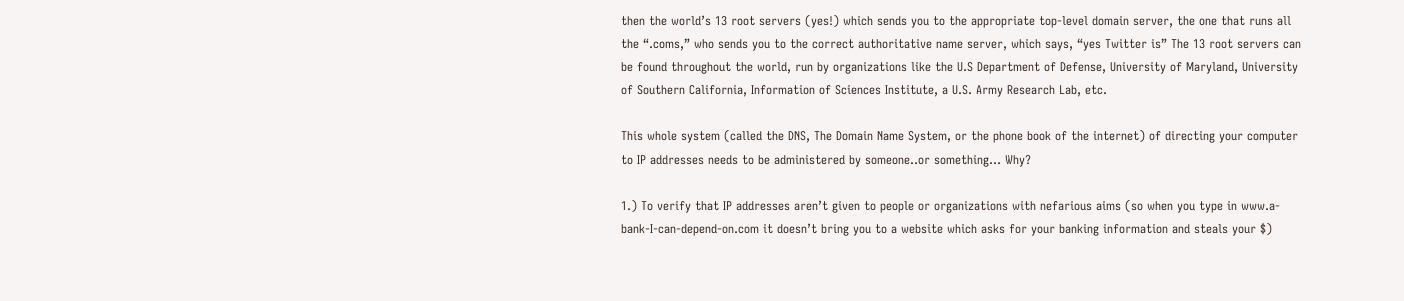then the world’s 13 root servers (yes!) which sends you to the appropriate top-level domain server, the one that runs all the “.coms,” who sends you to the correct authoritative name server, which says, “yes Twitter is” The 13 root servers can be found throughout the world, run by organizations like the U.S Department of Defense, University of Maryland, University of Southern California, Information of Sciences Institute, a U.S. Army Research Lab, etc.

This whole system (called the DNS, The Domain Name System, or the phone book of the internet) of directing your computer to IP addresses needs to be administered by someone..or something… Why?

1.) To verify that IP addresses aren’t given to people or organizations with nefarious aims (so when you type in www.a-bank-I-can-depend-on.com it doesn’t bring you to a website which asks for your banking information and steals your $)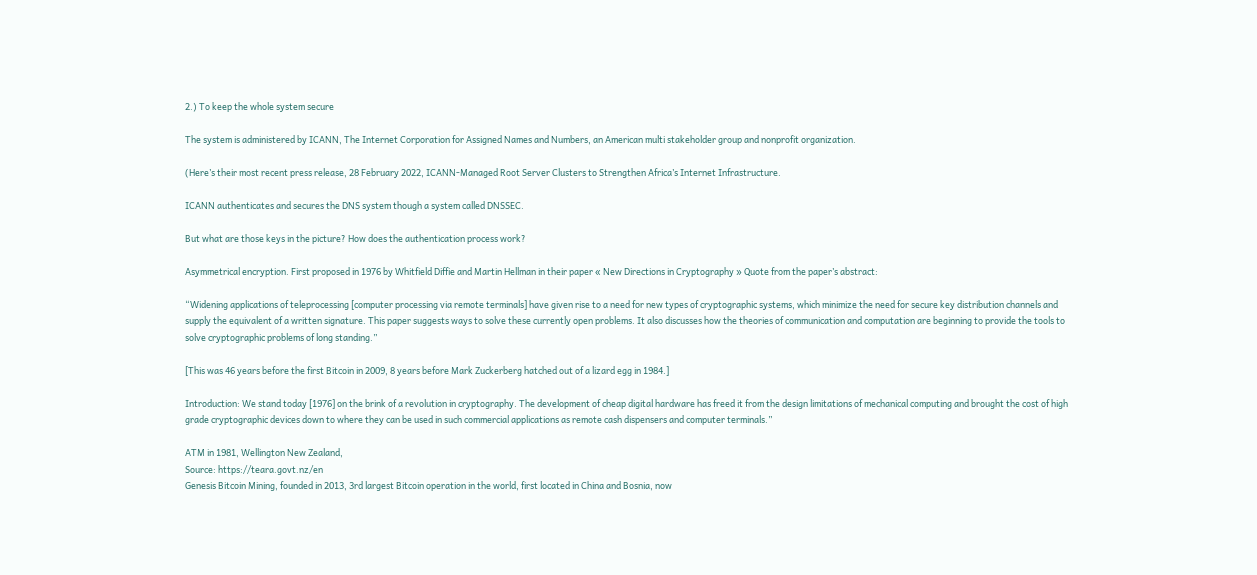2.) To keep the whole system secure

The system is administered by ICANN, The Internet Corporation for Assigned Names and Numbers, an American multi stakeholder group and nonprofit organization.

(Here’s their most recent press release, 28 February 2022, ICANN-Managed Root Server Clusters to Strengthen Africa’s Internet Infrastructure.

ICANN authenticates and secures the DNS system though a system called DNSSEC.

But what are those keys in the picture? How does the authentication process work?

Asymmetrical encryption. First proposed in 1976 by Whitfield Diffie and Martin Hellman in their paper « New Directions in Cryptography » Quote from the paper’s abstract:

“Widening applications of teleprocessing [computer processing via remote terminals] have given rise to a need for new types of cryptographic systems, which minimize the need for secure key distribution channels and supply the equivalent of a written signature. This paper suggests ways to solve these currently open problems. It also discusses how the theories of communication and computation are beginning to provide the tools to solve cryptographic problems of long standing.”

[This was 46 years before the first Bitcoin in 2009, 8 years before Mark Zuckerberg hatched out of a lizard egg in 1984.]

Introduction: We stand today [1976] on the brink of a revolution in cryptography. The development of cheap digital hardware has freed it from the design limitations of mechanical computing and brought the cost of high grade cryptographic devices down to where they can be used in such commercial applications as remote cash dispensers and computer terminals.”

ATM in 1981, Wellington New Zealand,
Source: https://teara.govt.nz/en
Genesis Bitcoin Mining, founded in 2013, 3rd largest Bitcoin operation in the world, first located in China and Bosnia, now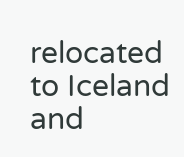relocated to Iceland and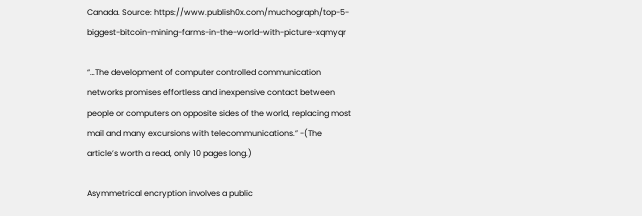Canada. Source: https://www.publish0x.com/muchograph/top-5-biggest-bitcoin-mining-farms-in-the-world-with-picture-xqmyqr

“…The development of computer controlled communication networks promises effortless and inexpensive contact between people or computers on opposite sides of the world, replacing most mail and many excursions with telecommunications.” -(The article’s worth a read, only 10 pages long.)

Asymmetrical encryption involves a public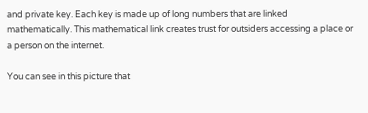and private key. Each key is made up of long numbers that are linked mathematically. This mathematical link creates trust for outsiders accessing a place or a person on the internet.

You can see in this picture that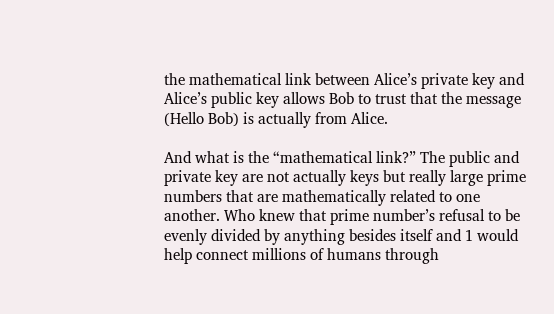the mathematical link between Alice’s private key and Alice’s public key allows Bob to trust that the message (Hello Bob) is actually from Alice.

And what is the “mathematical link?” The public and private key are not actually keys but really large prime numbers that are mathematically related to one another. Who knew that prime number’s refusal to be evenly divided by anything besides itself and 1 would help connect millions of humans through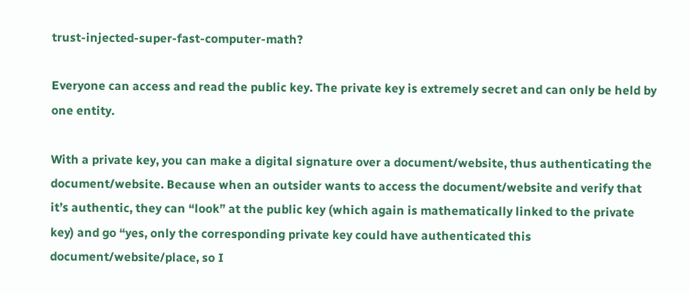trust-injected-super-fast-computer-math?

Everyone can access and read the public key. The private key is extremely secret and can only be held by one entity.

With a private key, you can make a digital signature over a document/website, thus authenticating the document/website. Because when an outsider wants to access the document/website and verify that it’s authentic, they can “look” at the public key (which again is mathematically linked to the private key) and go “yes, only the corresponding private key could have authenticated this document/website/place, so I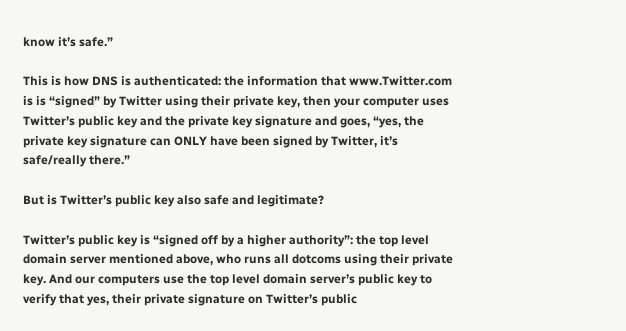know it’s safe.”

This is how DNS is authenticated: the information that www.Twitter.com is is “signed” by Twitter using their private key, then your computer uses Twitter’s public key and the private key signature and goes, “yes, the private key signature can ONLY have been signed by Twitter, it’s safe/really there.”

But is Twitter’s public key also safe and legitimate?

Twitter’s public key is “signed off by a higher authority”: the top level domain server mentioned above, who runs all dotcoms using their private key. And our computers use the top level domain server’s public key to verify that yes, their private signature on Twitter’s public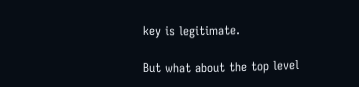key is legitimate.

But what about the top level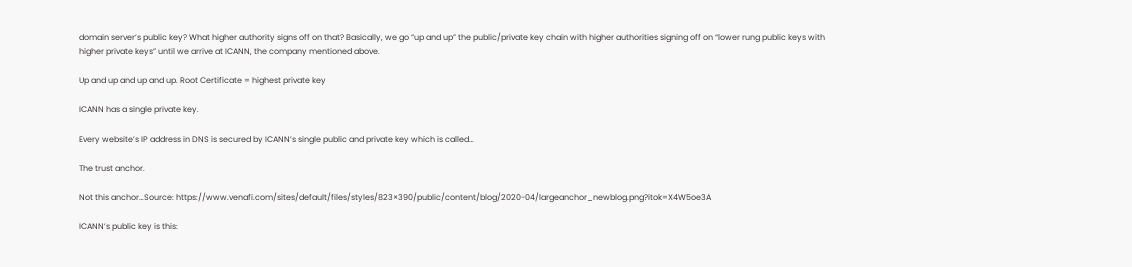domain server’s public key? What higher authority signs off on that? Basically, we go “up and up” the public/private key chain with higher authorities signing off on “lower rung public keys with higher private keys” until we arrive at ICANN, the company mentioned above.

Up and up and up and up. Root Certificate = highest private key

ICANN has a single private key.

Every website’s IP address in DNS is secured by ICANN’s single public and private key which is called…

The trust anchor.

Not this anchor…Source: https://www.venafi.com/sites/default/files/styles/823×390/public/content/blog/2020-04/largeanchor_newblog.png?itok=X4W5oe3A

ICANN’s public key is this: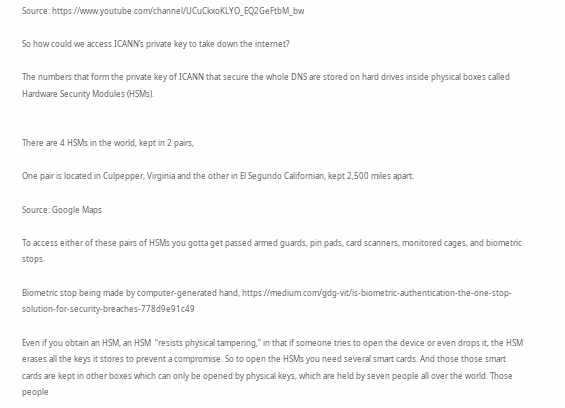Source: https://www.youtube.com/channel/UCuCkxoKLYO_EQ2GeFtbM_bw

So how could we access ICANN’s private key to take down the internet?

The numbers that form the private key of ICANN that secure the whole DNS are stored on hard drives inside physical boxes called Hardware Security Modules (HSMs).


There are 4 HSMs in the world, kept in 2 pairs,

One pair is located in Culpepper, Virginia and the other in El Segundo Californian, kept 2,500 miles apart:

Source: Google Maps

To access either of these pairs of HSMs you gotta get passed armed guards, pin pads, card scanners, monitored cages, and biometric stops.

Biometric stop being made by computer-generated hand, https://medium.com/gdg-vit/is-biometric-authentication-the-one-stop-solution-for-security-breaches-778d9e91c49

Even if you obtain an HSM, an HSM  “resists physical tampering,” in that if someone tries to open the device or even drops it, the HSM erases all the keys it stores to prevent a compromise. So to open the HSMs you need several smart cards. And those those smart cards are kept in other boxes which can only be opened by physical keys, which are held by seven people all over the world. Those people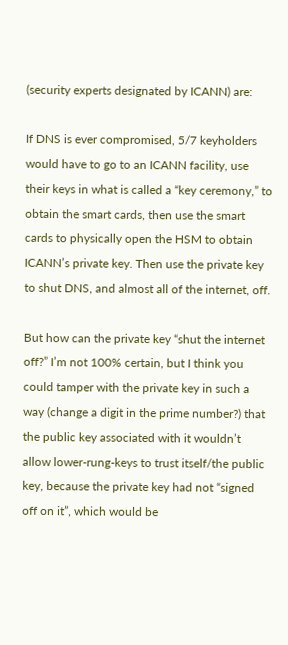(security experts designated by ICANN) are:

If DNS is ever compromised, 5/7 keyholders would have to go to an ICANN facility, use their keys in what is called a “key ceremony,” to obtain the smart cards, then use the smart cards to physically open the HSM to obtain ICANN’s private key. Then use the private key to shut DNS, and almost all of the internet, off.

But how can the private key “shut the internet off?” I’m not 100% certain, but I think you could tamper with the private key in such a way (change a digit in the prime number?) that the public key associated with it wouldn’t allow lower-rung-keys to trust itself/the public key, because the private key had not “signed off on it”, which would be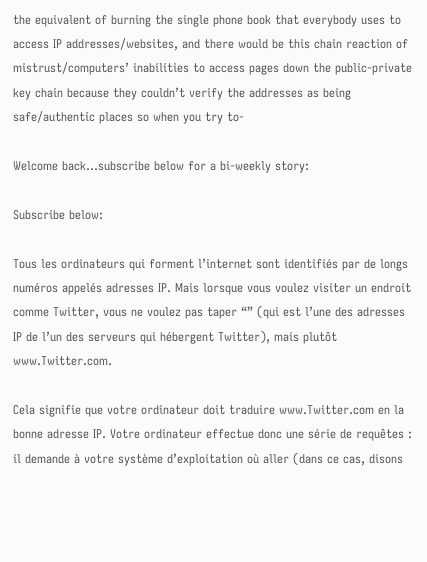the equivalent of burning the single phone book that everybody uses to access IP addresses/websites, and there would be this chain reaction of mistrust/computers’ inabilities to access pages down the public-private key chain because they couldn’t verify the addresses as being safe/authentic places so when you try to-

Welcome back…subscribe below for a bi-weekly story:

Subscribe below:

Tous les ordinateurs qui forment l’internet sont identifiés par de longs numéros appelés adresses IP. Mais lorsque vous voulez visiter un endroit comme Twitter, vous ne voulez pas taper “” (qui est l’une des adresses IP de l’un des serveurs qui hébergent Twitter), mais plutôt www.Twitter.com.

Cela signifie que votre ordinateur doit traduire www.Twitter.com en la bonne adresse IP. Votre ordinateur effectue donc une série de requêtes : il demande à votre système d’exploitation où aller (dans ce cas, disons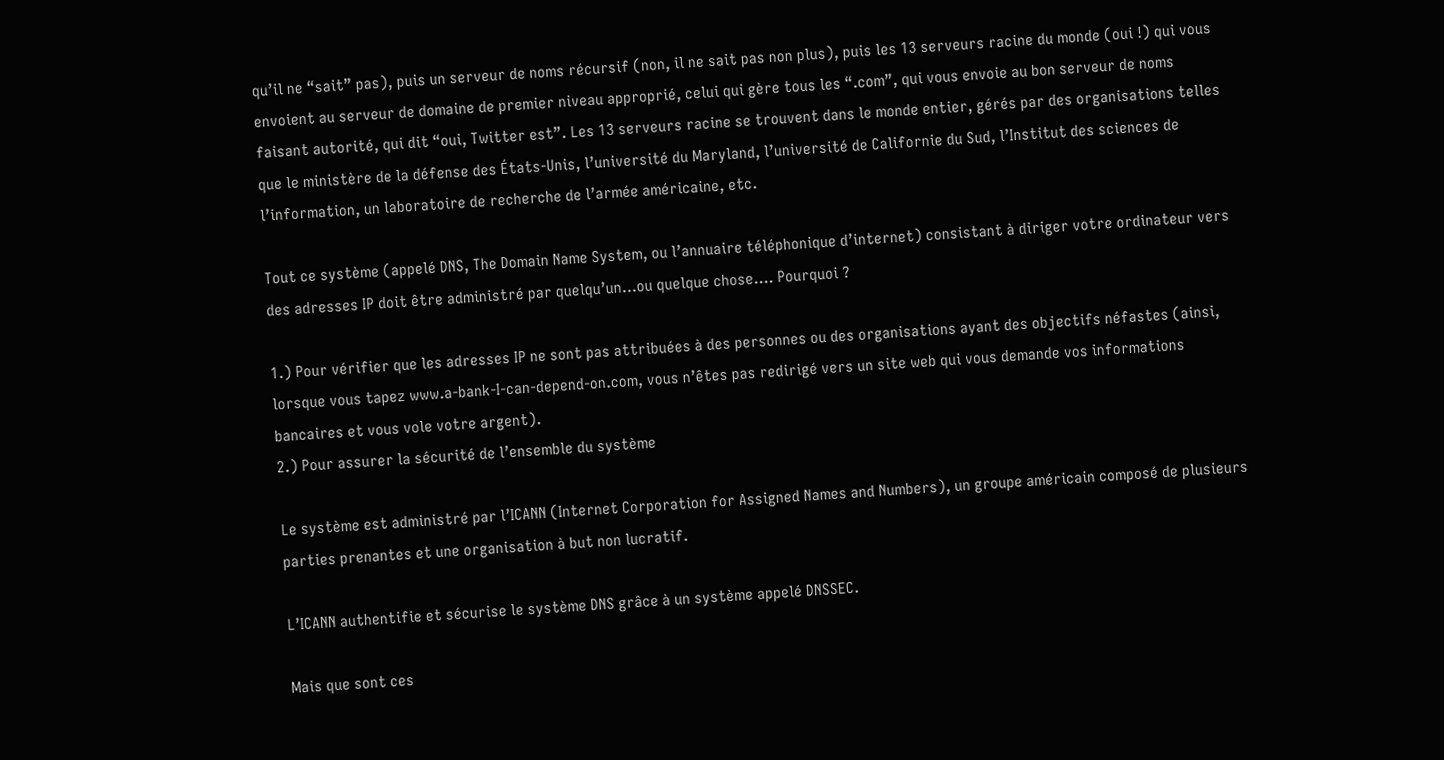qu’il ne “sait” pas), puis un serveur de noms récursif (non, il ne sait pas non plus), puis les 13 serveurs racine du monde (oui !) qui vous envoient au serveur de domaine de premier niveau approprié, celui qui gère tous les “.com”, qui vous envoie au bon serveur de noms faisant autorité, qui dit “oui, Twitter est”. Les 13 serveurs racine se trouvent dans le monde entier, gérés par des organisations telles que le ministère de la défense des États-Unis, l’université du Maryland, l’université de Californie du Sud, l’Institut des sciences de l’information, un laboratoire de recherche de l’armée américaine, etc.

Tout ce système (appelé DNS, The Domain Name System, ou l’annuaire téléphonique d’internet) consistant à diriger votre ordinateur vers des adresses IP doit être administré par quelqu’un…ou quelque chose…. Pourquoi ?

1.) Pour vérifier que les adresses IP ne sont pas attribuées à des personnes ou des organisations ayant des objectifs néfastes (ainsi, lorsque vous tapez www.a-bank-I-can-depend-on.com, vous n’êtes pas redirigé vers un site web qui vous demande vos informations bancaires et vous vole votre argent).
2.) Pour assurer la sécurité de l’ensemble du système

Le système est administré par l’ICANN (Internet Corporation for Assigned Names and Numbers), un groupe américain composé de plusieurs parties prenantes et une organisation à but non lucratif.

L’ICANN authentifie et sécurise le système DNS grâce à un système appelé DNSSEC.

Mais que sont ces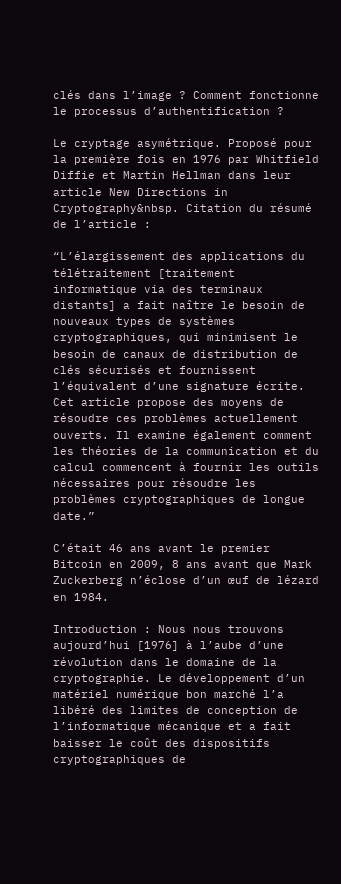clés dans l’image ? Comment fonctionne le processus d’authentification ?

Le cryptage asymétrique. Proposé pour la première fois en 1976 par Whitfield Diffie et Martin Hellman dans leur article New Directions in Cryptography&nbsp. Citation du résumé de l’article :

“L’élargissement des applications du télétraitement [traitement informatique via des terminaux distants] a fait naître le besoin de nouveaux types de systèmes cryptographiques, qui minimisent le besoin de canaux de distribution de clés sécurisés et fournissent l’équivalent d’une signature écrite. Cet article propose des moyens de résoudre ces problèmes actuellement ouverts. Il examine également comment les théories de la communication et du calcul commencent à fournir les outils nécessaires pour résoudre les problèmes cryptographiques de longue date.”

C’était 46 ans avant le premier Bitcoin en 2009, 8 ans avant que Mark Zuckerberg n’éclose d’un œuf de lézard en 1984.

Introduction : Nous nous trouvons aujourd’hui [1976] à l’aube d’une révolution dans le domaine de la cryptographie. Le développement d’un matériel numérique bon marché l’a libéré des limites de conception de l’informatique mécanique et a fait baisser le coût des dispositifs cryptographiques de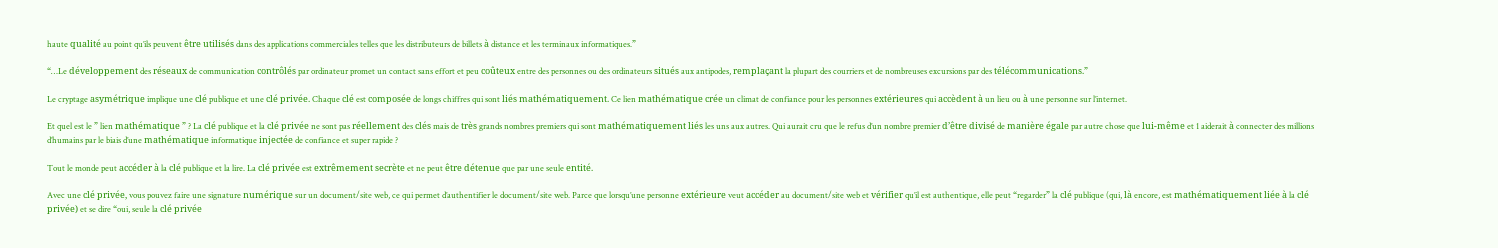haute qualité au point qu’ils peuvent être utilisés dans des applications commerciales telles que les distributeurs de billets à distance et les terminaux informatiques.”

“…Le développement des réseaux de communication contrôlés par ordinateur promet un contact sans effort et peu coûteux entre des personnes ou des ordinateurs situés aux antipodes, remplaçant la plupart des courriers et de nombreuses excursions par des télécommunications.”

Le cryptage asymétrique implique une clé publique et une clé privée. Chaque clé est composée de longs chiffres qui sont liés mathématiquement. Ce lien mathématique crée un climat de confiance pour les personnes extérieures qui accèdent à un lieu ou à une personne sur l’internet.

Et quel est le ” lien mathématique ” ? La clé publique et la clé privée ne sont pas réellement des clés mais de très grands nombres premiers qui sont mathématiquement liés les uns aux autres. Qui aurait cru que le refus d’un nombre premier d’être divisé de manière égale par autre chose que lui-même et 1 aiderait à connecter des millions d’humains par le biais d’une mathématique informatique injectée de confiance et super rapide ?

Tout le monde peut accéder à la clé publique et la lire. La clé privée est extrêmement secrète et ne peut être détenue que par une seule entité.

Avec une clé privée, vous pouvez faire une signature numérique sur un document/site web, ce qui permet d’authentifier le document/site web. Parce que lorsqu’une personne extérieure veut accéder au document/site web et vérifier qu’il est authentique, elle peut “regarder” la clé publique (qui, là encore, est mathématiquement liée à la clé privée) et se dire “oui, seule la clé privée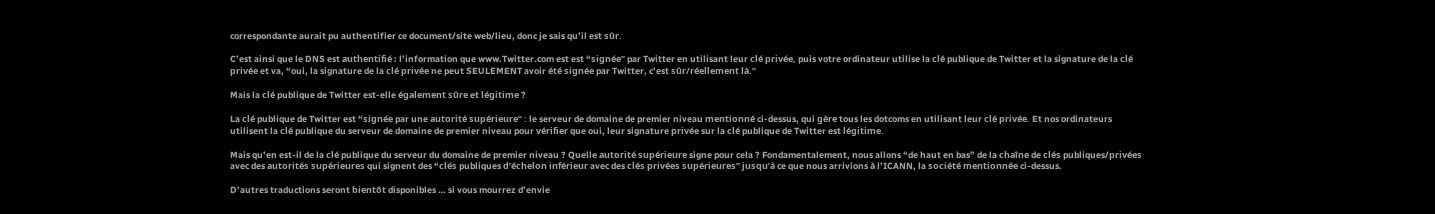correspondante aurait pu authentifier ce document/site web/lieu, donc je sais qu’il est sûr.

C’est ainsi que le DNS est authentifié : l’information que www.Twitter.com est est “signée” par Twitter en utilisant leur clé privée, puis votre ordinateur utilise la clé publique de Twitter et la signature de la clé privée et va, “oui, la signature de la clé privée ne peut SEULEMENT avoir été signée par Twitter, c’est sûr/réellement là.”

Mais la clé publique de Twitter est-elle également sûre et légitime ?

La clé publique de Twitter est “signée par une autorité supérieure” : le serveur de domaine de premier niveau mentionné ci-dessus, qui gère tous les dotcoms en utilisant leur clé privée. Et nos ordinateurs utilisent la clé publique du serveur de domaine de premier niveau pour vérifier que oui, leur signature privée sur la clé publique de Twitter est légitime.

Mais qu’en est-il de la clé publique du serveur du domaine de premier niveau ? Quelle autorité supérieure signe pour cela ? Fondamentalement, nous allons “de haut en bas” de la chaîne de clés publiques/privées avec des autorités supérieures qui signent des “clés publiques d’échelon inférieur avec des clés privées supérieures” jusqu’à ce que nous arrivions à l’ICANN, la société mentionnée ci-dessus.

D’autres traductions seront bientôt disponibles … si vous mourrez d’envie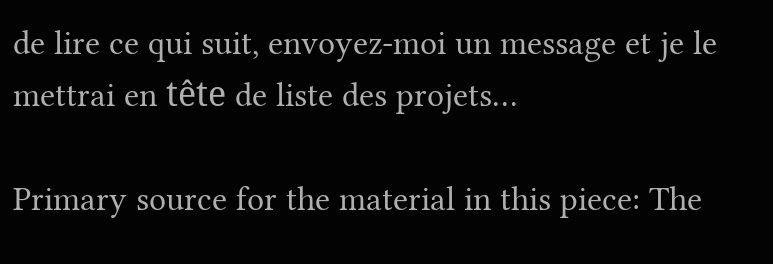de lire ce qui suit, envoyez-moi un message et je le mettrai en tête de liste des projets…

Primary source for the material in this piece: The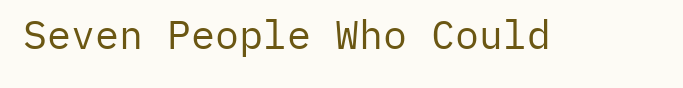Seven People Who Could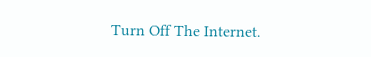Turn Off The Internet.